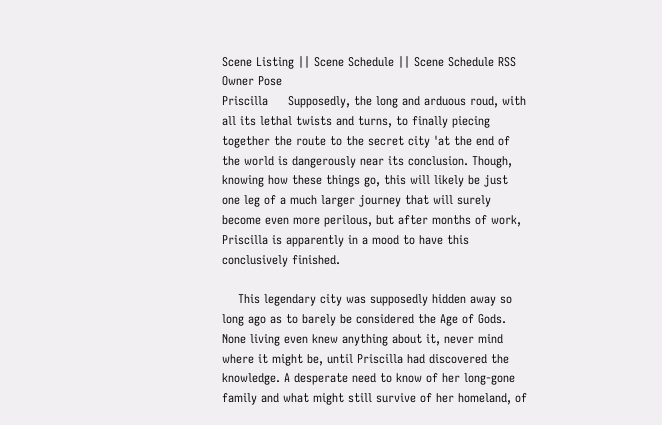Scene Listing || Scene Schedule || Scene Schedule RSS
Owner Pose
Priscilla     Supposedly, the long and arduous roud, with all its lethal twists and turns, to finally piecing together the route to the secret city 'at the end of the world is dangerously near its conclusion. Though, knowing how these things go, this will likely be just one leg of a much larger journey that will surely become even more perilous, but after months of work, Priscilla is apparently in a mood to have this conclusively finished.

    This legendary city was supposedly hidden away so long ago as to barely be considered the Age of Gods. None living even knew anything about it, never mind where it might be, until Priscilla had discovered the knowledge. A desperate need to know of her long-gone family and what might still survive of her homeland, of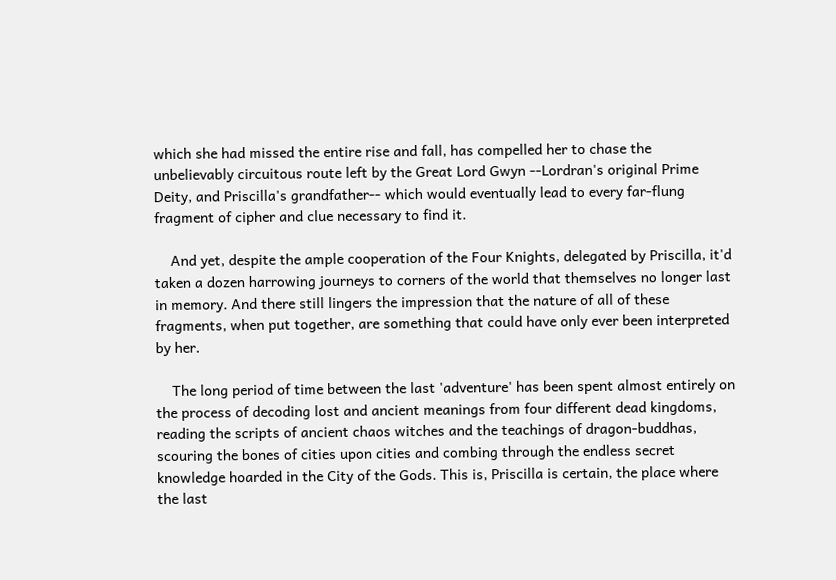which she had missed the entire rise and fall, has compelled her to chase the unbelievably circuitous route left by the Great Lord Gwyn --Lordran's original Prime Deity, and Priscilla's grandfather-- which would eventually lead to every far-flung fragment of cipher and clue necessary to find it.

    And yet, despite the ample cooperation of the Four Knights, delegated by Priscilla, it'd taken a dozen harrowing journeys to corners of the world that themselves no longer last in memory. And there still lingers the impression that the nature of all of these fragments, when put together, are something that could have only ever been interpreted by her.

    The long period of time between the last 'adventure' has been spent almost entirely on the process of decoding lost and ancient meanings from four different dead kingdoms, reading the scripts of ancient chaos witches and the teachings of dragon-buddhas, scouring the bones of cities upon cities and combing through the endless secret knowledge hoarded in the City of the Gods. This is, Priscilla is certain, the place where the last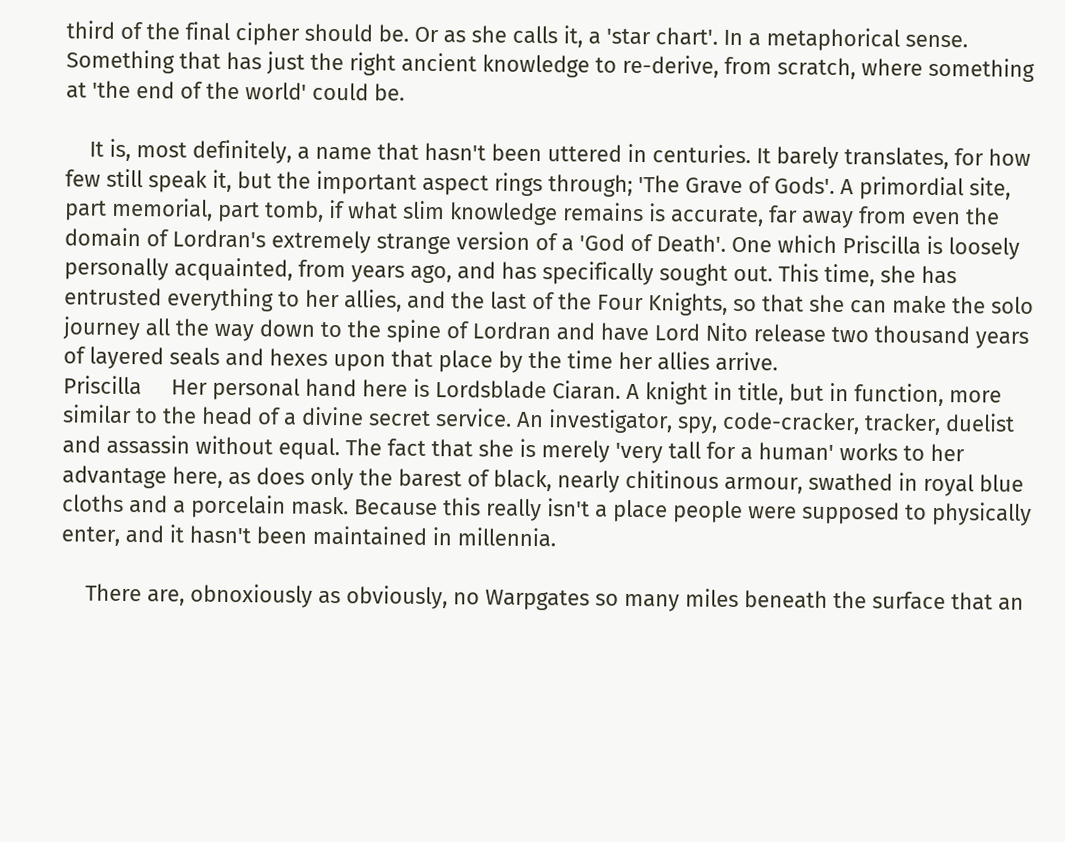third of the final cipher should be. Or as she calls it, a 'star chart'. In a metaphorical sense. Something that has just the right ancient knowledge to re-derive, from scratch, where something at 'the end of the world' could be.

    It is, most definitely, a name that hasn't been uttered in centuries. It barely translates, for how few still speak it, but the important aspect rings through; 'The Grave of Gods'. A primordial site, part memorial, part tomb, if what slim knowledge remains is accurate, far away from even the domain of Lordran's extremely strange version of a 'God of Death'. One which Priscilla is loosely personally acquainted, from years ago, and has specifically sought out. This time, she has entrusted everything to her allies, and the last of the Four Knights, so that she can make the solo journey all the way down to the spine of Lordran and have Lord Nito release two thousand years of layered seals and hexes upon that place by the time her allies arrive.
Priscilla     Her personal hand here is Lordsblade Ciaran. A knight in title, but in function, more similar to the head of a divine secret service. An investigator, spy, code-cracker, tracker, duelist and assassin without equal. The fact that she is merely 'very tall for a human' works to her advantage here, as does only the barest of black, nearly chitinous armour, swathed in royal blue cloths and a porcelain mask. Because this really isn't a place people were supposed to physically enter, and it hasn't been maintained in millennia.

    There are, obnoxiously as obviously, no Warpgates so many miles beneath the surface that an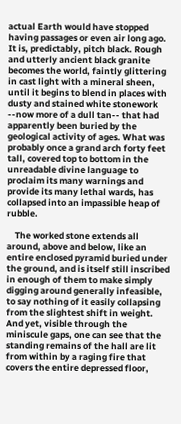actual Earth would have stopped having passages or even air long ago. It is, predictably, pitch black. Rough and utterly ancient black granite becomes the world, faintly glittering in cast light with a mineral sheen, until it begins to blend in places with dusty and stained white stonework --now more of a dull tan-- that had apparently been buried by the geological activity of ages. What was probably once a grand arch forty feet tall, covered top to bottom in the unreadable divine language to proclaim its many warnings and provide its many lethal wards, has collapsed into an impassible heap of rubble.

    The worked stone extends all around, above and below, like an entire enclosed pyramid buried under the ground, and is itself still inscribed in enough of them to make simply digging around generally infeasible, to say nothing of it easily collapsing from the slightest shift in weight. And yet, visible through the miniscule gaps, one can see that the standing remains of the hall are lit from within by a raging fire that covers the entire depressed floor,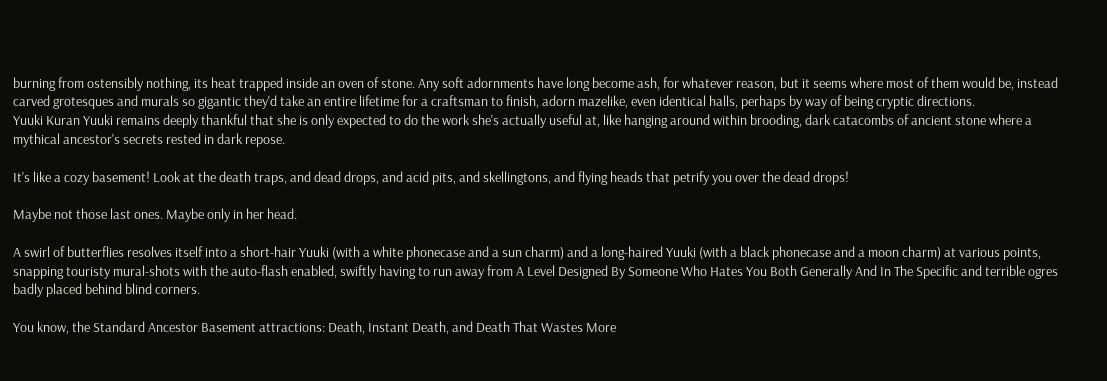burning from ostensibly nothing, its heat trapped inside an oven of stone. Any soft adornments have long become ash, for whatever reason, but it seems where most of them would be, instead carved grotesques and murals so gigantic they'd take an entire lifetime for a craftsman to finish, adorn mazelike, even identical halls, perhaps by way of being cryptic directions.
Yuuki Kuran Yuuki remains deeply thankful that she is only expected to do the work she's actually useful at, like hanging around within brooding, dark catacombs of ancient stone where a mythical ancestor's secrets rested in dark repose.

It's like a cozy basement! Look at the death traps, and dead drops, and acid pits, and skellingtons, and flying heads that petrify you over the dead drops!

Maybe not those last ones. Maybe only in her head.

A swirl of butterflies resolves itself into a short-hair Yuuki (with a white phonecase and a sun charm) and a long-haired Yuuki (with a black phonecase and a moon charm) at various points, snapping touristy mural-shots with the auto-flash enabled, swiftly having to run away from A Level Designed By Someone Who Hates You Both Generally And In The Specific and terrible ogres badly placed behind blind corners.

You know, the Standard Ancestor Basement attractions: Death, Instant Death, and Death That Wastes More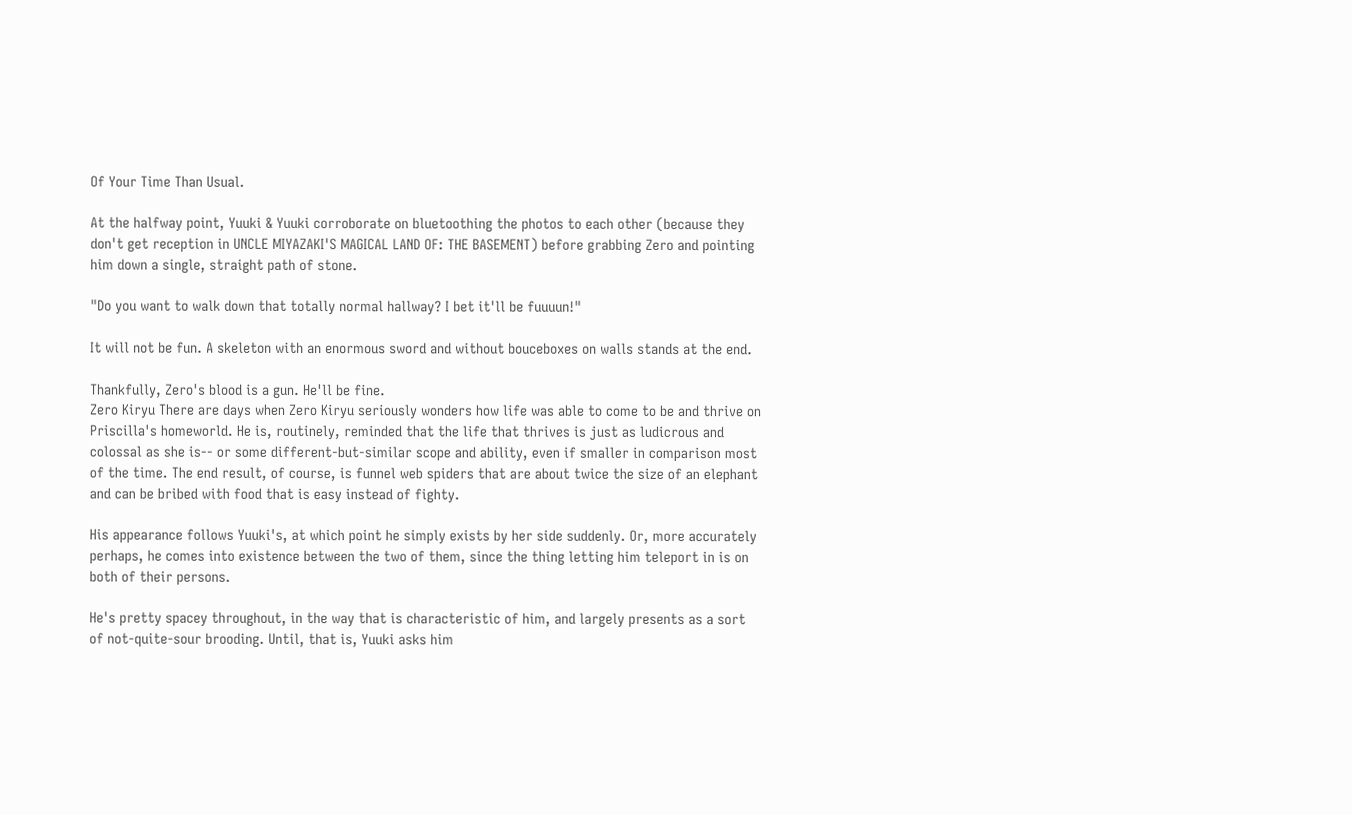Of Your Time Than Usual.

At the halfway point, Yuuki & Yuuki corroborate on bluetoothing the photos to each other (because they don't get reception in UNCLE MIYAZAKI'S MAGICAL LAND OF: THE BASEMENT) before grabbing Zero and pointing him down a single, straight path of stone.

"Do you want to walk down that totally normal hallway? I bet it'll be fuuuun!"

It will not be fun. A skeleton with an enormous sword and without bouceboxes on walls stands at the end.

Thankfully, Zero's blood is a gun. He'll be fine.
Zero Kiryu There are days when Zero Kiryu seriously wonders how life was able to come to be and thrive on Priscilla's homeworld. He is, routinely, reminded that the life that thrives is just as ludicrous and colossal as she is-- or some different-but-similar scope and ability, even if smaller in comparison most of the time. The end result, of course, is funnel web spiders that are about twice the size of an elephant and can be bribed with food that is easy instead of fighty.

His appearance follows Yuuki's, at which point he simply exists by her side suddenly. Or, more accurately perhaps, he comes into existence between the two of them, since the thing letting him teleport in is on both of their persons.

He's pretty spacey throughout, in the way that is characteristic of him, and largely presents as a sort of not-quite-sour brooding. Until, that is, Yuuki asks him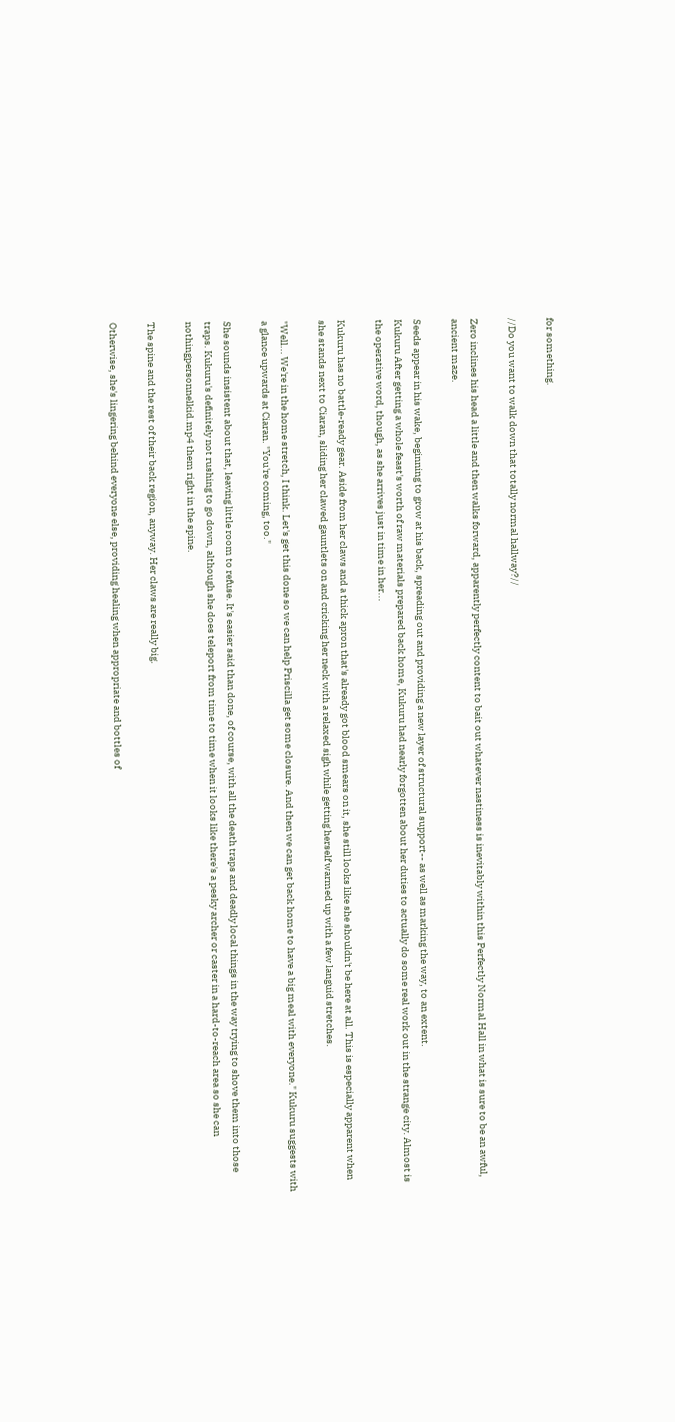for something.

//Do you want to walk down that totally normal hallway?//

Zero inclines his head a little and then walks forward, apparently perfectly content to bait out whatever nastiness is inevitably within this Perfectly Normal Hall in what is sure to be an awful, ancient maze.

Seeds appear in his wake, beginning to grow at his back, spreading out and providing a new layer of structural support-- as well as marking the way, to an extent.
Kukuru After getting a whole feast's worth of raw materials prepared back home, Kukuru had nearly forgotten about her duties to actually do some real work out in the strange city. Almost is the operative word, though, as she arrives just in time in her...

Kukuru has no battle-ready gear. Aside from her claws and a thick apron that's already got blood smears on it, she still looks like she shouldn't be here at all. This is especially apparent when she stands next to Ciaran, sliding her clawed gauntlets on and cricking her neck with a relaxed sigh while getting herself warmed up with a few languid stretches.

"Well... We're in the home stretch, I think. Let's get this done so we can help Priscilla get some closure. And then we can get back home to have a big meal with everyone." Kukuru suggests with a glance upwards at Ciaran. "You're coming, too."

She sounds insistent about that, leaving little room to refuse. It's easier said than done, of course, with all the death traps and deadly local things in the way trying to shove them into those traps. Kukuru's definitely not rushing to go down, although she does teleport from time to time when it looks like there's a pesky archer or caster in a hard-to-reach area so she can nothingpersonnelkid.mp4 them right in the spine.

The spine and the rest of their back region, anyway. Her claws are really big.

Otherwise, she's lingering behind everyone else, providing healing when appropriate and bottles of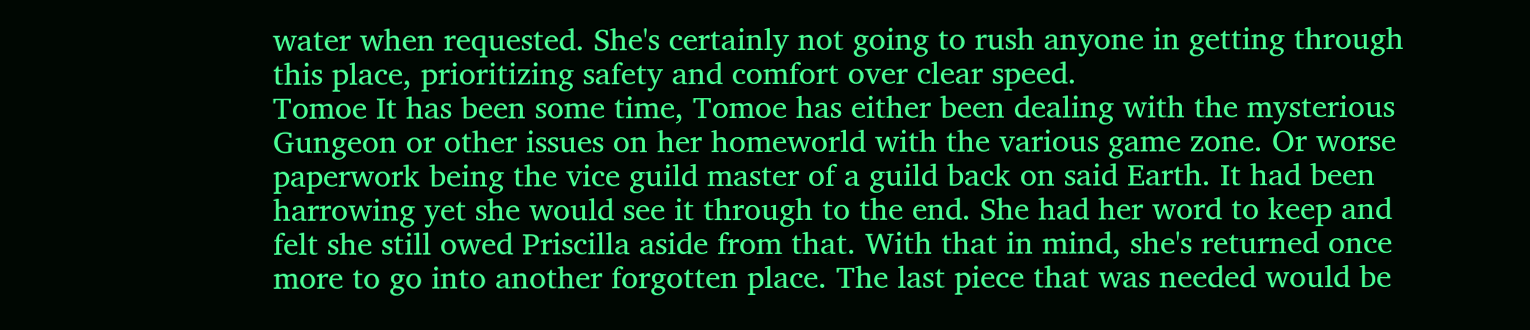water when requested. She's certainly not going to rush anyone in getting through this place, prioritizing safety and comfort over clear speed.
Tomoe It has been some time, Tomoe has either been dealing with the mysterious Gungeon or other issues on her homeworld with the various game zone. Or worse paperwork being the vice guild master of a guild back on said Earth. It had been harrowing yet she would see it through to the end. She had her word to keep and felt she still owed Priscilla aside from that. With that in mind, she's returned once more to go into another forgotten place. The last piece that was needed would be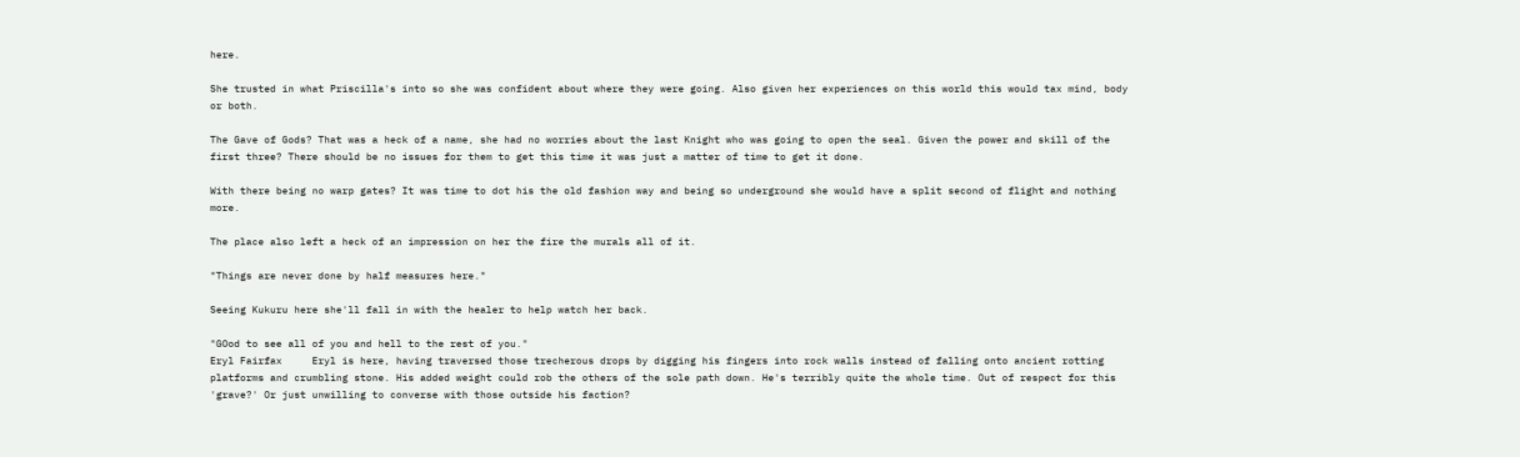here.

She trusted in what Priscilla's into so she was confident about where they were going. Also given her experiences on this world this would tax mind, body or both.

The Gave of Gods? That was a heck of a name, she had no worries about the last Knight who was going to open the seal. Given the power and skill of the first three? There should be no issues for them to get this time it was just a matter of time to get it done.

With there being no warp gates? It was time to dot his the old fashion way and being so underground she would have a split second of flight and nothing more.

The place also left a heck of an impression on her the fire the murals all of it.

"Things are never done by half measures here."

Seeing Kukuru here she'll fall in with the healer to help watch her back.

"GOod to see all of you and hell to the rest of you."
Eryl Fairfax     Eryl is here, having traversed those trecherous drops by digging his fingers into rock walls instead of falling onto ancient rotting platforms and crumbling stone. His added weight could rob the others of the sole path down. He's terribly quite the whole time. Out of respect for this 'grave?' Or just unwilling to converse with those outside his faction?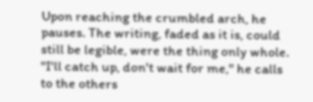Upon reaching the crumbled arch, he pauses. The writing, faded as it is, could still be legible, were the thing only whole. "I'll catch up, don't wait for me," he calls to the others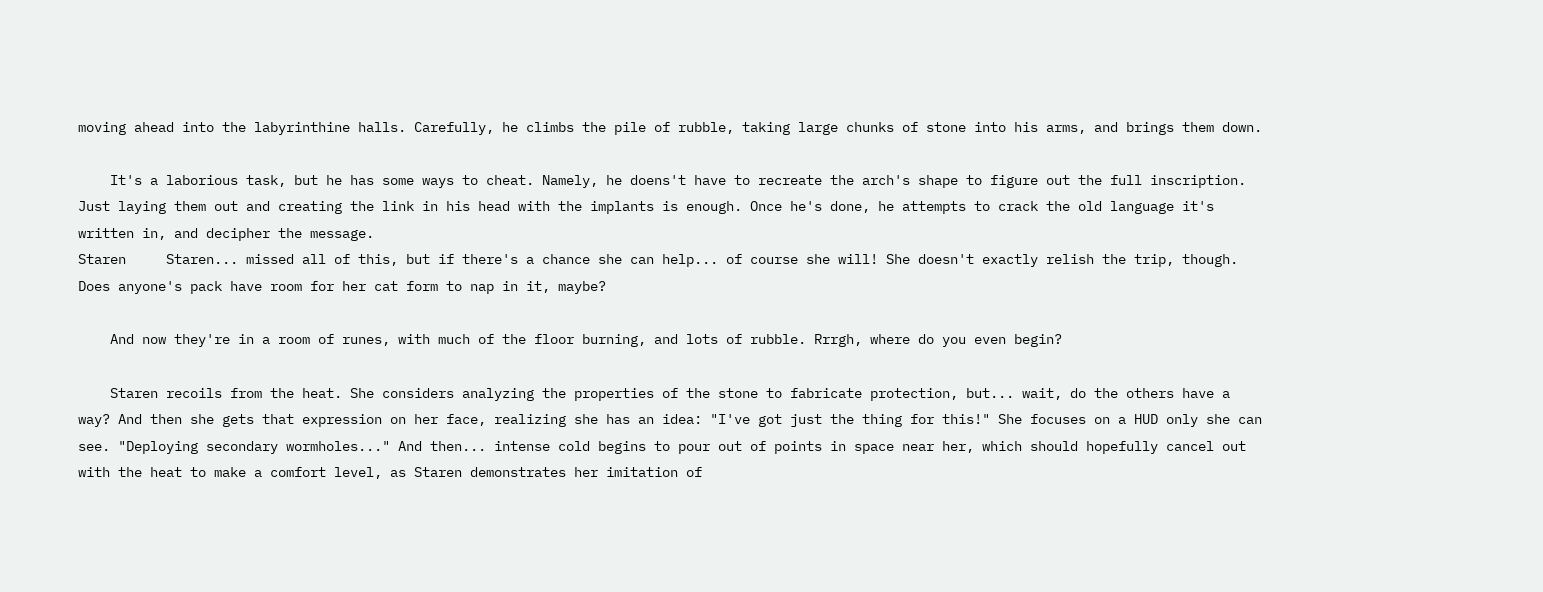moving ahead into the labyrinthine halls. Carefully, he climbs the pile of rubble, taking large chunks of stone into his arms, and brings them down.

    It's a laborious task, but he has some ways to cheat. Namely, he doens't have to recreate the arch's shape to figure out the full inscription. Just laying them out and creating the link in his head with the implants is enough. Once he's done, he attempts to crack the old language it's written in, and decipher the message.
Staren     Staren... missed all of this, but if there's a chance she can help... of course she will! She doesn't exactly relish the trip, though. Does anyone's pack have room for her cat form to nap in it, maybe?

    And now they're in a room of runes, with much of the floor burning, and lots of rubble. Rrrgh, where do you even begin?

    Staren recoils from the heat. She considers analyzing the properties of the stone to fabricate protection, but... wait, do the others have a way? And then she gets that expression on her face, realizing she has an idea: "I've got just the thing for this!" She focuses on a HUD only she can see. "Deploying secondary wormholes..." And then... intense cold begins to pour out of points in space near her, which should hopefully cancel out with the heat to make a comfort level, as Staren demonstrates her imitation of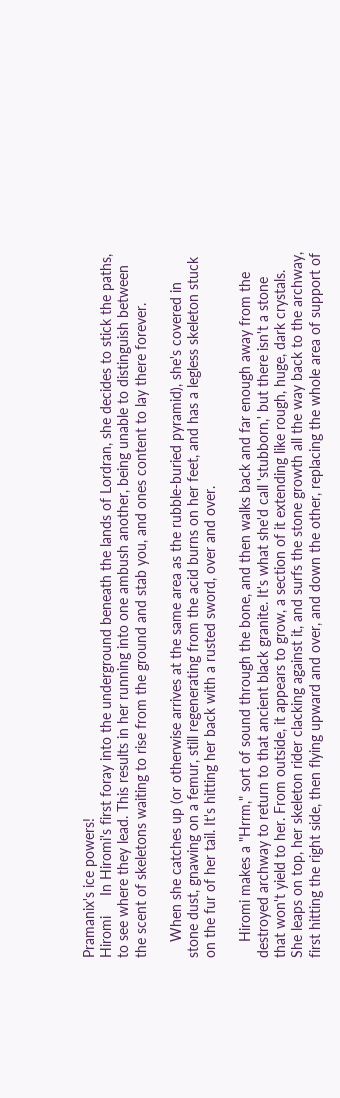Pramanix's ice powers!
Hiromi     In Hiromi's first foray into the underground beneath the lands of Lordran, she decides to stick the paths, to see where they lead. This results in her running into one ambush another, being unable to distinguish between the scent of skeletons waiting to rise from the ground and stab you, and ones content to lay there forever.

    When she catches up (or otherwise arrives at the same area as the rubble-buried pyramid), she's covered in stone dust, gnawing on a femur, still regenerating from the acid burns on her feet, and has a legless skeleton stuck on the fur of her tail. It's hitting her back with a rusted sword, over and over.

    Hiromi makes a "Hrrm," sort of sound through the bone, and then walks back and far enough away from the destroyed archway to return to that ancient black granite. It's what she'd call 'stubborn,' but there isn't a stone that won't yield to her. From outside, it appears to grow, a section of it extending like rough, huge, dark crystals. She leaps on top, her skeleton rider clacking against it, and surfs the stone growth all the way back to the archway, first hitting the right side, then flying upward and over, and down the other, replacing the whole area of support of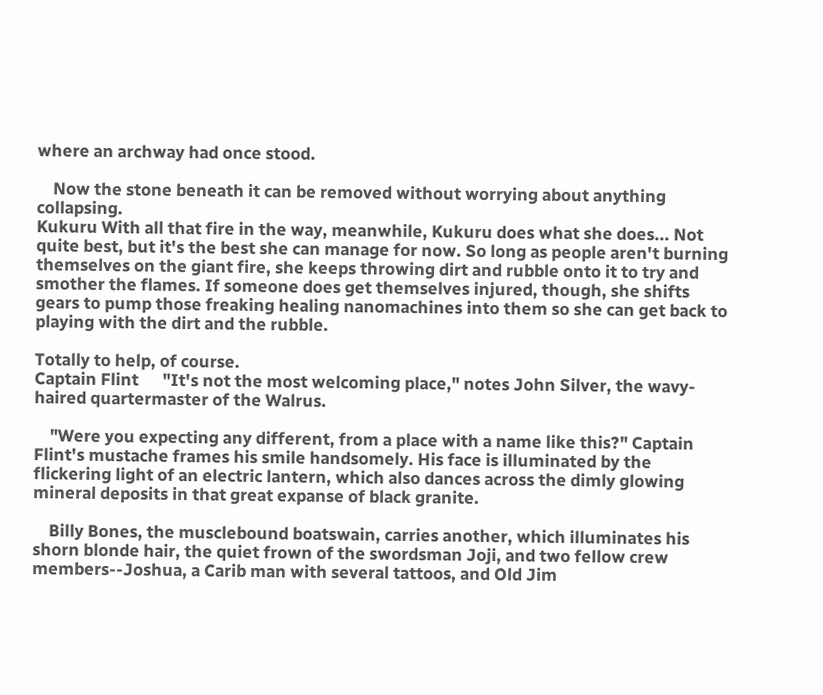where an archway had once stood.

    Now the stone beneath it can be removed without worrying about anything collapsing.
Kukuru With all that fire in the way, meanwhile, Kukuru does what she does... Not quite best, but it's the best she can manage for now. So long as people aren't burning themselves on the giant fire, she keeps throwing dirt and rubble onto it to try and smother the flames. If someone does get themselves injured, though, she shifts gears to pump those freaking healing nanomachines into them so she can get back to playing with the dirt and the rubble.

Totally to help, of course.
Captain Flint      "It's not the most welcoming place," notes John Silver, the wavy-haired quartermaster of the Walrus.

    "Were you expecting any different, from a place with a name like this?" Captain Flint's mustache frames his smile handsomely. His face is illuminated by the flickering light of an electric lantern, which also dances across the dimly glowing mineral deposits in that great expanse of black granite.

    Billy Bones, the musclebound boatswain, carries another, which illuminates his shorn blonde hair, the quiet frown of the swordsman Joji, and two fellow crew members--Joshua, a Carib man with several tattoos, and Old Jim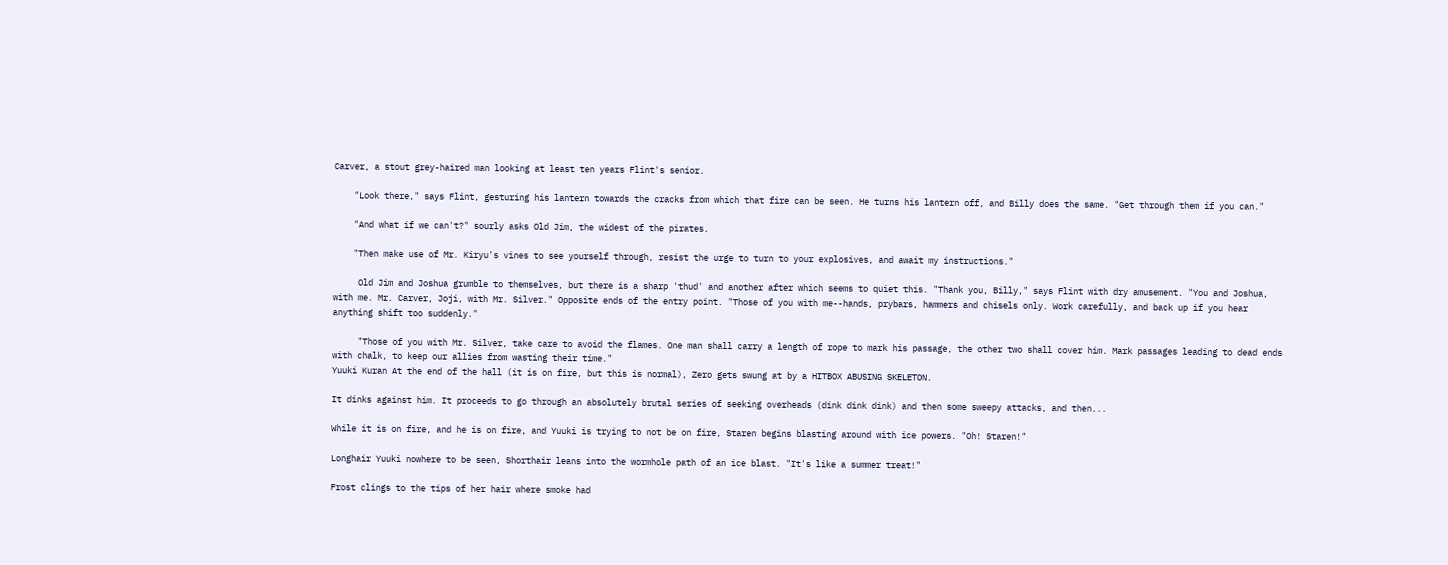Carver, a stout grey-haired man looking at least ten years Flint's senior.

    "Look there," says Flint, gesturing his lantern towards the cracks from which that fire can be seen. He turns his lantern off, and Billy does the same. "Get through them if you can."

    "And what if we can't?" sourly asks Old Jim, the widest of the pirates.

    "Then make use of Mr. Kiryu's vines to see yourself through, resist the urge to turn to your explosives, and await my instructions."

     Old Jim and Joshua grumble to themselves, but there is a sharp 'thud' and another after which seems to quiet this. "Thank you, Billy," says Flint with dry amusement. "You and Joshua, with me. Mr. Carver, Joji, with Mr. Silver." Opposite ends of the entry point. "Those of you with me--hands, prybars, hammers and chisels only. Work carefully, and back up if you hear anything shift too suddenly."

     "Those of you with Mr. Silver, take care to avoid the flames. One man shall carry a length of rope to mark his passage, the other two shall cover him. Mark passages leading to dead ends with chalk, to keep our allies from wasting their time."
Yuuki Kuran At the end of the hall (it is on fire, but this is normal), Zero gets swung at by a HITBOX ABUSING SKELETON.

It dinks against him. It proceeds to go through an absolutely brutal series of seeking overheads (dink dink dink) and then some sweepy attacks, and then...

While it is on fire, and he is on fire, and Yuuki is trying to not be on fire, Staren begins blasting around with ice powers. "Oh! Staren!"

Longhair Yuuki nowhere to be seen, Shorthair leans into the wormhole path of an ice blast. "It's like a summer treat!"

Frost clings to the tips of her hair where smoke had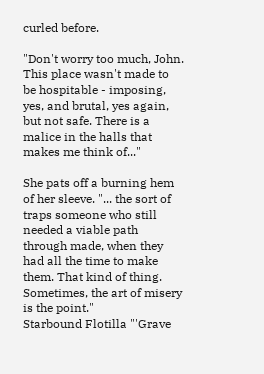curled before.

"Don't worry too much, John. This place wasn't made to be hospitable - imposing, yes, and brutal, yes again, but not safe. There is a malice in the halls that makes me think of..."

She pats off a burning hem of her sleeve. "... the sort of traps someone who still needed a viable path through made, when they had all the time to make them. That kind of thing. Sometimes, the art of misery is the point."
Starbound Flotilla "'Grave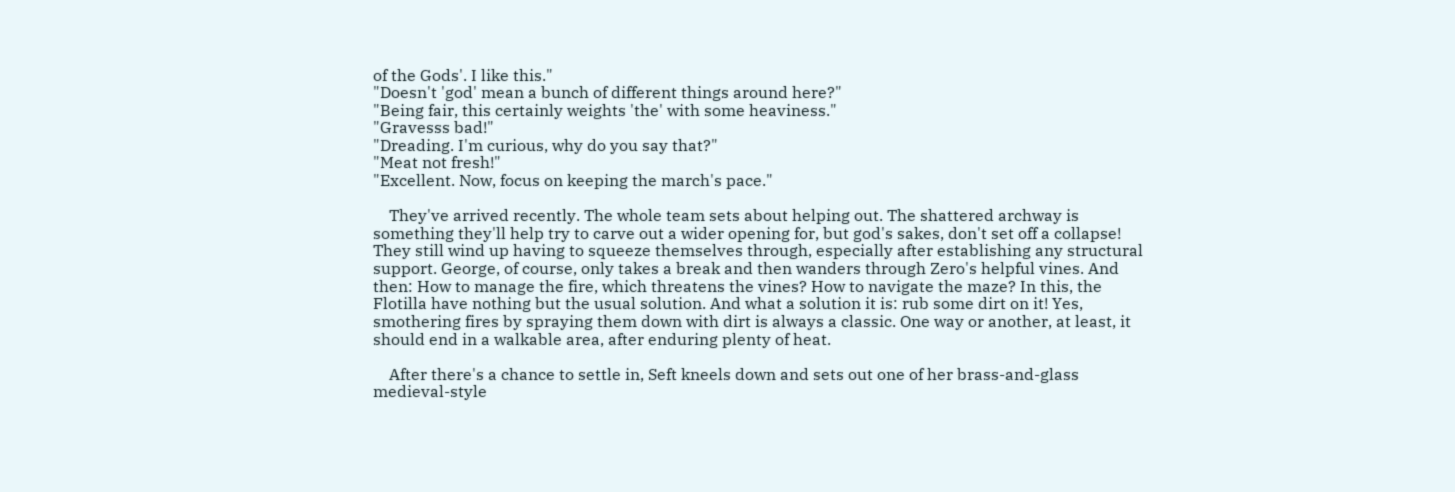of the Gods'. I like this."
"Doesn't 'god' mean a bunch of different things around here?"
"Being fair, this certainly weights 'the' with some heaviness."
"Gravesss bad!"
"Dreading. I'm curious, why do you say that?"
"Meat not fresh!"
"Excellent. Now, focus on keeping the march's pace."

    They've arrived recently. The whole team sets about helping out. The shattered archway is something they'll help try to carve out a wider opening for, but god's sakes, don't set off a collapse! They still wind up having to squeeze themselves through, especially after establishing any structural support. George, of course, only takes a break and then wanders through Zero's helpful vines. And then: How to manage the fire, which threatens the vines? How to navigate the maze? In this, the Flotilla have nothing but the usual solution. And what a solution it is: rub some dirt on it! Yes, smothering fires by spraying them down with dirt is always a classic. One way or another, at least, it should end in a walkable area, after enduring plenty of heat.

    After there's a chance to settle in, Seft kneels down and sets out one of her brass-and-glass medieval-style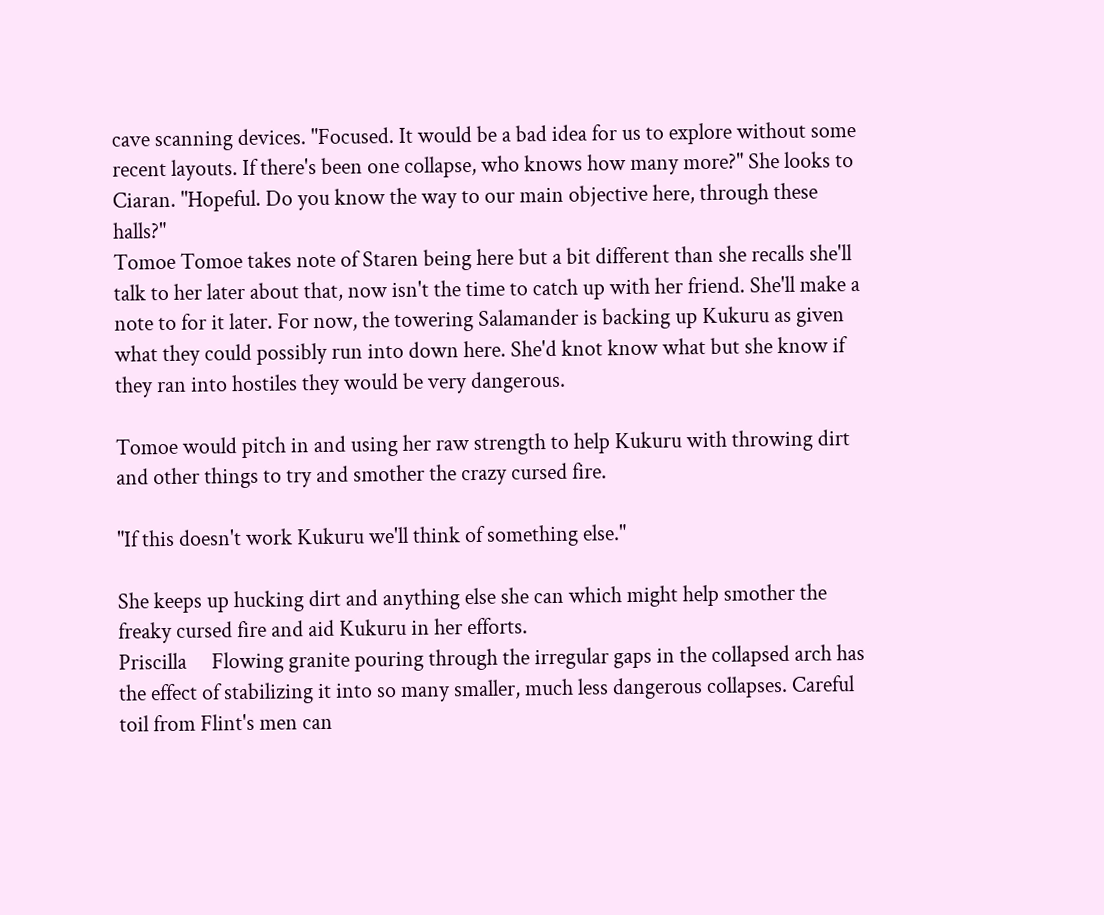cave scanning devices. "Focused. It would be a bad idea for us to explore without some recent layouts. If there's been one collapse, who knows how many more?" She looks to Ciaran. "Hopeful. Do you know the way to our main objective here, through these halls?"
Tomoe Tomoe takes note of Staren being here but a bit different than she recalls she'll talk to her later about that, now isn't the time to catch up with her friend. She'll make a note to for it later. For now, the towering Salamander is backing up Kukuru as given what they could possibly run into down here. She'd knot know what but she know if they ran into hostiles they would be very dangerous.

Tomoe would pitch in and using her raw strength to help Kukuru with throwing dirt and other things to try and smother the crazy cursed fire.

"If this doesn't work Kukuru we'll think of something else."

She keeps up hucking dirt and anything else she can which might help smother the freaky cursed fire and aid Kukuru in her efforts.
Priscilla     Flowing granite pouring through the irregular gaps in the collapsed arch has the effect of stabilizing it into so many smaller, much less dangerous collapses. Careful toil from Flint's men can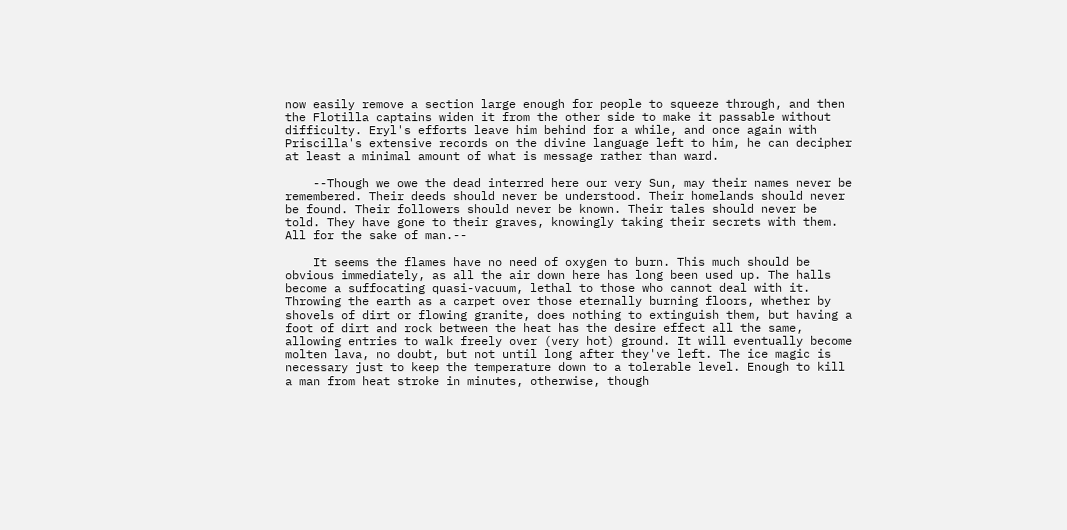now easily remove a section large enough for people to squeeze through, and then the Flotilla captains widen it from the other side to make it passable without difficulty. Eryl's efforts leave him behind for a while, and once again with Priscilla's extensive records on the divine language left to him, he can decipher at least a minimal amount of what is message rather than ward.

    --Though we owe the dead interred here our very Sun, may their names never be remembered. Their deeds should never be understood. Their homelands should never be found. Their followers should never be known. Their tales should never be told. They have gone to their graves, knowingly taking their secrets with them. All for the sake of man.--

    It seems the flames have no need of oxygen to burn. This much should be obvious immediately, as all the air down here has long been used up. The halls become a suffocating quasi-vacuum, lethal to those who cannot deal with it. Throwing the earth as a carpet over those eternally burning floors, whether by shovels of dirt or flowing granite, does nothing to extinguish them, but having a foot of dirt and rock between the heat has the desire effect all the same, allowing entries to walk freely over (very hot) ground. It will eventually become molten lava, no doubt, but not until long after they've left. The ice magic is necessary just to keep the temperature down to a tolerable level. Enough to kill a man from heat stroke in minutes, otherwise, though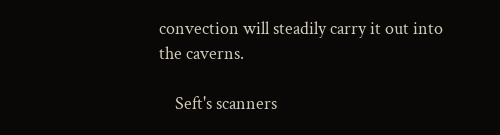convection will steadily carry it out into the caverns.

    Seft's scanners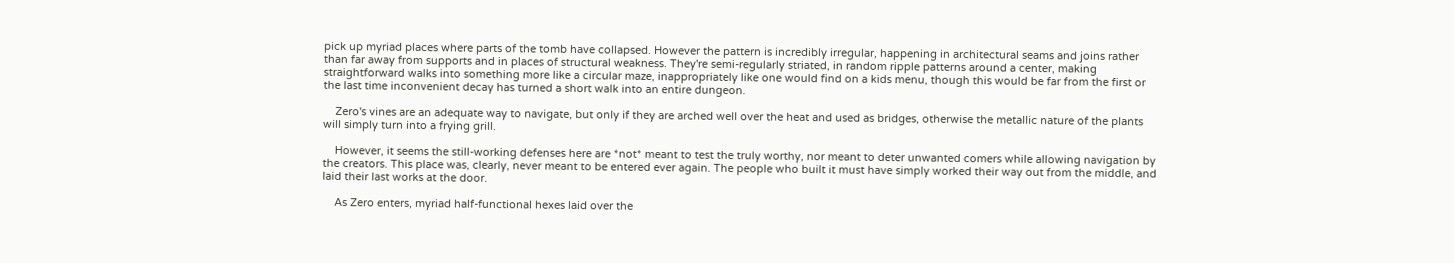pick up myriad places where parts of the tomb have collapsed. However the pattern is incredibly irregular, happening in architectural seams and joins rather than far away from supports and in places of structural weakness. They're semi-regularly striated, in random ripple patterns around a center, making straightforward walks into something more like a circular maze, inappropriately like one would find on a kids menu, though this would be far from the first or the last time inconvenient decay has turned a short walk into an entire dungeon.

    Zero's vines are an adequate way to navigate, but only if they are arched well over the heat and used as bridges, otherwise the metallic nature of the plants will simply turn into a frying grill.

    However, it seems the still-working defenses here are *not* meant to test the truly worthy, nor meant to deter unwanted comers while allowing navigation by the creators. This place was, clearly, never meant to be entered ever again. The people who built it must have simply worked their way out from the middle, and laid their last works at the door.

    As Zero enters, myriad half-functional hexes laid over the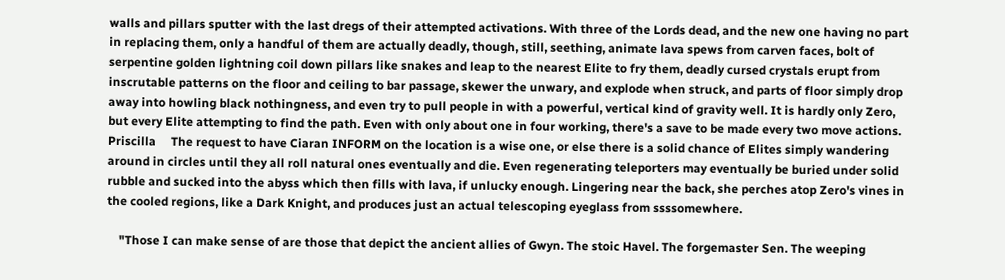walls and pillars sputter with the last dregs of their attempted activations. With three of the Lords dead, and the new one having no part in replacing them, only a handful of them are actually deadly, though, still, seething, animate lava spews from carven faces, bolt of serpentine golden lightning coil down pillars like snakes and leap to the nearest Elite to fry them, deadly cursed crystals erupt from inscrutable patterns on the floor and ceiling to bar passage, skewer the unwary, and explode when struck, and parts of floor simply drop away into howling black nothingness, and even try to pull people in with a powerful, vertical kind of gravity well. It is hardly only Zero, but every Elite attempting to find the path. Even with only about one in four working, there's a save to be made every two move actions.
Priscilla     The request to have Ciaran INFORM on the location is a wise one, or else there is a solid chance of Elites simply wandering around in circles until they all roll natural ones eventually and die. Even regenerating teleporters may eventually be buried under solid rubble and sucked into the abyss which then fills with lava, if unlucky enough. Lingering near the back, she perches atop Zero's vines in the cooled regions, like a Dark Knight, and produces just an actual telescoping eyeglass from ssssomewhere.

    "Those I can make sense of are those that depict the ancient allies of Gwyn. The stoic Havel. The forgemaster Sen. The weeping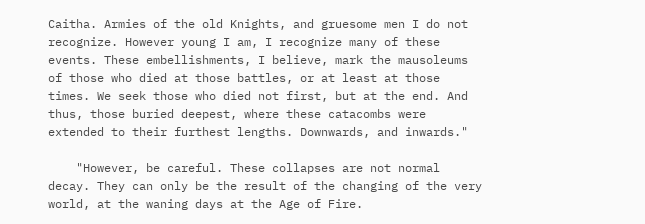Caitha. Armies of the old Knights, and gruesome men I do not recognize. However young I am, I recognize many of these events. These embellishments, I believe, mark the mausoleums of those who died at those battles, or at least at those times. We seek those who died not first, but at the end. And thus, those buried deepest, where these catacombs were extended to their furthest lengths. Downwards, and inwards."

    "However, be careful. These collapses are not normal decay. They can only be the result of the changing of the very world, at the waning days at the Age of Fire.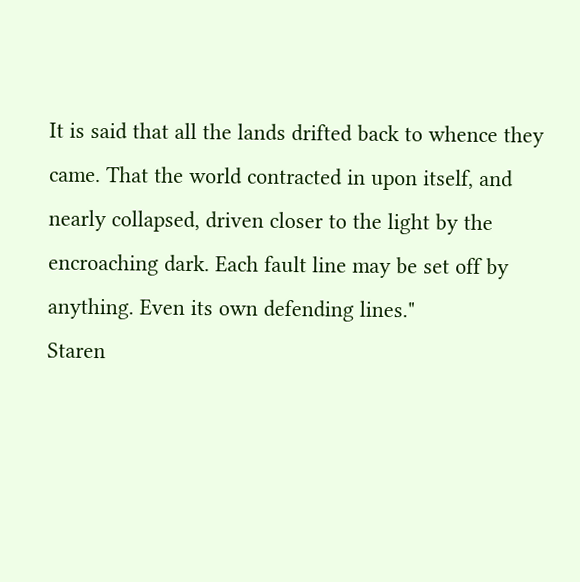It is said that all the lands drifted back to whence they came. That the world contracted in upon itself, and nearly collapsed, driven closer to the light by the encroaching dark. Each fault line may be set off by anything. Even its own defending lines."
Staren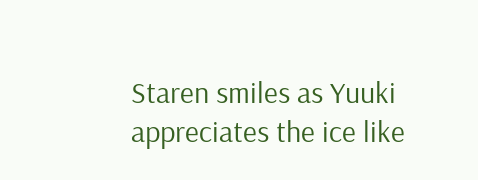Staren smiles as Yuuki appreciates the ice like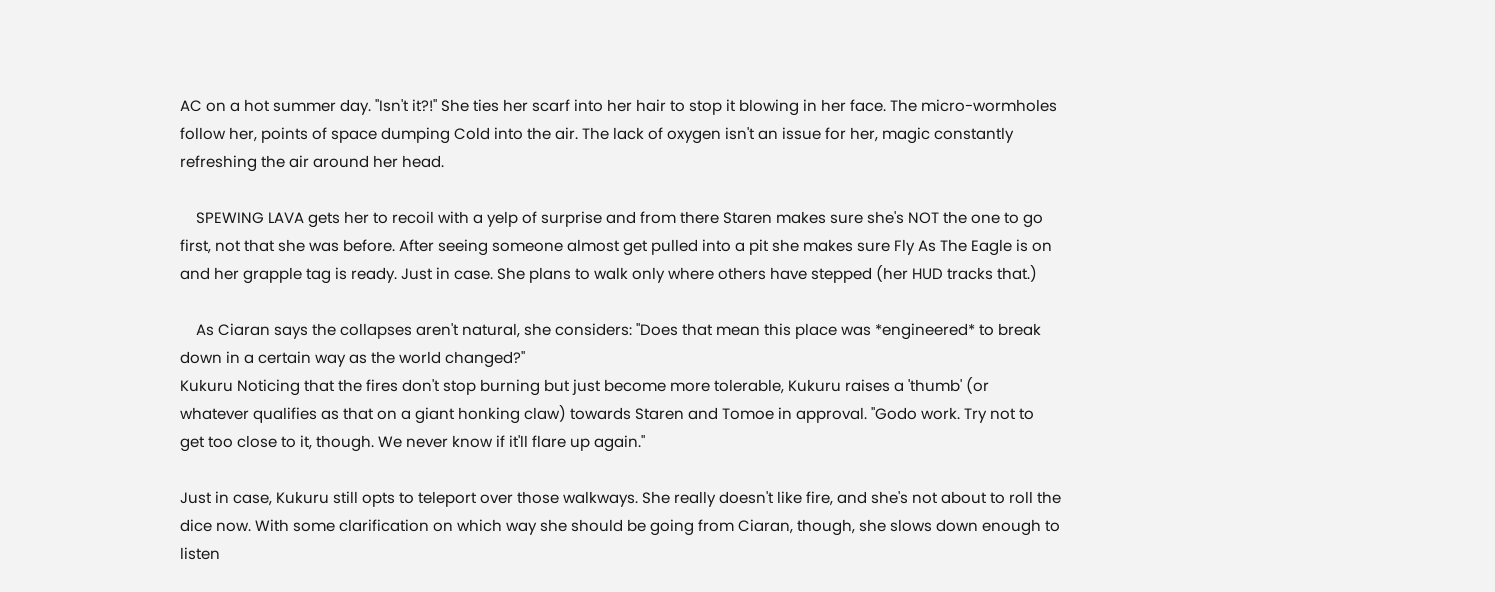AC on a hot summer day. "Isn't it?!" She ties her scarf into her hair to stop it blowing in her face. The micro-wormholes follow her, points of space dumping Cold into the air. The lack of oxygen isn't an issue for her, magic constantly refreshing the air around her head.

    SPEWING LAVA gets her to recoil with a yelp of surprise and from there Staren makes sure she's NOT the one to go first, not that she was before. After seeing someone almost get pulled into a pit she makes sure Fly As The Eagle is on and her grapple tag is ready. Just in case. She plans to walk only where others have stepped (her HUD tracks that.)

    As Ciaran says the collapses aren't natural, she considers: "Does that mean this place was *engineered* to break down in a certain way as the world changed?"
Kukuru Noticing that the fires don't stop burning but just become more tolerable, Kukuru raises a 'thumb' (or whatever qualifies as that on a giant honking claw) towards Staren and Tomoe in approval. "Godo work. Try not to get too close to it, though. We never know if it'll flare up again."

Just in case, Kukuru still opts to teleport over those walkways. She really doesn't like fire, and she's not about to roll the dice now. With some clarification on which way she should be going from Ciaran, though, she slows down enough to listen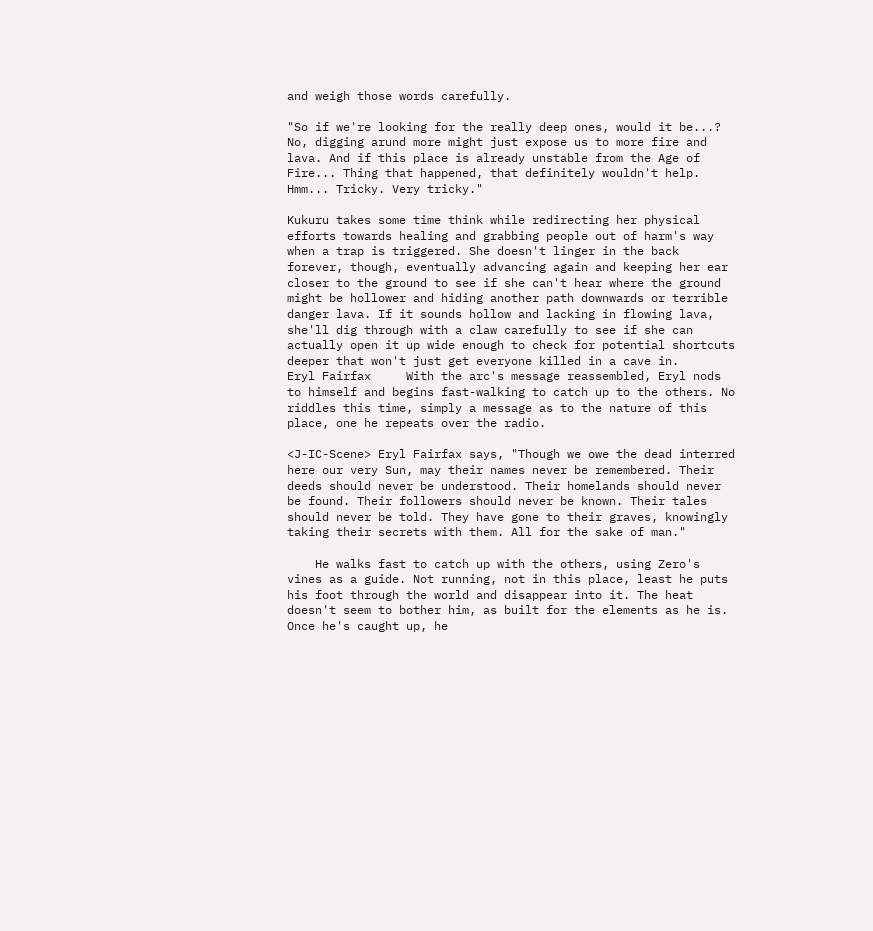and weigh those words carefully.

"So if we're looking for the really deep ones, would it be...? No, digging arund more might just expose us to more fire and lava. And if this place is already unstable from the Age of Fire... Thing that happened, that definitely wouldn't help. Hmm... Tricky. Very tricky."

Kukuru takes some time think while redirecting her physical efforts towards healing and grabbing people out of harm's way when a trap is triggered. She doesn't linger in the back forever, though, eventually advancing again and keeping her ear closer to the ground to see if she can't hear where the ground might be hollower and hiding another path downwards or terrible danger lava. If it sounds hollow and lacking in flowing lava, she'll dig through with a claw carefully to see if she can actually open it up wide enough to check for potential shortcuts deeper that won't just get everyone killed in a cave in.
Eryl Fairfax     With the arc's message reassembled, Eryl nods to himself and begins fast-walking to catch up to the others. No riddles this time, simply a message as to the nature of this place, one he repeats over the radio.

<J-IC-Scene> Eryl Fairfax says, "Though we owe the dead interred here our very Sun, may their names never be remembered. Their deeds should never be understood. Their homelands should never be found. Their followers should never be known. Their tales should never be told. They have gone to their graves, knowingly taking their secrets with them. All for the sake of man."

    He walks fast to catch up with the others, using Zero's vines as a guide. Not running, not in this place, least he puts his foot through the world and disappear into it. The heat doesn't seem to bother him, as built for the elements as he is. Once he's caught up, he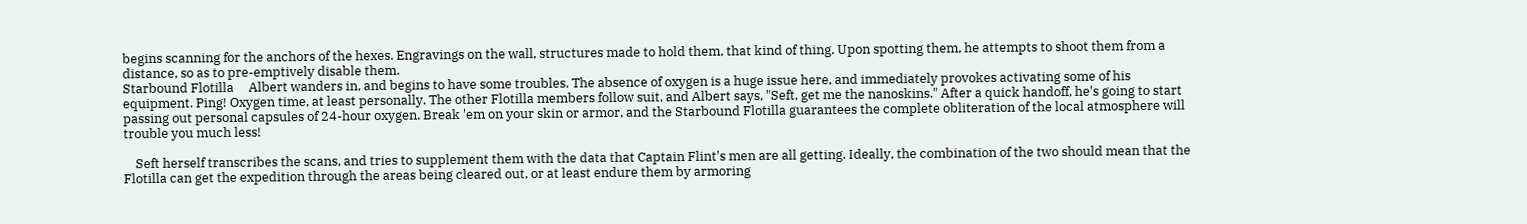begins scanning for the anchors of the hexes. Engravings on the wall, structures made to hold them, that kind of thing. Upon spotting them, he attempts to shoot them from a distance, so as to pre-emptively disable them.
Starbound Flotilla     Albert wanders in, and begins to have some troubles. The absence of oxygen is a huge issue here, and immediately provokes activating some of his equipment. Ping! Oxygen time, at least personally. The other Flotilla members follow suit, and Albert says, "Seft, get me the nanoskins." After a quick handoff, he's going to start passing out personal capsules of 24-hour oxygen. Break 'em on your skin or armor, and the Starbound Flotilla guarantees the complete obliteration of the local atmosphere will trouble you much less!

    Seft herself transcribes the scans, and tries to supplement them with the data that Captain Flint's men are all getting. Ideally, the combination of the two should mean that the Flotilla can get the expedition through the areas being cleared out, or at least endure them by armoring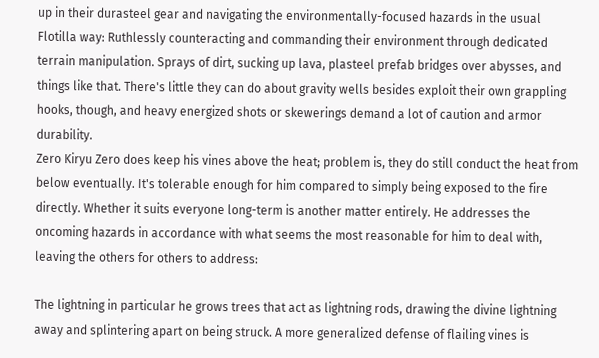up in their durasteel gear and navigating the environmentally-focused hazards in the usual Flotilla way: Ruthlessly counteracting and commanding their environment through dedicated terrain manipulation. Sprays of dirt, sucking up lava, plasteel prefab bridges over abysses, and things like that. There's little they can do about gravity wells besides exploit their own grappling hooks, though, and heavy energized shots or skewerings demand a lot of caution and armor durability.
Zero Kiryu Zero does keep his vines above the heat; problem is, they do still conduct the heat from below eventually. It's tolerable enough for him compared to simply being exposed to the fire directly. Whether it suits everyone long-term is another matter entirely. He addresses the oncoming hazards in accordance with what seems the most reasonable for him to deal with, leaving the others for others to address:

The lightning in particular he grows trees that act as lightning rods, drawing the divine lightning away and splintering apart on being struck. A more generalized defense of flailing vines is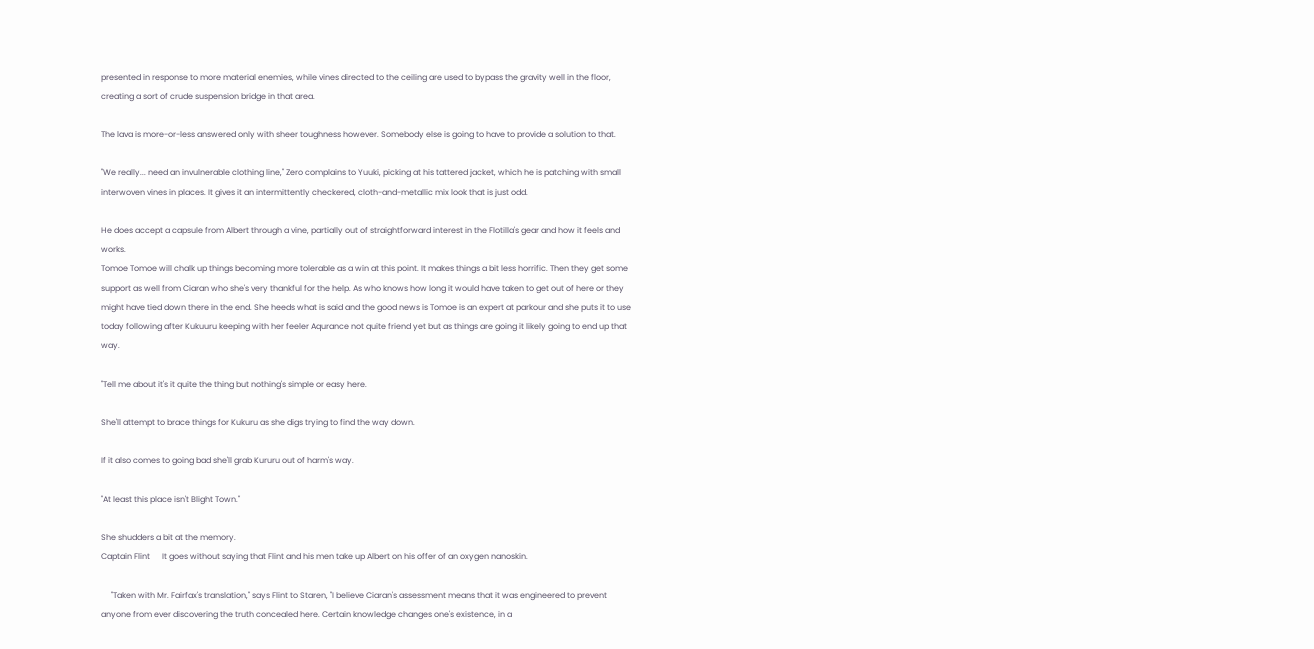presented in response to more material enemies, while vines directed to the ceiling are used to bypass the gravity well in the floor, creating a sort of crude suspension bridge in that area.

The lava is more-or-less answered only with sheer toughness however. Somebody else is going to have to provide a solution to that.

"We really... need an invulnerable clothing line," Zero complains to Yuuki, picking at his tattered jacket, which he is patching with small interwoven vines in places. It gives it an intermittently checkered, cloth-and-metallic mix look that is just odd.

He does accept a capsule from Albert through a vine, partially out of straightforward interest in the Flotilla's gear and how it feels and works.
Tomoe Tomoe will chalk up things becoming more tolerable as a win at this point. It makes things a bit less horrific. Then they get some support as well from Ciaran who she's very thankful for the help. As who knows how long it would have taken to get out of here or they might have tied down there in the end. She heeds what is said and the good news is Tomoe is an expert at parkour and she puts it to use today following after Kukuuru keeping with her feeler Aqurance not quite friend yet but as things are going it likely going to end up that way.

"Tell me about it's it quite the thing but nothing's simple or easy here.

She'll attempt to brace things for Kukuru as she digs trying to find the way down.

If it also comes to going bad she'll grab Kururu out of harm's way.

"At least this place isn't Blight Town."

She shudders a bit at the memory.
Captain Flint      It goes without saying that Flint and his men take up Albert on his offer of an oxygen nanoskin.

     "Taken with Mr. Fairfax's translation," says Flint to Staren, "I believe Ciaran's assessment means that it was engineered to prevent anyone from ever discovering the truth concealed here. Certain knowledge changes one's existence, in a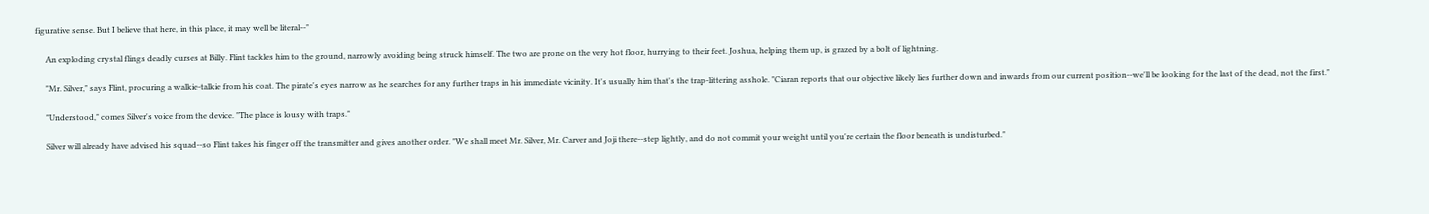figurative sense. But I believe that here, in this place, it may well be literal--"

     An exploding crystal flings deadly curses at Billy. Flint tackles him to the ground, narrowly avoiding being struck himself. The two are prone on the very hot floor, hurrying to their feet. Joshua, helping them up, is grazed by a bolt of lightning.

     "Mr. Silver," says Flint, procuring a walkie-talkie from his coat. The pirate's eyes narrow as he searches for any further traps in his immediate vicinity. It's usually him that's the trap-littering asshole. "Ciaran reports that our objective likely lies further down and inwards from our current position--we'll be looking for the last of the dead, not the first."

     "Understood," comes Silver's voice from the device. "The place is lousy with traps."

     Silver will already have advised his squad--so Flint takes his finger off the transmitter and gives another order. "We shall meet Mr. Silver, Mr. Carver and Joji there--step lightly, and do not commit your weight until you're certain the floor beneath is undisturbed."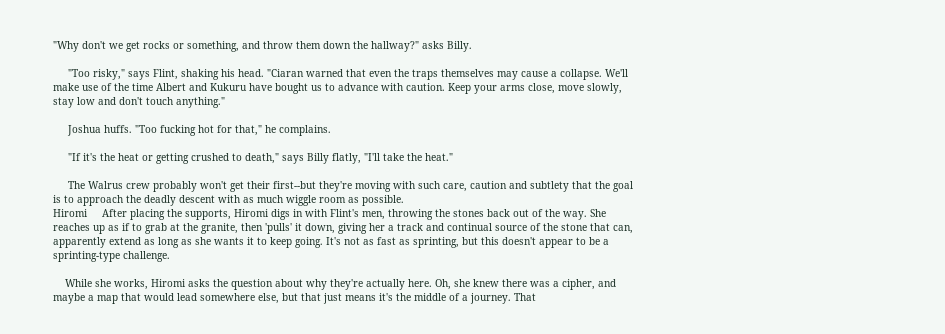"Why don't we get rocks or something, and throw them down the hallway?" asks Billy.

     "Too risky," says Flint, shaking his head. "Ciaran warned that even the traps themselves may cause a collapse. We'll make use of the time Albert and Kukuru have bought us to advance with caution. Keep your arms close, move slowly, stay low and don't touch anything."

     Joshua huffs. "Too fucking hot for that," he complains.

     "If it's the heat or getting crushed to death," says Billy flatly, "I'll take the heat."

     The Walrus crew probably won't get their first--but they're moving with such care, caution and subtlety that the goal is to approach the deadly descent with as much wiggle room as possible.
Hiromi     After placing the supports, Hiromi digs in with Flint's men, throwing the stones back out of the way. She reaches up as if to grab at the granite, then 'pulls' it down, giving her a track and continual source of the stone that can, apparently extend as long as she wants it to keep going. It's not as fast as sprinting, but this doesn't appear to be a sprinting-type challenge.

    While she works, Hiromi asks the question about why they're actually here. Oh, she knew there was a cipher, and maybe a map that would lead somewhere else, but that just means it's the middle of a journey. That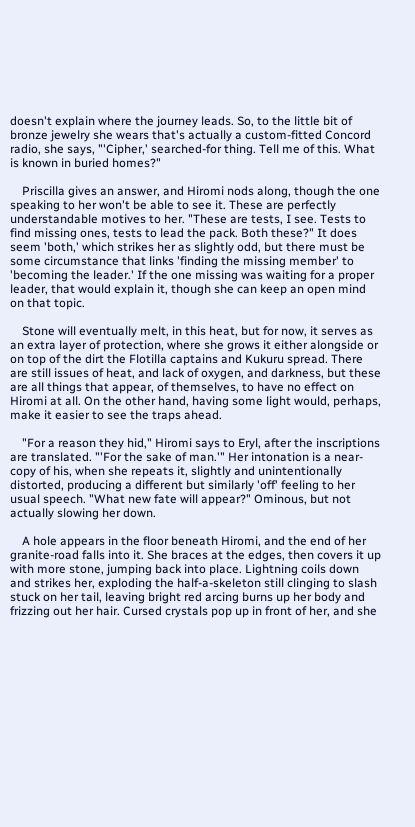doesn't explain where the journey leads. So, to the little bit of bronze jewelry she wears that's actually a custom-fitted Concord radio, she says, "'Cipher,' searched-for thing. Tell me of this. What is known in buried homes?"

    Priscilla gives an answer, and Hiromi nods along, though the one speaking to her won't be able to see it. These are perfectly understandable motives to her. "These are tests, I see. Tests to find missing ones, tests to lead the pack. Both these?" It does seem 'both,' which strikes her as slightly odd, but there must be some circumstance that links 'finding the missing member' to 'becoming the leader.' If the one missing was waiting for a proper leader, that would explain it, though she can keep an open mind on that topic.

    Stone will eventually melt, in this heat, but for now, it serves as an extra layer of protection, where she grows it either alongside or on top of the dirt the Flotilla captains and Kukuru spread. There are still issues of heat, and lack of oxygen, and darkness, but these are all things that appear, of themselves, to have no effect on Hiromi at all. On the other hand, having some light would, perhaps, make it easier to see the traps ahead.

    "For a reason they hid," Hiromi says to Eryl, after the inscriptions are translated. "'For the sake of man.'" Her intonation is a near-copy of his, when she repeats it, slightly and unintentionally distorted, producing a different but similarly 'off' feeling to her usual speech. "What new fate will appear?" Ominous, but not actually slowing her down.

    A hole appears in the floor beneath Hiromi, and the end of her granite-road falls into it. She braces at the edges, then covers it up with more stone, jumping back into place. Lightning coils down and strikes her, exploding the half-a-skeleton still clinging to slash stuck on her tail, leaving bright red arcing burns up her body and frizzing out her hair. Cursed crystals pop up in front of her, and she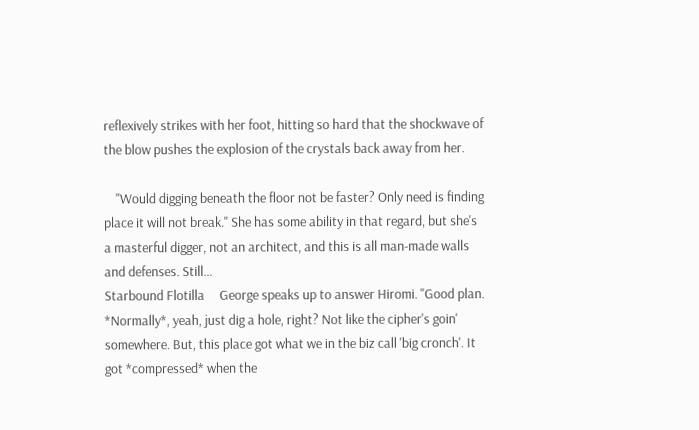reflexively strikes with her foot, hitting so hard that the shockwave of the blow pushes the explosion of the crystals back away from her.

    "Would digging beneath the floor not be faster? Only need is finding place it will not break." She has some ability in that regard, but she's a masterful digger, not an architect, and this is all man-made walls and defenses. Still...
Starbound Flotilla     George speaks up to answer Hiromi. "Good plan. *Normally*, yeah, just dig a hole, right? Not like the cipher's goin' somewhere. But, this place got what we in the biz call 'big cronch'. It got *compressed* when the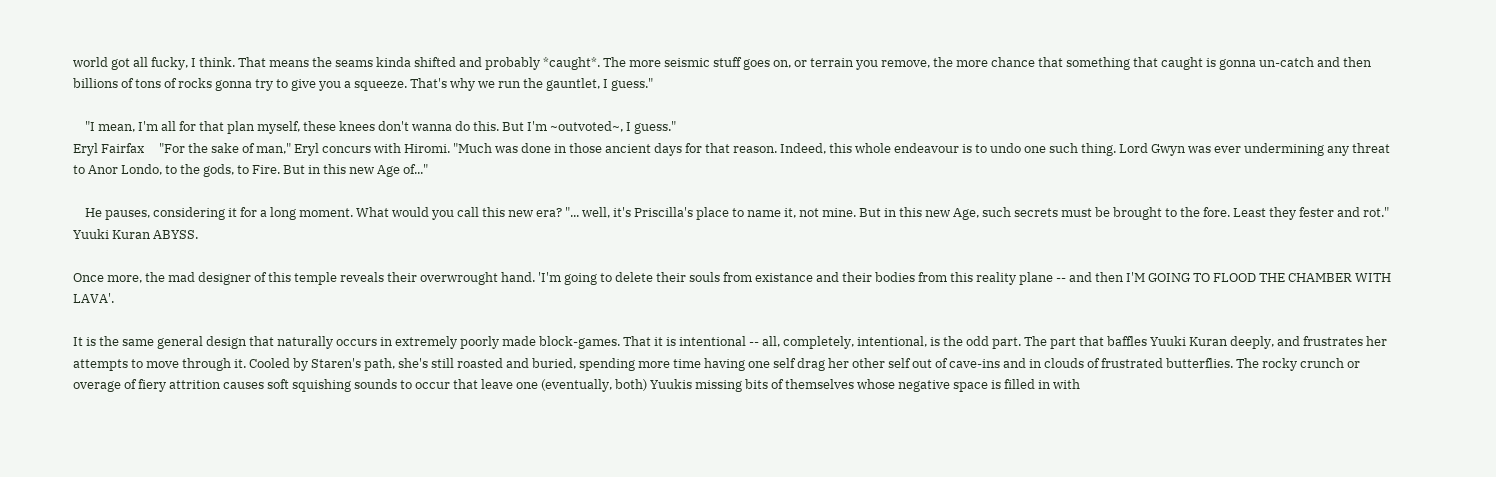world got all fucky, I think. That means the seams kinda shifted and probably *caught*. The more seismic stuff goes on, or terrain you remove, the more chance that something that caught is gonna un-catch and then billions of tons of rocks gonna try to give you a squeeze. That's why we run the gauntlet, I guess."

    "I mean, I'm all for that plan myself, these knees don't wanna do this. But I'm ~outvoted~, I guess."
Eryl Fairfax     "For the sake of man," Eryl concurs with Hiromi. "Much was done in those ancient days for that reason. Indeed, this whole endeavour is to undo one such thing. Lord Gwyn was ever undermining any threat to Anor Londo, to the gods, to Fire. But in this new Age of..."

    He pauses, considering it for a long moment. What would you call this new era? "... well, it's Priscilla's place to name it, not mine. But in this new Age, such secrets must be brought to the fore. Least they fester and rot."
Yuuki Kuran ABYSS.

Once more, the mad designer of this temple reveals their overwrought hand. 'I'm going to delete their souls from existance and their bodies from this reality plane -- and then I'M GOING TO FLOOD THE CHAMBER WITH LAVA'.

It is the same general design that naturally occurs in extremely poorly made block-games. That it is intentional -- all, completely, intentional, is the odd part. The part that baffles Yuuki Kuran deeply, and frustrates her attempts to move through it. Cooled by Staren's path, she's still roasted and buried, spending more time having one self drag her other self out of cave-ins and in clouds of frustrated butterflies. The rocky crunch or overage of fiery attrition causes soft squishing sounds to occur that leave one (eventually, both) Yuukis missing bits of themselves whose negative space is filled in with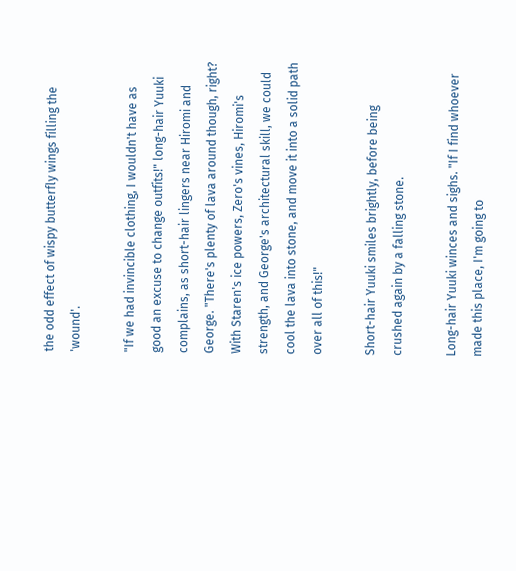the odd effect of wispy butterfly wings filling the 'wound'.

"If we had invincible clothing, I wouldn't have as good an excuse to change outfits!" long-hair Yuuki complains, as short-hair lingers near Hiromi and George. "There's plenty of lava around though, right? With Staren's ice powers, Zero's vines, Hiromi's strength, and George's architectural skill, we could cool the lava into stone, and move it into a solid path over all of this!"

Short-hair Yuuki smiles brightly, before being crushed again by a falling stone.

Long-hair Yuuki winces and sighs. "If I find whoever made this place, I'm going to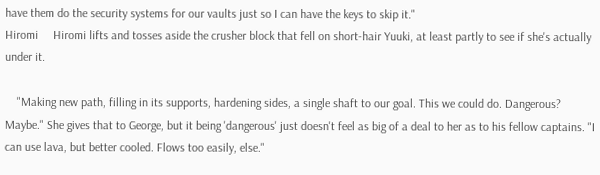have them do the security systems for our vaults just so I can have the keys to skip it."
Hiromi     Hiromi lifts and tosses aside the crusher block that fell on short-hair Yuuki, at least partly to see if she's actually under it.

    "Making new path, filling in its supports, hardening sides, a single shaft to our goal. This we could do. Dangerous? Maybe." She gives that to George, but it being 'dangerous' just doesn't feel as big of a deal to her as to his fellow captains. "I can use lava, but better cooled. Flows too easily, else."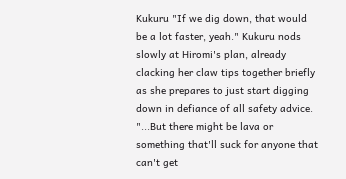Kukuru "If we dig down, that would be a lot faster, yeah." Kukuru nods slowly at Hiromi's plan, already clacking her claw tips together briefly as she prepares to just start digging down in defiance of all safety advice. "...But there might be lava or something that'll suck for anyone that can't get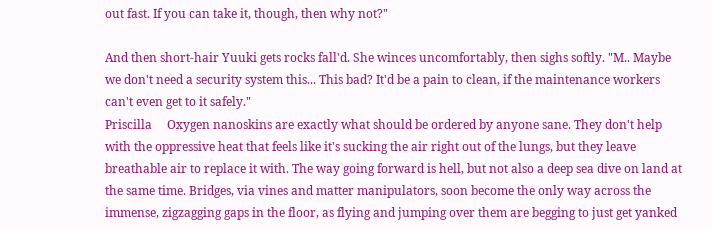out fast. If you can take it, though, then why not?"

And then short-hair Yuuki gets rocks fall'd. She winces uncomfortably, then sighs softly. "M.. Maybe we don't need a security system this... This bad? It'd be a pain to clean, if the maintenance workers can't even get to it safely."
Priscilla     Oxygen nanoskins are exactly what should be ordered by anyone sane. They don't help with the oppressive heat that feels like it's sucking the air right out of the lungs, but they leave breathable air to replace it with. The way going forward is hell, but not also a deep sea dive on land at the same time. Bridges, via vines and matter manipulators, soon become the only way across the immense, zigzagging gaps in the floor, as flying and jumping over them are begging to just get yanked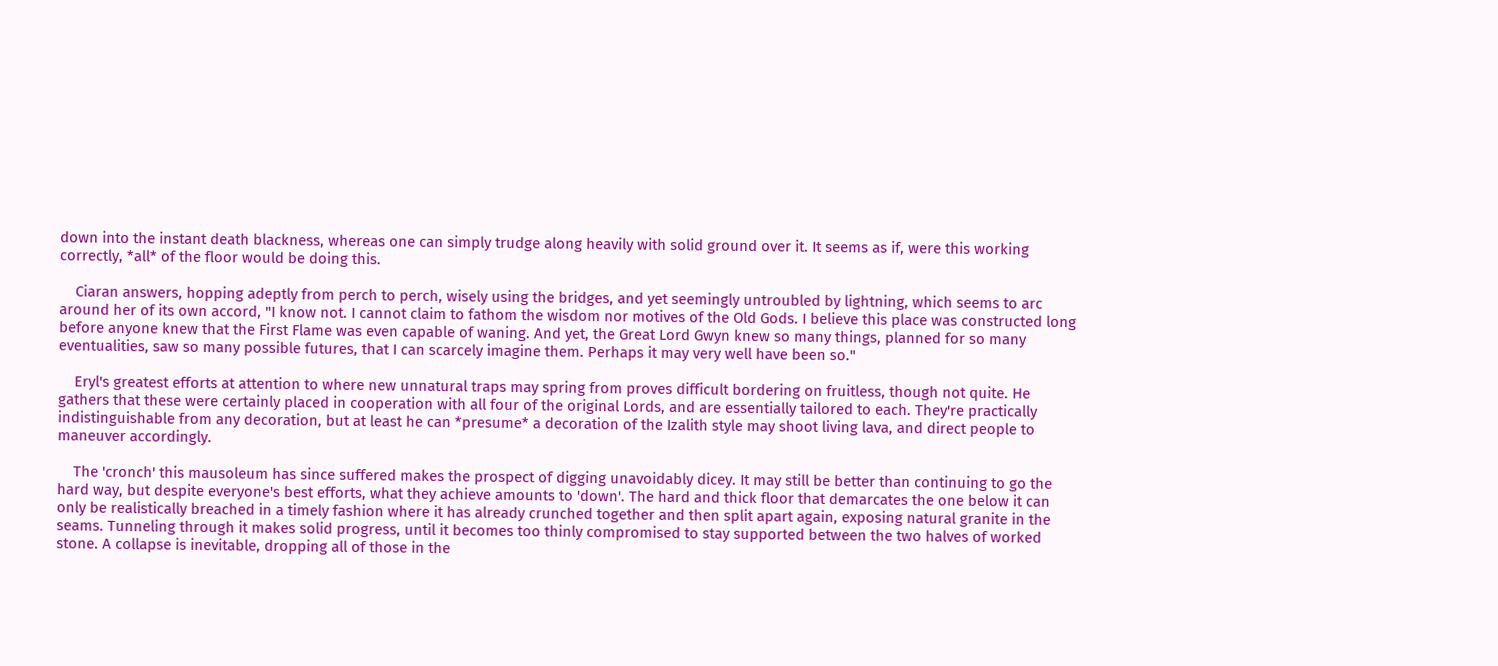down into the instant death blackness, whereas one can simply trudge along heavily with solid ground over it. It seems as if, were this working correctly, *all* of the floor would be doing this.

    Ciaran answers, hopping adeptly from perch to perch, wisely using the bridges, and yet seemingly untroubled by lightning, which seems to arc around her of its own accord, "I know not. I cannot claim to fathom the wisdom nor motives of the Old Gods. I believe this place was constructed long before anyone knew that the First Flame was even capable of waning. And yet, the Great Lord Gwyn knew so many things, planned for so many eventualities, saw so many possible futures, that I can scarcely imagine them. Perhaps it may very well have been so."

    Eryl's greatest efforts at attention to where new unnatural traps may spring from proves difficult bordering on fruitless, though not quite. He gathers that these were certainly placed in cooperation with all four of the original Lords, and are essentially tailored to each. They're practically indistinguishable from any decoration, but at least he can *presume* a decoration of the Izalith style may shoot living lava, and direct people to maneuver accordingly.

    The 'cronch' this mausoleum has since suffered makes the prospect of digging unavoidably dicey. It may still be better than continuing to go the hard way, but despite everyone's best efforts, what they achieve amounts to 'down'. The hard and thick floor that demarcates the one below it can only be realistically breached in a timely fashion where it has already crunched together and then split apart again, exposing natural granite in the seams. Tunneling through it makes solid progress, until it becomes too thinly compromised to stay supported between the two halves of worked stone. A collapse is inevitable, dropping all of those in the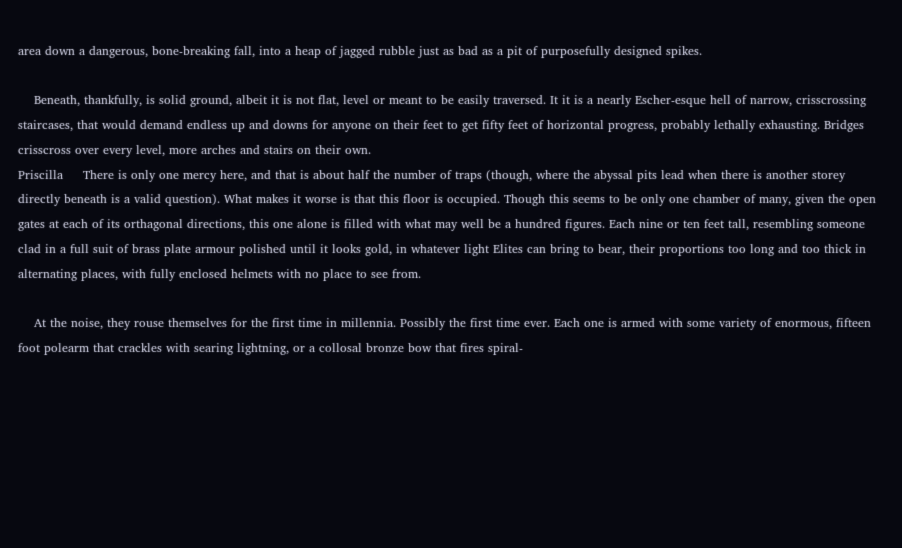area down a dangerous, bone-breaking fall, into a heap of jagged rubble just as bad as a pit of purposefully designed spikes.

    Beneath, thankfully, is solid ground, albeit it is not flat, level or meant to be easily traversed. It it is a nearly Escher-esque hell of narrow, crisscrossing staircases, that would demand endless up and downs for anyone on their feet to get fifty feet of horizontal progress, probably lethally exhausting. Bridges crisscross over every level, more arches and stairs on their own.
Priscilla     There is only one mercy here, and that is about half the number of traps (though, where the abyssal pits lead when there is another storey directly beneath is a valid question). What makes it worse is that this floor is occupied. Though this seems to be only one chamber of many, given the open gates at each of its orthagonal directions, this one alone is filled with what may well be a hundred figures. Each nine or ten feet tall, resembling someone clad in a full suit of brass plate armour polished until it looks gold, in whatever light Elites can bring to bear, their proportions too long and too thick in alternating places, with fully enclosed helmets with no place to see from.

    At the noise, they rouse themselves for the first time in millennia. Possibly the first time ever. Each one is armed with some variety of enormous, fifteen foot polearm that crackles with searing lightning, or a collosal bronze bow that fires spiral-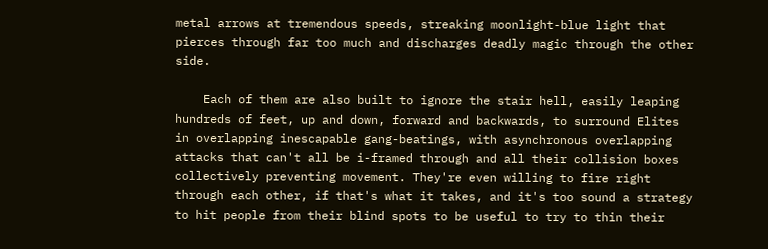metal arrows at tremendous speeds, streaking moonlight-blue light that pierces through far too much and discharges deadly magic through the other side.

    Each of them are also built to ignore the stair hell, easily leaping hundreds of feet, up and down, forward and backwards, to surround Elites in overlapping inescapable gang-beatings, with asynchronous overlapping attacks that can't all be i-framed through and all their collision boxes collectively preventing movement. They're even willing to fire right through each other, if that's what it takes, and it's too sound a strategy to hit people from their blind spots to be useful to try to thin their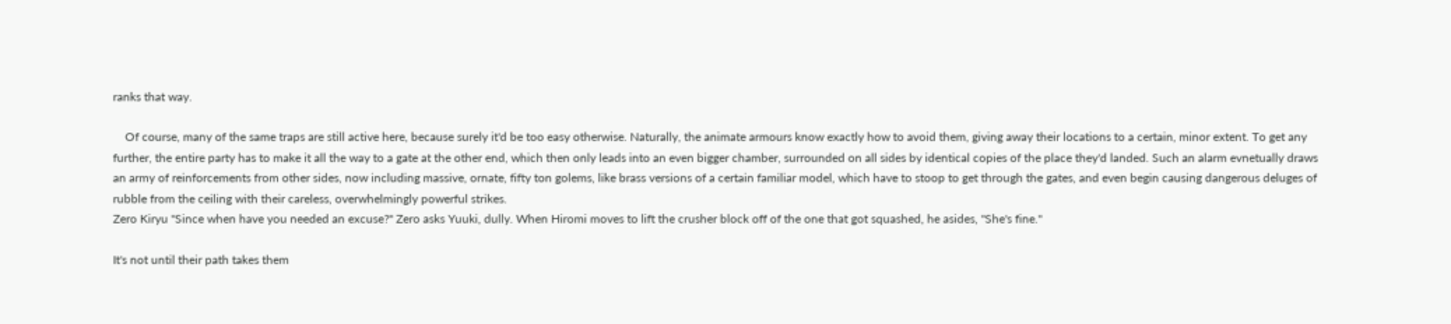ranks that way.

    Of course, many of the same traps are still active here, because surely it'd be too easy otherwise. Naturally, the animate armours know exactly how to avoid them, giving away their locations to a certain, minor extent. To get any further, the entire party has to make it all the way to a gate at the other end, which then only leads into an even bigger chamber, surrounded on all sides by identical copies of the place they'd landed. Such an alarm evnetually draws an army of reinforcements from other sides, now including massive, ornate, fifty ton golems, like brass versions of a certain familiar model, which have to stoop to get through the gates, and even begin causing dangerous deluges of rubble from the ceiling with their careless, overwhelmingly powerful strikes.
Zero Kiryu "Since when have you needed an excuse?" Zero asks Yuuki, dully. When Hiromi moves to lift the crusher block off of the one that got squashed, he asides, "She's fine."

It's not until their path takes them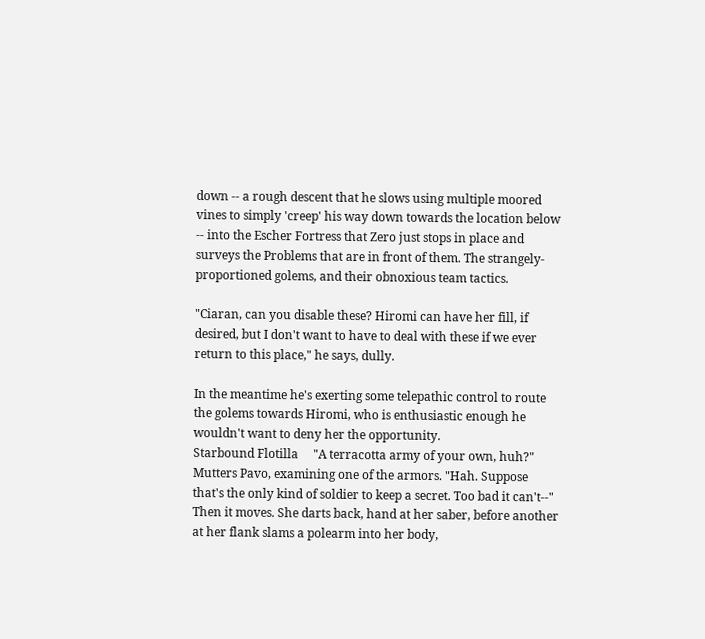down -- a rough descent that he slows using multiple moored vines to simply 'creep' his way down towards the location below -- into the Escher Fortress that Zero just stops in place and surveys the Problems that are in front of them. The strangely-proportioned golems, and their obnoxious team tactics.

"Ciaran, can you disable these? Hiromi can have her fill, if desired, but I don't want to have to deal with these if we ever return to this place," he says, dully.

In the meantime he's exerting some telepathic control to route the golems towards Hiromi, who is enthusiastic enough he wouldn't want to deny her the opportunity.
Starbound Flotilla     "A terracotta army of your own, huh?" Mutters Pavo, examining one of the armors. "Hah. Suppose that's the only kind of soldier to keep a secret. Too bad it can't--" Then it moves. She darts back, hand at her saber, before another at her flank slams a polearm into her body,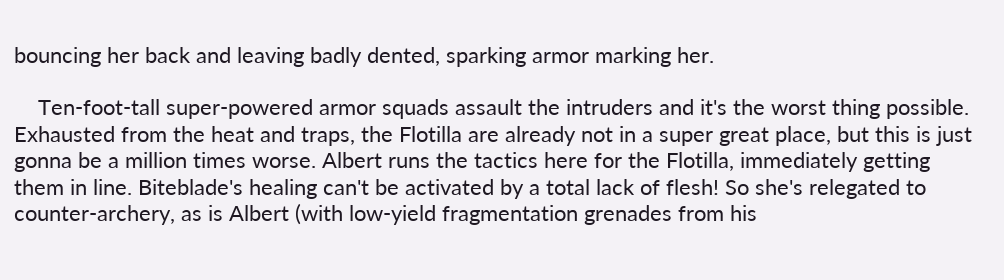bouncing her back and leaving badly dented, sparking armor marking her.

    Ten-foot-tall super-powered armor squads assault the intruders and it's the worst thing possible. Exhausted from the heat and traps, the Flotilla are already not in a super great place, but this is just gonna be a million times worse. Albert runs the tactics here for the Flotilla, immediately getting them in line. Biteblade's healing can't be activated by a total lack of flesh! So she's relegated to counter-archery, as is Albert (with low-yield fragmentation grenades from his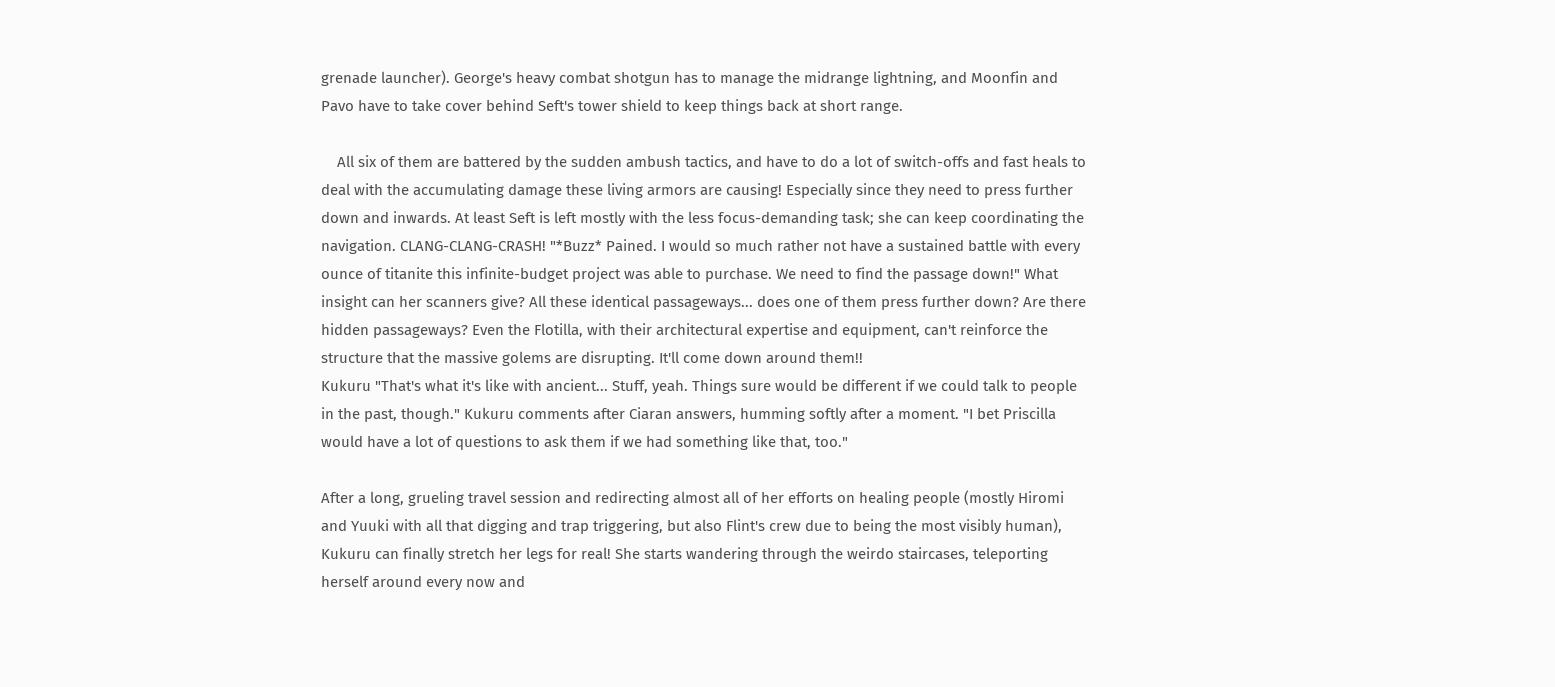grenade launcher). George's heavy combat shotgun has to manage the midrange lightning, and Moonfin and Pavo have to take cover behind Seft's tower shield to keep things back at short range.

    All six of them are battered by the sudden ambush tactics, and have to do a lot of switch-offs and fast heals to deal with the accumulating damage these living armors are causing! Especially since they need to press further down and inwards. At least Seft is left mostly with the less focus-demanding task; she can keep coordinating the navigation. CLANG-CLANG-CRASH! "*Buzz* Pained. I would so much rather not have a sustained battle with every ounce of titanite this infinite-budget project was able to purchase. We need to find the passage down!" What insight can her scanners give? All these identical passageways... does one of them press further down? Are there hidden passageways? Even the Flotilla, with their architectural expertise and equipment, can't reinforce the structure that the massive golems are disrupting. It'll come down around them!!
Kukuru "That's what it's like with ancient... Stuff, yeah. Things sure would be different if we could talk to people in the past, though." Kukuru comments after Ciaran answers, humming softly after a moment. "I bet Priscilla would have a lot of questions to ask them if we had something like that, too."

After a long, grueling travel session and redirecting almost all of her efforts on healing people (mostly Hiromi and Yuuki with all that digging and trap triggering, but also Flint's crew due to being the most visibly human), Kukuru can finally stretch her legs for real! She starts wandering through the weirdo staircases, teleporting herself around every now and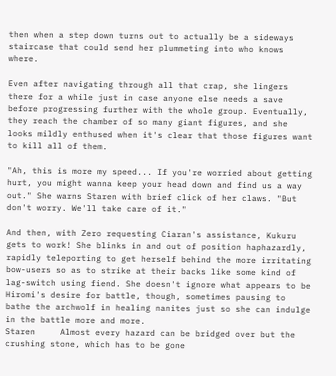then when a step down turns out to actually be a sideways staircase that could send her plummeting into who knows where.

Even after navigating through all that crap, she lingers there for a while just in case anyone else needs a save before progressing further with the whole group. Eventually, they reach the chamber of so many giant figures, and she looks mildly enthused when it's clear that those figures want to kill all of them.

"Ah, this is more my speed... If you're worried about getting hurt, you might wanna keep your head down and find us a way out." She warns Staren with brief click of her claws. "But don't worry. We'll take care of it."

And then, with Zero requesting Ciaran's assistance, Kukuru gets to work! She blinks in and out of position haphazardly, rapidly teleporting to get herself behind the more irritating bow-users so as to strike at their backs like some kind of lag-switch using fiend. She doesn't ignore what appears to be Hiromi's desire for battle, though, sometimes pausing to bathe the archwolf in healing nanites just so she can indulge in the battle more and more.
Staren     Almost every hazard can be bridged over but the crushing stone, which has to be gone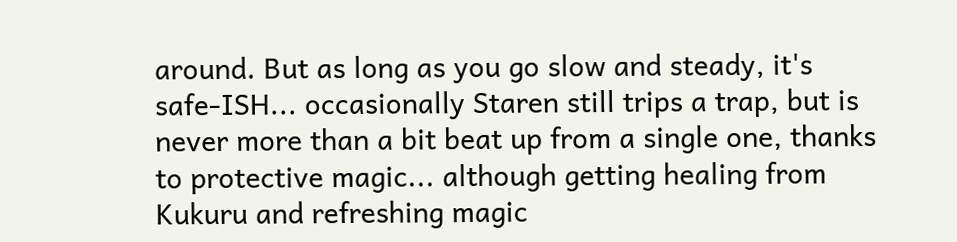around. But as long as you go slow and steady, it's safe-ISH... occasionally Staren still trips a trap, but is never more than a bit beat up from a single one, thanks to protective magic... although getting healing from Kukuru and refreshing magic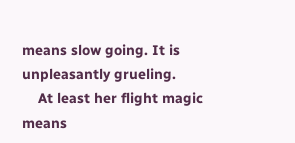means slow going. It is unpleasantly grueling.
    At least her flight magic means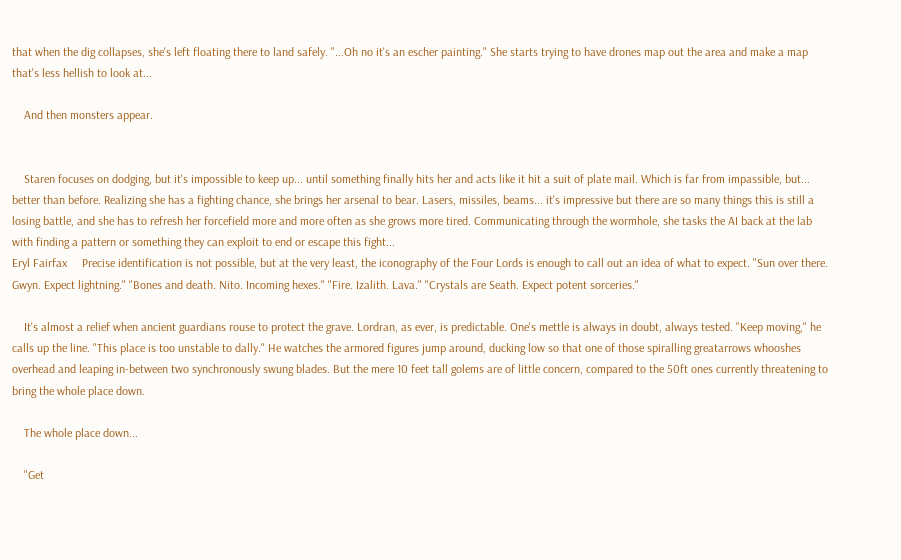that when the dig collapses, she's left floating there to land safely. "...Oh no it's an escher painting." She starts trying to have drones map out the area and make a map that's less hellish to look at...

    And then monsters appear.


    Staren focuses on dodging, but it's impossible to keep up... until something finally hits her and acts like it hit a suit of plate mail. Which is far from impassible, but... better than before. Realizing she has a fighting chance, she brings her arsenal to bear. Lasers, missiles, beams... it's impressive but there are so many things this is still a losing battle, and she has to refresh her forcefield more and more often as she grows more tired. Communicating through the wormhole, she tasks the AI back at the lab with finding a pattern or something they can exploit to end or escape this fight...
Eryl Fairfax     Precise identification is not possible, but at the very least, the iconography of the Four Lords is enough to call out an idea of what to expect. "Sun over there. Gwyn. Expect lightning." "Bones and death. Nito. Incoming hexes." "Fire. Izalith. Lava." "Crystals are Seath. Expect potent sorceries."

    It's almost a relief when ancient guardians rouse to protect the grave. Lordran, as ever, is predictable. One's mettle is always in doubt, always tested. "Keep moving," he calls up the line. "This place is too unstable to dally." He watches the armored figures jump around, ducking low so that one of those spiralling greatarrows whooshes overhead and leaping in-between two synchronously swung blades. But the mere 10 feet tall golems are of little concern, compared to the 50ft ones currently threatening to bring the whole place down.

    The whole place down...

    "Get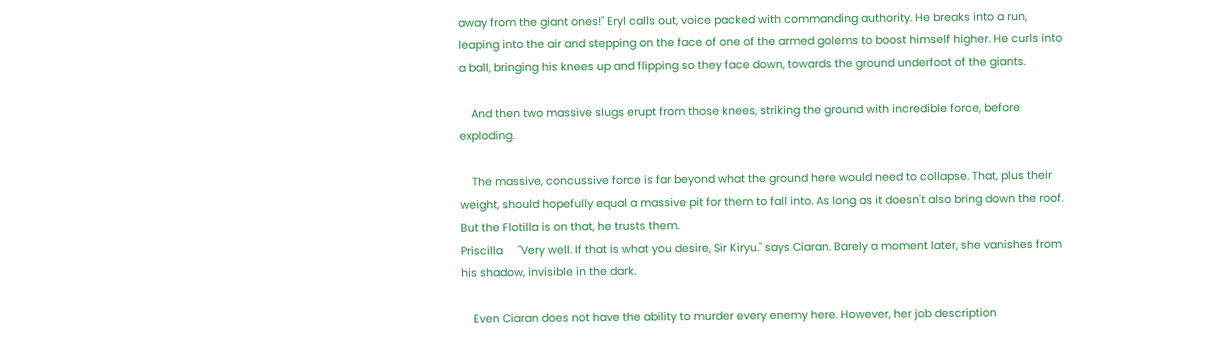away from the giant ones!" Eryl calls out, voice packed with commanding authority. He breaks into a run, leaping into the air and stepping on the face of one of the armed golems to boost himself higher. He curls into a ball, bringing his knees up and flipping so they face down, towards the ground underfoot of the giants.

    And then two massive slugs erupt from those knees, striking the ground with incredible force, before exploding.

    The massive, concussive force is far beyond what the ground here would need to collapse. That, plus their weight, should hopefully equal a massive pit for them to fall into. As long as it doesn't also bring down the roof. But the Flotilla is on that, he trusts them.
Priscilla     "Very well. If that is what you desire, Sir Kiryu." says Ciaran. Barely a moment later, she vanishes from his shadow, invisible in the dark.

    Even Ciaran does not have the ability to murder every enemy here. However, her job description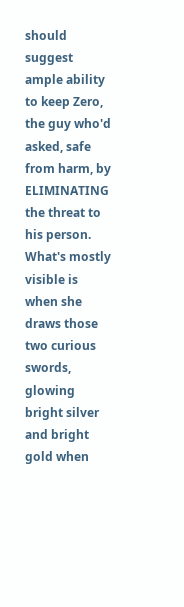should suggest ample ability to keep Zero, the guy who'd asked, safe from harm, by ELIMINATING the threat to his person. What's mostly visible is when she draws those two curious swords, glowing bright silver and bright gold when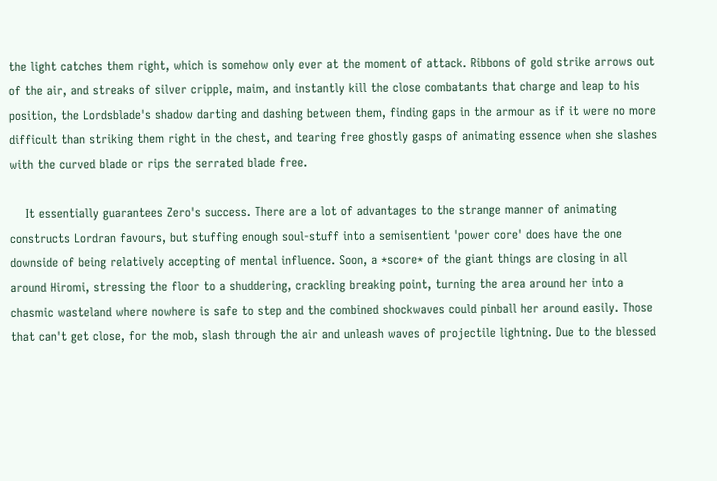the light catches them right, which is somehow only ever at the moment of attack. Ribbons of gold strike arrows out of the air, and streaks of silver cripple, maim, and instantly kill the close combatants that charge and leap to his position, the Lordsblade's shadow darting and dashing between them, finding gaps in the armour as if it were no more difficult than striking them right in the chest, and tearing free ghostly gasps of animating essence when she slashes with the curved blade or rips the serrated blade free.

    It essentially guarantees Zero's success. There are a lot of advantages to the strange manner of animating constructs Lordran favours, but stuffing enough soul-stuff into a semisentient 'power core' does have the one downside of being relatively accepting of mental influence. Soon, a *score* of the giant things are closing in all around Hiromi, stressing the floor to a shuddering, crackling breaking point, turning the area around her into a chasmic wasteland where nowhere is safe to step and the combined shockwaves could pinball her around easily. Those that can't get close, for the mob, slash through the air and unleash waves of projectile lightning. Due to the blessed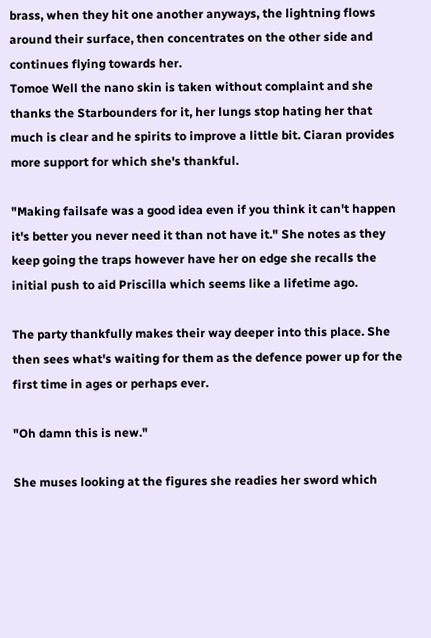brass, when they hit one another anyways, the lightning flows around their surface, then concentrates on the other side and continues flying towards her.
Tomoe Well the nano skin is taken without complaint and she thanks the Starbounders for it, her lungs stop hating her that much is clear and he spirits to improve a little bit. Ciaran provides more support for which she's thankful.

"Making failsafe was a good idea even if you think it can't happen it's better you never need it than not have it." She notes as they keep going the traps however have her on edge she recalls the initial push to aid Priscilla which seems like a lifetime ago.

The party thankfully makes their way deeper into this place. She then sees what's waiting for them as the defence power up for the first time in ages or perhaps ever.

"Oh damn this is new."

She muses looking at the figures she readies her sword which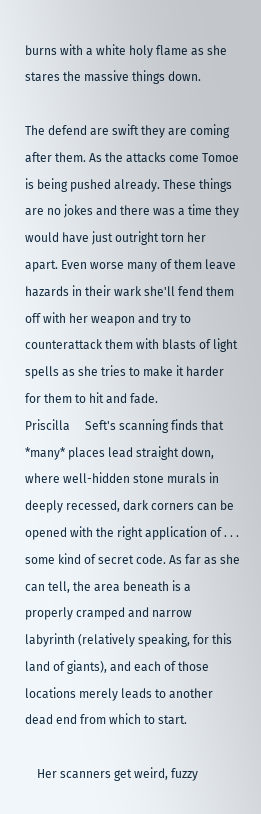burns with a white holy flame as she stares the massive things down.

The defend are swift they are coming after them. As the attacks come Tomoe is being pushed already. These things are no jokes and there was a time they would have just outright torn her apart. Even worse many of them leave hazards in their wark she'll fend them off with her weapon and try to counterattack them with blasts of light spells as she tries to make it harder for them to hit and fade.
Priscilla     Seft's scanning finds that *many* places lead straight down, where well-hidden stone murals in deeply recessed, dark corners can be opened with the right application of . . . some kind of secret code. As far as she can tell, the area beneath is a properly cramped and narrow labyrinth (relatively speaking, for this land of giants), and each of those locations merely leads to another dead end from which to start.

    Her scanners get weird, fuzzy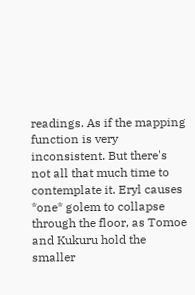readings. As if the mapping function is very inconsistent. But there's not all that much time to contemplate it. Eryl causes *one* golem to collapse through the floor, as Tomoe and Kukuru hold the smaller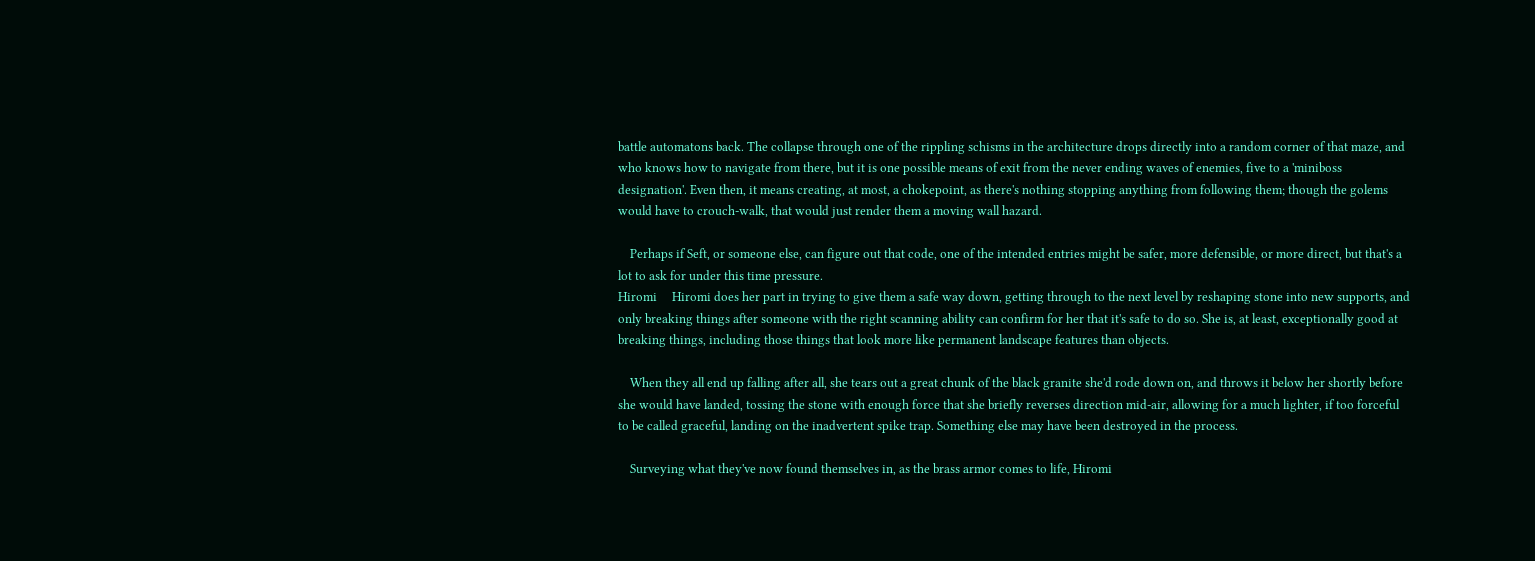battle automatons back. The collapse through one of the rippling schisms in the architecture drops directly into a random corner of that maze, and who knows how to navigate from there, but it is one possible means of exit from the never ending waves of enemies, five to a 'miniboss designation'. Even then, it means creating, at most, a chokepoint, as there's nothing stopping anything from following them; though the golems would have to crouch-walk, that would just render them a moving wall hazard.

    Perhaps if Seft, or someone else, can figure out that code, one of the intended entries might be safer, more defensible, or more direct, but that's a lot to ask for under this time pressure.
Hiromi     Hiromi does her part in trying to give them a safe way down, getting through to the next level by reshaping stone into new supports, and only breaking things after someone with the right scanning ability can confirm for her that it's safe to do so. She is, at least, exceptionally good at breaking things, including those things that look more like permanent landscape features than objects.

    When they all end up falling after all, she tears out a great chunk of the black granite she'd rode down on, and throws it below her shortly before she would have landed, tossing the stone with enough force that she briefly reverses direction mid-air, allowing for a much lighter, if too forceful to be called graceful, landing on the inadvertent spike trap. Something else may have been destroyed in the process.

    Surveying what they've now found themselves in, as the brass armor comes to life, Hiromi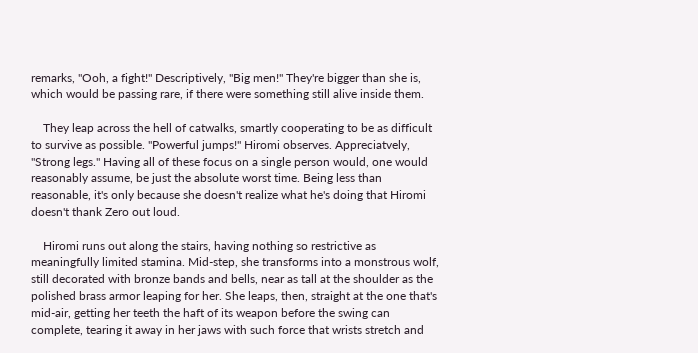remarks, "Ooh, a fight!" Descriptively, "Big men!" They're bigger than she is, which would be passing rare, if there were something still alive inside them.

    They leap across the hell of catwalks, smartly cooperating to be as difficult to survive as possible. "Powerful jumps!" Hiromi observes. Appreciatvely, "Strong legs." Having all of these focus on a single person would, one would reasonably assume, be just the absolute worst time. Being less than reasonable, it's only because she doesn't realize what he's doing that Hiromi doesn't thank Zero out loud.

    Hiromi runs out along the stairs, having nothing so restrictive as meaningfully limited stamina. Mid-step, she transforms into a monstrous wolf, still decorated with bronze bands and bells, near as tall at the shoulder as the polished brass armor leaping for her. She leaps, then, straight at the one that's mid-air, getting her teeth the haft of its weapon before the swing can complete, tearing it away in her jaws with such force that wrists stretch and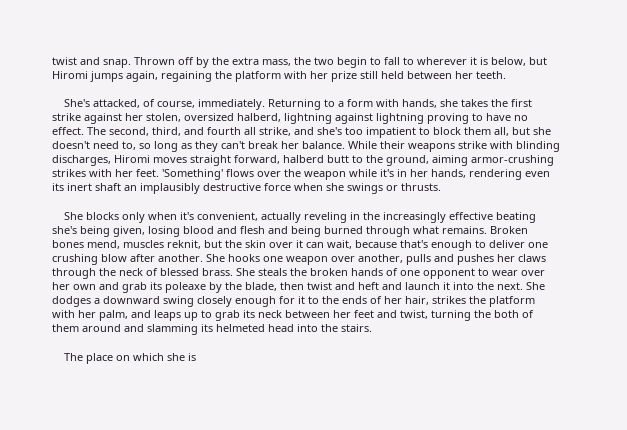twist and snap. Thrown off by the extra mass, the two begin to fall to wherever it is below, but Hiromi jumps again, regaining the platform with her prize still held between her teeth.

    She's attacked, of course, immediately. Returning to a form with hands, she takes the first strike against her stolen, oversized halberd, lightning against lightning proving to have no effect. The second, third, and fourth all strike, and she's too impatient to block them all, but she doesn't need to, so long as they can't break her balance. While their weapons strike with blinding discharges, Hiromi moves straight forward, halberd butt to the ground, aiming armor-crushing strikes with her feet. 'Something' flows over the weapon while it's in her hands, rendering even its inert shaft an implausibly destructive force when she swings or thrusts.

    She blocks only when it's convenient, actually reveling in the increasingly effective beating she's being given, losing blood and flesh and being burned through what remains. Broken bones mend, muscles reknit, but the skin over it can wait, because that's enough to deliver one crushing blow after another. She hooks one weapon over another, pulls and pushes her claws through the neck of blessed brass. She steals the broken hands of one opponent to wear over her own and grab its poleaxe by the blade, then twist and heft and launch it into the next. She dodges a downward swing closely enough for it to the ends of her hair, strikes the platform with her palm, and leaps up to grab its neck between her feet and twist, turning the both of them around and slamming its helmeted head into the stairs.

    The place on which she is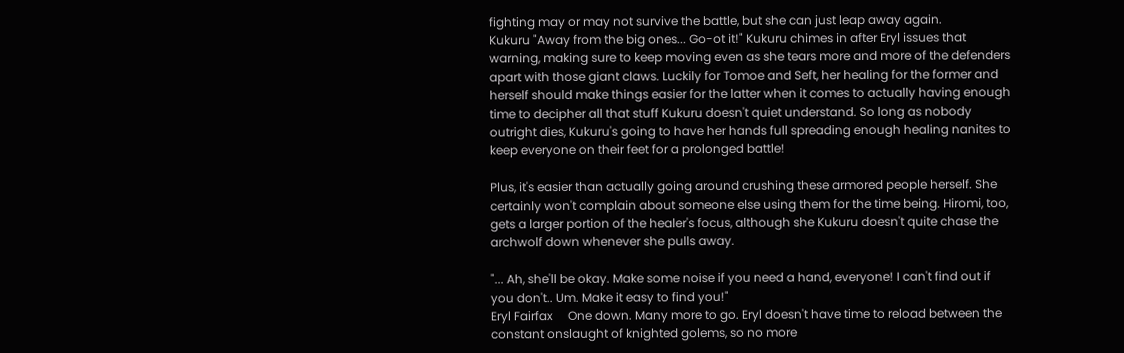fighting may or may not survive the battle, but she can just leap away again.
Kukuru "Away from the big ones... Go-ot it!" Kukuru chimes in after Eryl issues that warning, making sure to keep moving even as she tears more and more of the defenders apart with those giant claws. Luckily for Tomoe and Seft, her healing for the former and herself should make things easier for the latter when it comes to actually having enough time to decipher all that stuff Kukuru doesn't quiet understand. So long as nobody outright dies, Kukuru's going to have her hands full spreading enough healing nanites to keep everyone on their feet for a prolonged battle!

Plus, it's easier than actually going around crushing these armored people herself. She certainly won't complain about someone else using them for the time being. Hiromi, too, gets a larger portion of the healer's focus, although she Kukuru doesn't quite chase the archwolf down whenever she pulls away.

"... Ah, she'll be okay. Make some noise if you need a hand, everyone! I can't find out if you don't.. Um. Make it easy to find you!"
Eryl Fairfax     One down. Many more to go. Eryl doesn't have time to reload between the constant onslaught of knighted golems, so no more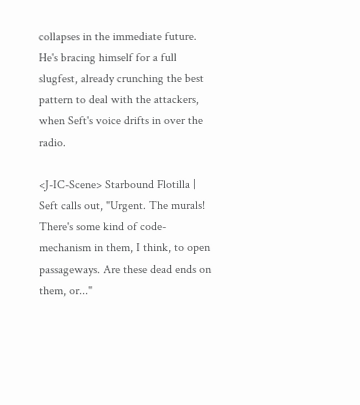collapses in the immediate future. He's bracing himself for a full slugfest, already crunching the best pattern to deal with the attackers, when Seft's voice drifts in over the radio.

<J-IC-Scene> Starbound Flotilla | Seft calls out, "Urgent. The murals! There's some kind of code-mechanism in them, I think, to open passageways. Are these dead ends on them, or..."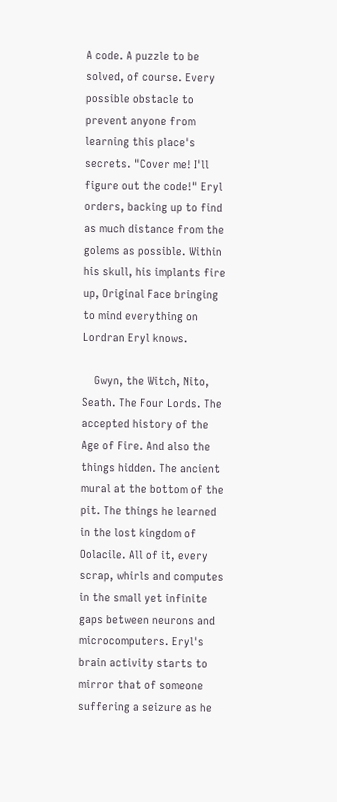A code. A puzzle to be solved, of course. Every possible obstacle to prevent anyone from learning this place's secrets. "Cover me! I'll figure out the code!" Eryl orders, backing up to find as much distance from the golems as possible. Within his skull, his implants fire up, Original Face bringing to mind everything on Lordran Eryl knows.

    Gwyn, the Witch, Nito, Seath. The Four Lords. The accepted history of the Age of Fire. And also the things hidden. The ancient mural at the bottom of the pit. The things he learned in the lost kingdom of Oolacile. All of it, every scrap, whirls and computes in the small yet infinite gaps between neurons and microcomputers. Eryl's brain activity starts to mirror that of someone suffering a seizure as he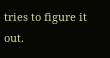tries to figure it out.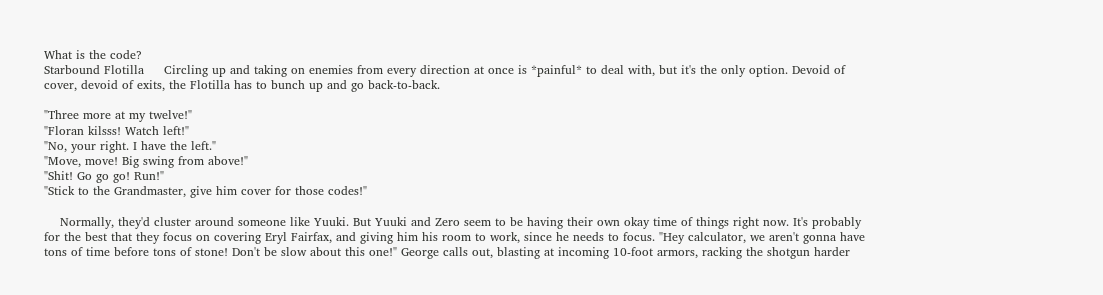What is the code?
Starbound Flotilla     Circling up and taking on enemies from every direction at once is *painful* to deal with, but it's the only option. Devoid of cover, devoid of exits, the Flotilla has to bunch up and go back-to-back.

"Three more at my twelve!"
"Floran kilsss! Watch left!"
"No, your right. I have the left."
"Move, move! Big swing from above!"
"Shit! Go go go! Run!"
"Stick to the Grandmaster, give him cover for those codes!"

    Normally, they'd cluster around someone like Yuuki. But Yuuki and Zero seem to be having their own okay time of things right now. It's probably for the best that they focus on covering Eryl Fairfax, and giving him his room to work, since he needs to focus. "Hey calculator, we aren't gonna have tons of time before tons of stone! Don't be slow about this one!" George calls out, blasting at incoming 10-foot armors, racking the shotgun harder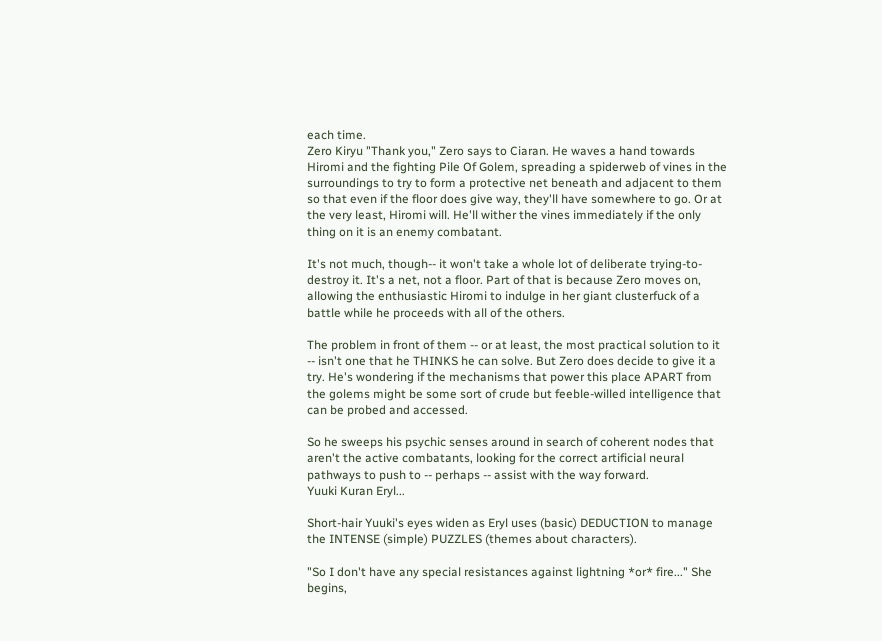each time.
Zero Kiryu "Thank you," Zero says to Ciaran. He waves a hand towards Hiromi and the fighting Pile Of Golem, spreading a spiderweb of vines in the surroundings to try to form a protective net beneath and adjacent to them so that even if the floor does give way, they'll have somewhere to go. Or at the very least, Hiromi will. He'll wither the vines immediately if the only thing on it is an enemy combatant.

It's not much, though-- it won't take a whole lot of deliberate trying-to-destroy it. It's a net, not a floor. Part of that is because Zero moves on, allowing the enthusiastic Hiromi to indulge in her giant clusterfuck of a battle while he proceeds with all of the others.

The problem in front of them -- or at least, the most practical solution to it -- isn't one that he THINKS he can solve. But Zero does decide to give it a try. He's wondering if the mechanisms that power this place APART from the golems might be some sort of crude but feeble-willed intelligence that can be probed and accessed.

So he sweeps his psychic senses around in search of coherent nodes that aren't the active combatants, looking for the correct artificial neural pathways to push to -- perhaps -- assist with the way forward.
Yuuki Kuran Eryl...

Short-hair Yuuki's eyes widen as Eryl uses (basic) DEDUCTION to manage the INTENSE (simple) PUZZLES (themes about characters).

"So I don't have any special resistances against lightning *or* fire..." She begins,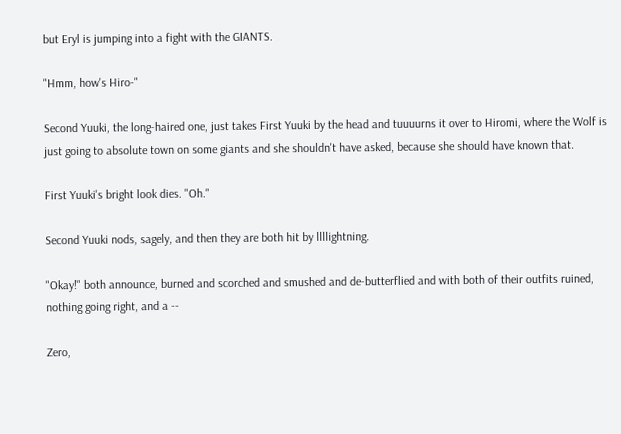but Eryl is jumping into a fight with the GIANTS.

"Hmm, how's Hiro-"

Second Yuuki, the long-haired one, just takes First Yuuki by the head and tuuuurns it over to Hiromi, where the Wolf is just going to absolute town on some giants and she shouldn't have asked, because she should have known that.

First Yuuki's bright look dies. "Oh."

Second Yuuki nods, sagely, and then they are both hit by llllightning.

"Okay!" both announce, burned and scorched and smushed and de-butterflied and with both of their outfits ruined, nothing going right, and a --

Zero,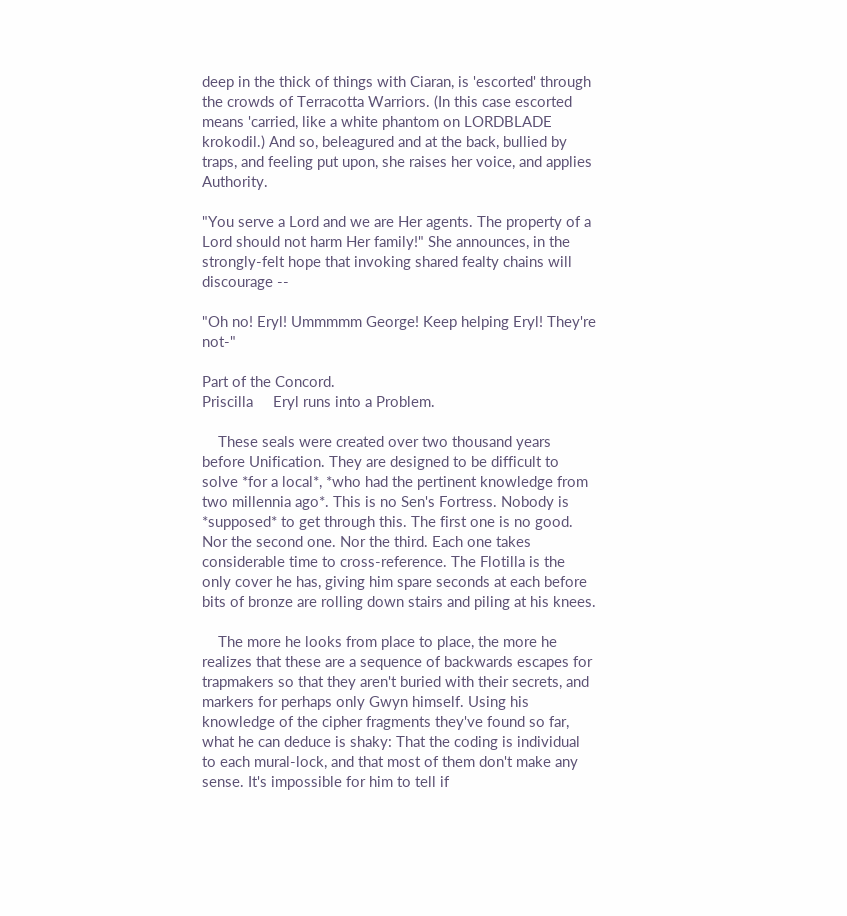deep in the thick of things with Ciaran, is 'escorted' through the crowds of Terracotta Warriors. (In this case escorted means 'carried, like a white phantom on LORDBLADE krokodil.) And so, beleagured and at the back, bullied by traps, and feeling put upon, she raises her voice, and applies Authority.

"You serve a Lord and we are Her agents. The property of a Lord should not harm Her family!" She announces, in the strongly-felt hope that invoking shared fealty chains will discourage --

"Oh no! Eryl! Ummmmm George! Keep helping Eryl! They're not-"

Part of the Concord.
Priscilla     Eryl runs into a Problem.

    These seals were created over two thousand years before Unification. They are designed to be difficult to solve *for a local*, *who had the pertinent knowledge from two millennia ago*. This is no Sen's Fortress. Nobody is *supposed* to get through this. The first one is no good. Nor the second one. Nor the third. Each one takes considerable time to cross-reference. The Flotilla is the only cover he has, giving him spare seconds at each before bits of bronze are rolling down stairs and piling at his knees.

    The more he looks from place to place, the more he realizes that these are a sequence of backwards escapes for trapmakers so that they aren't buried with their secrets, and markers for perhaps only Gwyn himself. Using his knowledge of the cipher fragments they've found so far, what he can deduce is shaky: That the coding is individual to each mural-lock, and that most of them don't make any sense. It's impossible for him to tell if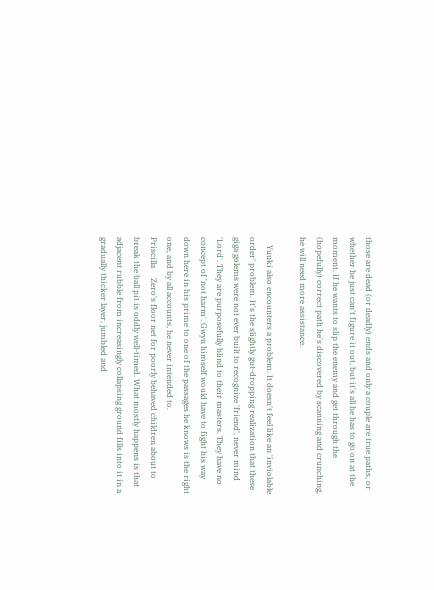those are dead (or deadly) ends and only a couple are true paths, or whether he just can't figure it out, but it's all he has to go on at the moment. If he wants to slip the enemy and get through the (hopefully) correct path he's discovered by scanning and crunching, he will need more assistance.

    Yuuki also encounters a problem. It doesn't feel like an 'inviolable order' problem. It's the slightly gut-dropping realization that these giga golems were not ever built to recognize 'friend', never mind 'Lord'. They are purposefully blind to their masters. They have no concept of 'not harm'. Gwyn himself would have to fight his way down here in his prime to one of the passages he knows is the right one, and by all accounts, he never intended to.
Priscilla     Zero's floor net for poorly behaved children about to break the ball pit is oddly well-timed. What mostly happens is that adjacent rubble from increasingly collapsing ground fills into it in a gradually thicker layer, jumbled and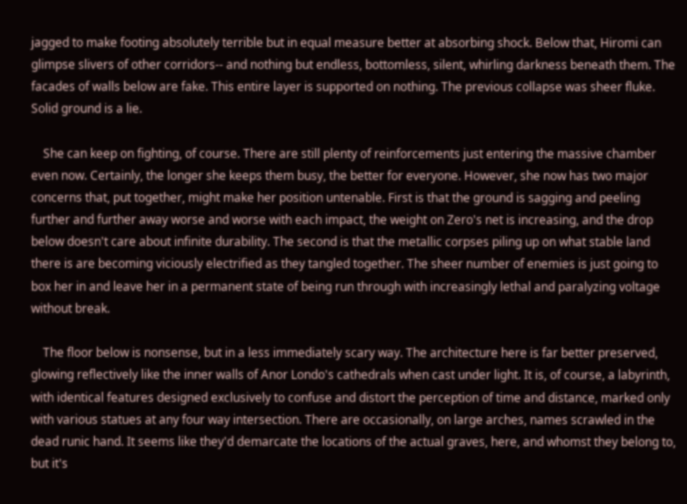jagged to make footing absolutely terrible but in equal measure better at absorbing shock. Below that, Hiromi can glimpse slivers of other corridors-- and nothing but endless, bottomless, silent, whirling darkness beneath them. The facades of walls below are fake. This entire layer is supported on nothing. The previous collapse was sheer fluke. Solid ground is a lie.

    She can keep on fighting, of course. There are still plenty of reinforcements just entering the massive chamber even now. Certainly, the longer she keeps them busy, the better for everyone. However, she now has two major concerns that, put together, might make her position untenable. First is that the ground is sagging and peeling further and further away worse and worse with each impact, the weight on Zero's net is increasing, and the drop below doesn't care about infinite durability. The second is that the metallic corpses piling up on what stable land there is are becoming viciously electrified as they tangled together. The sheer number of enemies is just going to box her in and leave her in a permanent state of being run through with increasingly lethal and paralyzing voltage without break.

    The floor below is nonsense, but in a less immediately scary way. The architecture here is far better preserved, glowing reflectively like the inner walls of Anor Londo's cathedrals when cast under light. It is, of course, a labyrinth, with identical features designed exclusively to confuse and distort the perception of time and distance, marked only with various statues at any four way intersection. There are occasionally, on large arches, names scrawled in the dead runic hand. It seems like they'd demarcate the locations of the actual graves, here, and whomst they belong to, but it's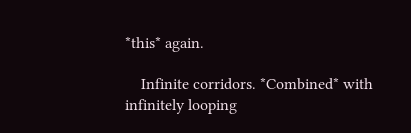*this* again.

    Infinite corridors. *Combined* with infinitely looping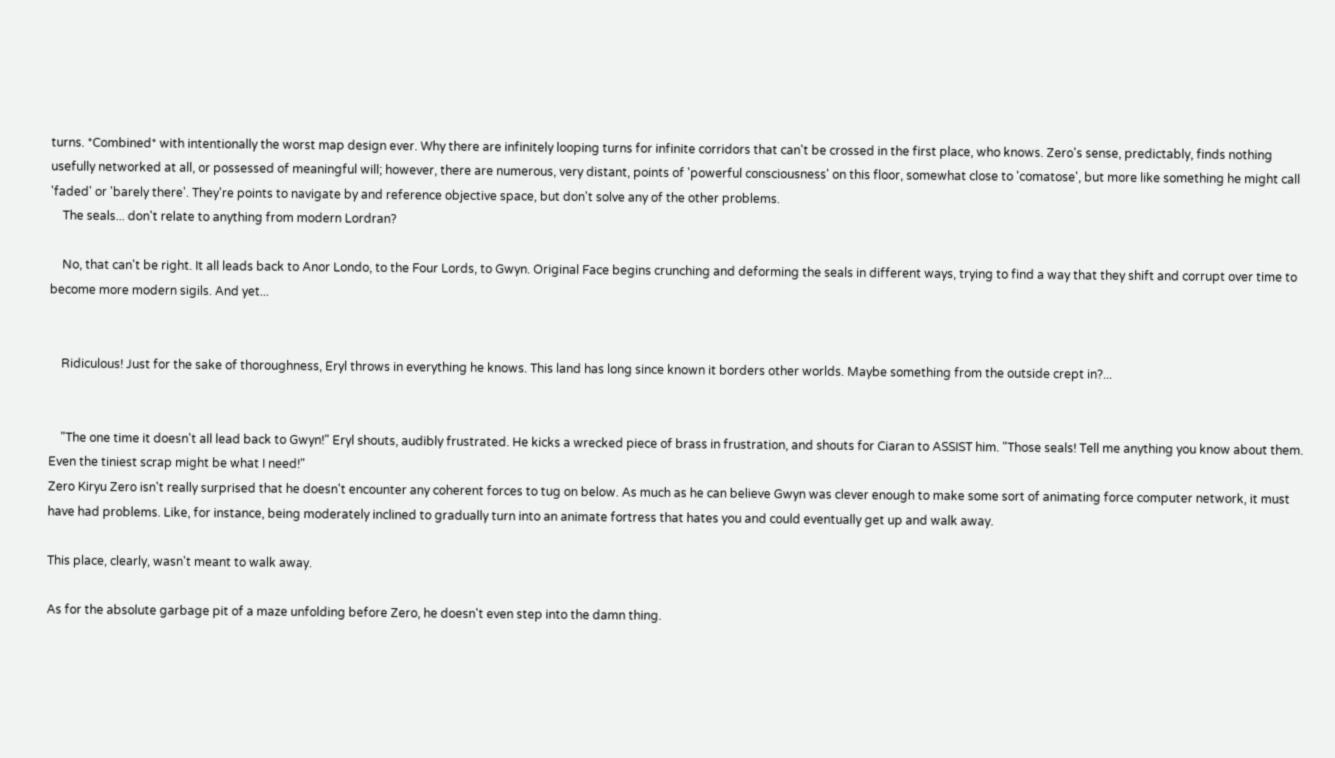turns. *Combined* with intentionally the worst map design ever. Why there are infinitely looping turns for infinite corridors that can't be crossed in the first place, who knows. Zero's sense, predictably, finds nothing usefully networked at all, or possessed of meaningful will; however, there are numerous, very distant, points of 'powerful consciousness' on this floor, somewhat close to 'comatose', but more like something he might call 'faded' or 'barely there'. They're points to navigate by and reference objective space, but don't solve any of the other problems.
    The seals... don't relate to anything from modern Lordran?

    No, that can't be right. It all leads back to Anor Londo, to the Four Lords, to Gwyn. Original Face begins crunching and deforming the seals in different ways, trying to find a way that they shift and corrupt over time to become more modern sigils. And yet...


    Ridiculous! Just for the sake of thoroughness, Eryl throws in everything he knows. This land has long since known it borders other worlds. Maybe something from the outside crept in?...


    "The one time it doesn't all lead back to Gwyn!" Eryl shouts, audibly frustrated. He kicks a wrecked piece of brass in frustration, and shouts for Ciaran to ASSIST him. "Those seals! Tell me anything you know about them. Even the tiniest scrap might be what I need!"
Zero Kiryu Zero isn't really surprised that he doesn't encounter any coherent forces to tug on below. As much as he can believe Gwyn was clever enough to make some sort of animating force computer network, it must have had problems. Like, for instance, being moderately inclined to gradually turn into an animate fortress that hates you and could eventually get up and walk away.

This place, clearly, wasn't meant to walk away.

As for the absolute garbage pit of a maze unfolding before Zero, he doesn't even step into the damn thing.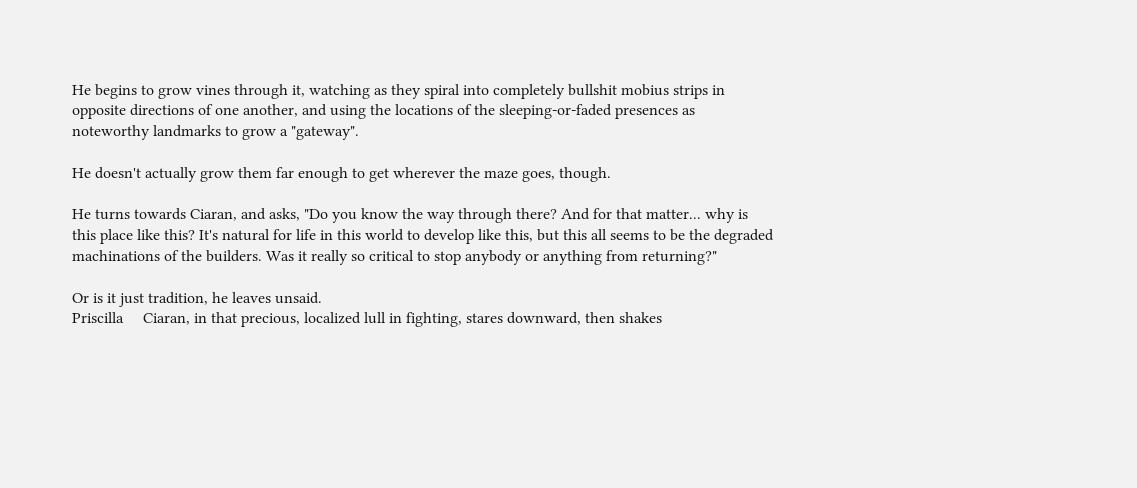He begins to grow vines through it, watching as they spiral into completely bullshit mobius strips in opposite directions of one another, and using the locations of the sleeping-or-faded presences as noteworthy landmarks to grow a "gateway".

He doesn't actually grow them far enough to get wherever the maze goes, though.

He turns towards Ciaran, and asks, "Do you know the way through there? And for that matter... why is this place like this? It's natural for life in this world to develop like this, but this all seems to be the degraded machinations of the builders. Was it really so critical to stop anybody or anything from returning?"

Or is it just tradition, he leaves unsaid.
Priscilla     Ciaran, in that precious, localized lull in fighting, stares downward, then shakes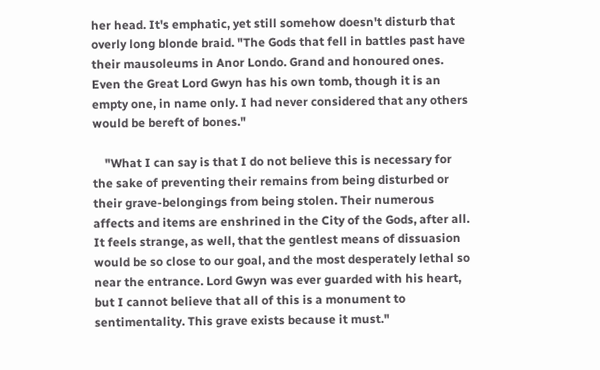her head. It's emphatic, yet still somehow doesn't disturb that overly long blonde braid. "The Gods that fell in battles past have their mausoleums in Anor Londo. Grand and honoured ones. Even the Great Lord Gwyn has his own tomb, though it is an empty one, in name only. I had never considered that any others would be bereft of bones."

    "What I can say is that I do not believe this is necessary for the sake of preventing their remains from being disturbed or their grave-belongings from being stolen. Their numerous affects and items are enshrined in the City of the Gods, after all. It feels strange, as well, that the gentlest means of dissuasion would be so close to our goal, and the most desperately lethal so near the entrance. Lord Gwyn was ever guarded with his heart, but I cannot believe that all of this is a monument to sentimentality. This grave exists because it must."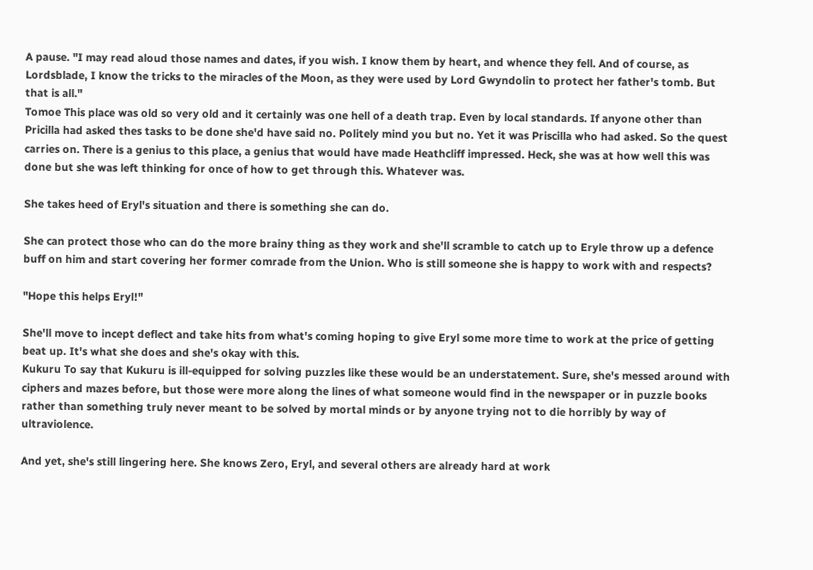A pause. "I may read aloud those names and dates, if you wish. I know them by heart, and whence they fell. And of course, as Lordsblade, I know the tricks to the miracles of the Moon, as they were used by Lord Gwyndolin to protect her father's tomb. But that is all."
Tomoe This place was old so very old and it certainly was one hell of a death trap. Even by local standards. If anyone other than Pricilla had asked thes tasks to be done she'd have said no. Politely mind you but no. Yet it was Priscilla who had asked. So the quest carries on. There is a genius to this place, a genius that would have made Heathcliff impressed. Heck, she was at how well this was done but she was left thinking for once of how to get through this. Whatever was.

She takes heed of Eryl's situation and there is something she can do.

She can protect those who can do the more brainy thing as they work and she'll scramble to catch up to Eryle throw up a defence buff on him and start covering her former comrade from the Union. Who is still someone she is happy to work with and respects?

"Hope this helps Eryl!"

She'll move to incept deflect and take hits from what's coming hoping to give Eryl some more time to work at the price of getting beat up. It's what she does and she's okay with this.
Kukuru To say that Kukuru is ill-equipped for solving puzzles like these would be an understatement. Sure, she's messed around with ciphers and mazes before, but those were more along the lines of what someone would find in the newspaper or in puzzle books rather than something truly never meant to be solved by mortal minds or by anyone trying not to die horribly by way of ultraviolence.

And yet, she's still lingering here. She knows Zero, Eryl, and several others are already hard at work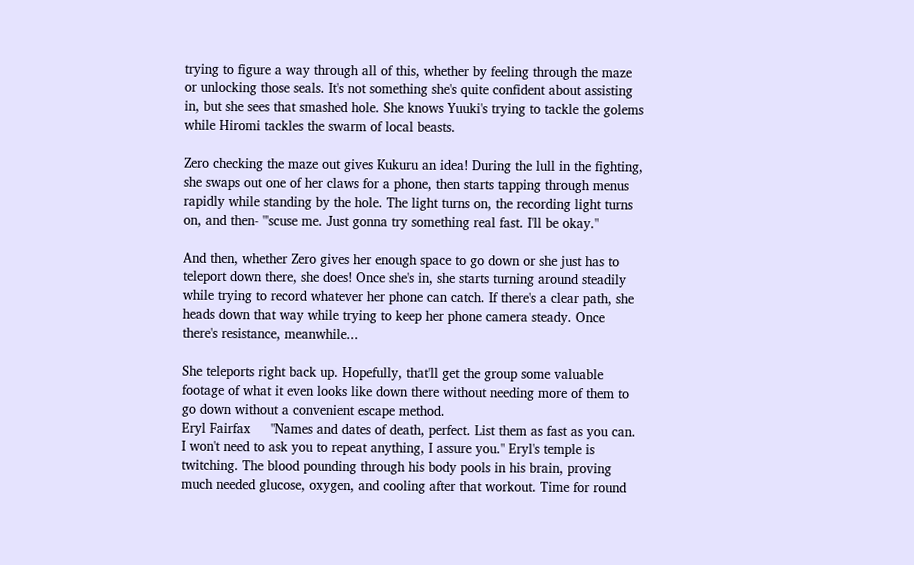trying to figure a way through all of this, whether by feeling through the maze or unlocking those seals. It's not something she's quite confident about assisting in, but she sees that smashed hole. She knows Yuuki's trying to tackle the golems while Hiromi tackles the swarm of local beasts.

Zero checking the maze out gives Kukuru an idea! During the lull in the fighting, she swaps out one of her claws for a phone, then starts tapping through menus rapidly while standing by the hole. The light turns on, the recording light turns on, and then- "'scuse me. Just gonna try something real fast. I'll be okay."

And then, whether Zero gives her enough space to go down or she just has to teleport down there, she does! Once she's in, she starts turning around steadily while trying to record whatever her phone can catch. If there's a clear path, she heads down that way while trying to keep her phone camera steady. Once there's resistance, meanwhile...

She teleports right back up. Hopefully, that'll get the group some valuable footage of what it even looks like down there without needing more of them to go down without a convenient escape method.
Eryl Fairfax     "Names and dates of death, perfect. List them as fast as you can. I won't need to ask you to repeat anything, I assure you." Eryl's temple is twitching. The blood pounding through his body pools in his brain, proving much needed glucose, oxygen, and cooling after that workout. Time for round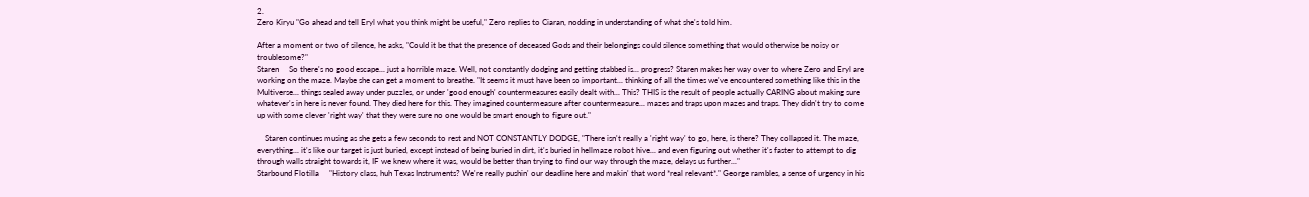2.
Zero Kiryu "Go ahead and tell Eryl what you think might be useful," Zero replies to Ciaran, nodding in understanding of what she's told him.

After a moment or two of silence, he asks, "Could it be that the presence of deceased Gods and their belongings could silence something that would otherwise be noisy or troublesome?"
Staren     So there's no good escape... just a horrible maze. Well, not constantly dodging and getting stabbed is... progress? Staren makes her way over to where Zero and Eryl are working on the maze. Maybe she can get a moment to breathe. "It seems it must have been so important... thinking of all the times we've encountered something like this in the Multiverse... things sealed away under puzzles, or under 'good enough' countermeasures easily dealt with... This? THIS is the result of people actually CARING about making sure whatever's in here is never found. They died here for this. They imagined countermeasure after countermeasure... mazes and traps upon mazes and traps. They didn't try to come up with some clever 'right way' that they were sure no one would be smart enough to figure out."

    Staren continues musing as she gets a few seconds to rest and NOT CONSTANTLY DODGE, "There isn't really a 'right way' to go, here, is there? They collapsed it. The maze, everything... it's like our target is just buried, except instead of being buried in dirt, it's buried in hellmaze robot hive... and even figuring out whether it's faster to attempt to dig through walls straight towards it, IF we knew where it was, would be better than trying to find our way through the maze, delays us further..."
Starbound Flotilla     "History class, huh Texas Instruments? We're really pushin' our deadline here and makin' that word *real relevant*." George rambles, a sense of urgency in his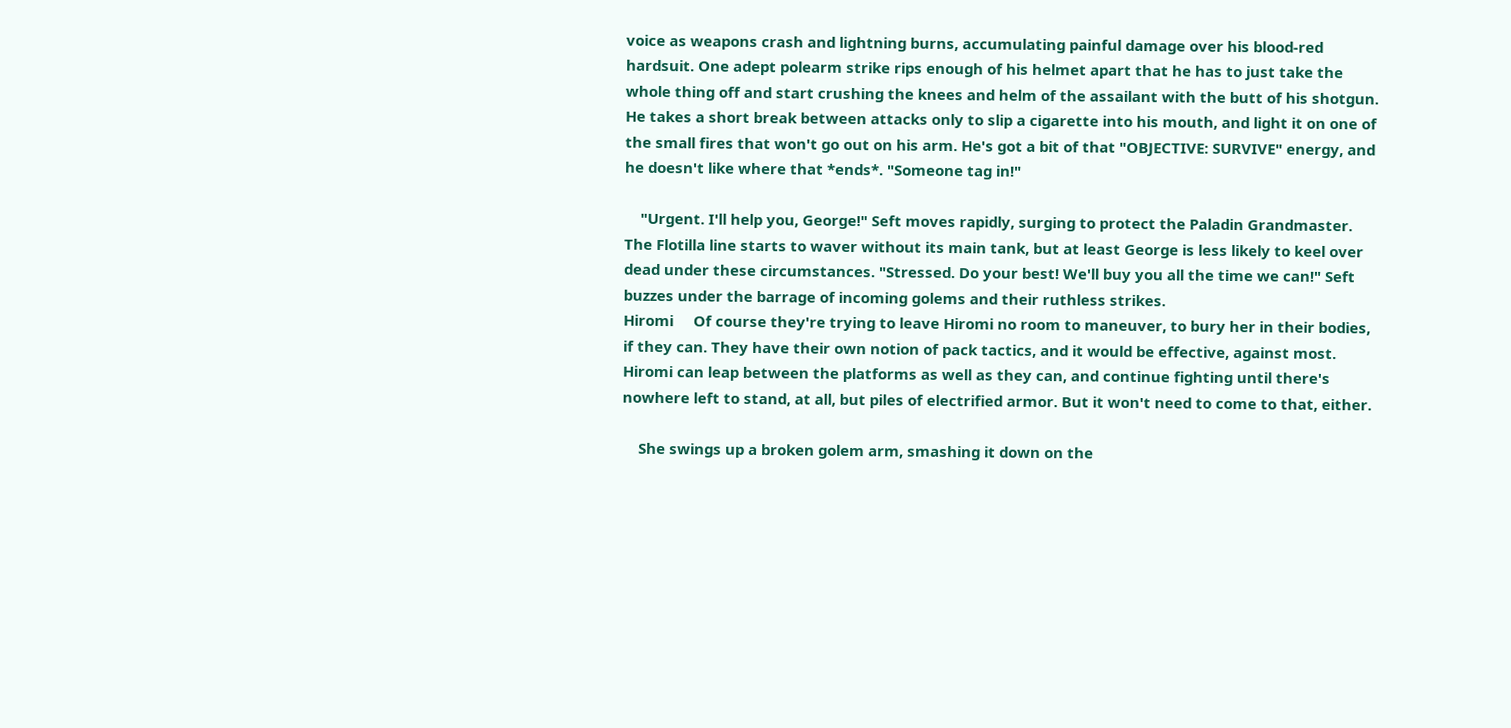voice as weapons crash and lightning burns, accumulating painful damage over his blood-red hardsuit. One adept polearm strike rips enough of his helmet apart that he has to just take the whole thing off and start crushing the knees and helm of the assailant with the butt of his shotgun. He takes a short break between attacks only to slip a cigarette into his mouth, and light it on one of the small fires that won't go out on his arm. He's got a bit of that "OBJECTIVE: SURVIVE" energy, and he doesn't like where that *ends*. "Someone tag in!"

    "Urgent. I'll help you, George!" Seft moves rapidly, surging to protect the Paladin Grandmaster. The Flotilla line starts to waver without its main tank, but at least George is less likely to keel over dead under these circumstances. "Stressed. Do your best! We'll buy you all the time we can!" Seft buzzes under the barrage of incoming golems and their ruthless strikes.
Hiromi     Of course they're trying to leave Hiromi no room to maneuver, to bury her in their bodies, if they can. They have their own notion of pack tactics, and it would be effective, against most. Hiromi can leap between the platforms as well as they can, and continue fighting until there's nowhere left to stand, at all, but piles of electrified armor. But it won't need to come to that, either.

    She swings up a broken golem arm, smashing it down on the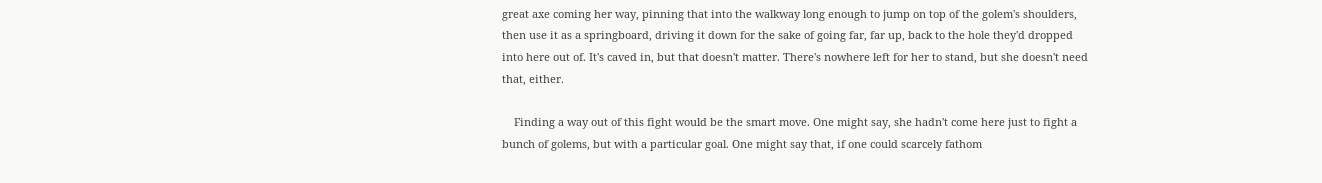great axe coming her way, pinning that into the walkway long enough to jump on top of the golem's shoulders, then use it as a springboard, driving it down for the sake of going far, far up, back to the hole they'd dropped into here out of. It's caved in, but that doesn't matter. There's nowhere left for her to stand, but she doesn't need that, either.

    Finding a way out of this fight would be the smart move. One might say, she hadn't come here just to fight a bunch of golems, but with a particular goal. One might say that, if one could scarcely fathom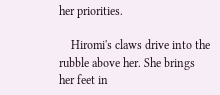her priorities.

    Hiromi's claws drive into the rubble above her. She brings her feet in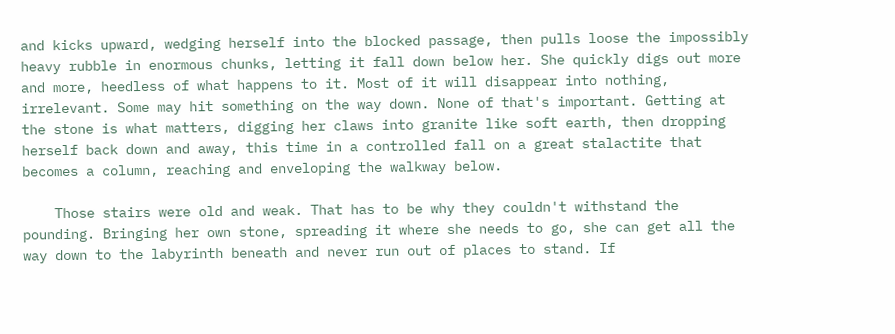and kicks upward, wedging herself into the blocked passage, then pulls loose the impossibly heavy rubble in enormous chunks, letting it fall down below her. She quickly digs out more and more, heedless of what happens to it. Most of it will disappear into nothing, irrelevant. Some may hit something on the way down. None of that's important. Getting at the stone is what matters, digging her claws into granite like soft earth, then dropping herself back down and away, this time in a controlled fall on a great stalactite that becomes a column, reaching and enveloping the walkway below.

    Those stairs were old and weak. That has to be why they couldn't withstand the pounding. Bringing her own stone, spreading it where she needs to go, she can get all the way down to the labyrinth beneath and never run out of places to stand. If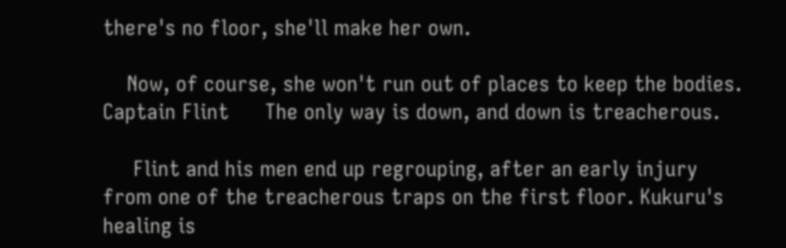there's no floor, she'll make her own.

    Now, of course, she won't run out of places to keep the bodies.
Captain Flint      The only way is down, and down is treacherous.

     Flint and his men end up regrouping, after an early injury from one of the treacherous traps on the first floor. Kukuru's healing is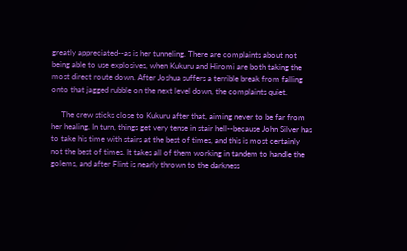greatly appreciated--as is her tunneling. There are complaints about not being able to use explosives, when Kukuru and Hiromi are both taking the most direct route down. After Joshua suffers a terrible break from falling onto that jagged rubble on the next level down, the complaints quiet.

     The crew sticks close to Kukuru after that, aiming never to be far from her healing. In turn, things get very tense in stair hell--because John Silver has to take his time with stairs at the best of times, and this is most certainly not the best of times. It takes all of them working in tandem to handle the golems, and after Flint is nearly thrown to the darkness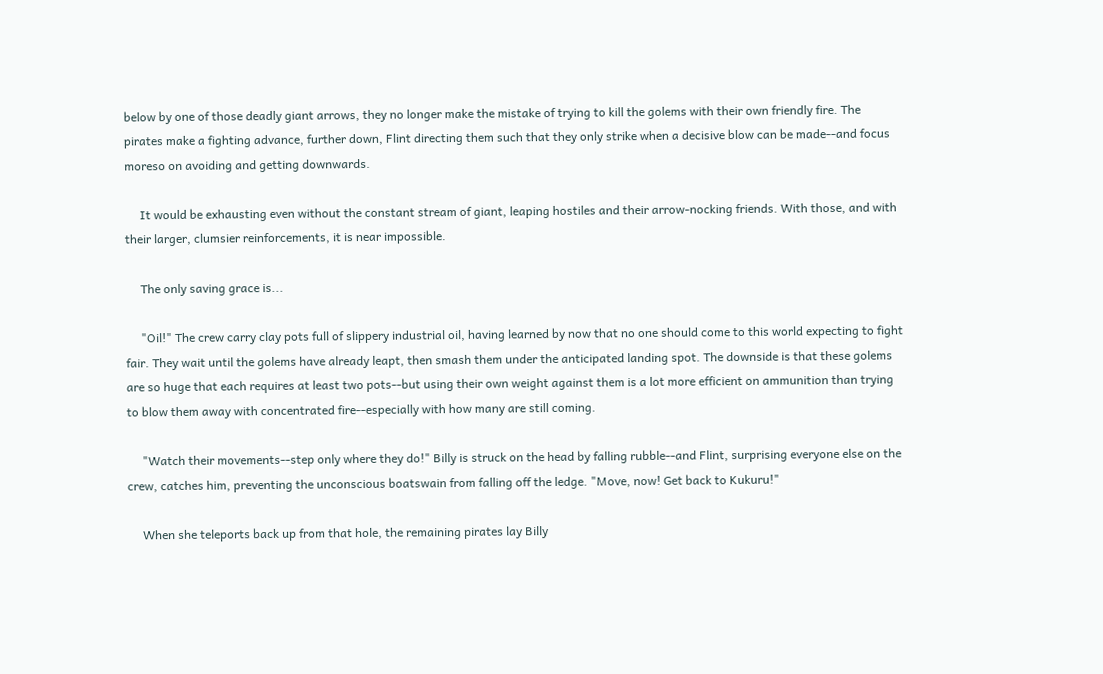below by one of those deadly giant arrows, they no longer make the mistake of trying to kill the golems with their own friendly fire. The pirates make a fighting advance, further down, Flint directing them such that they only strike when a decisive blow can be made--and focus moreso on avoiding and getting downwards.

     It would be exhausting even without the constant stream of giant, leaping hostiles and their arrow-nocking friends. With those, and with their larger, clumsier reinforcements, it is near impossible.

     The only saving grace is...

     "Oil!" The crew carry clay pots full of slippery industrial oil, having learned by now that no one should come to this world expecting to fight fair. They wait until the golems have already leapt, then smash them under the anticipated landing spot. The downside is that these golems are so huge that each requires at least two pots--but using their own weight against them is a lot more efficient on ammunition than trying to blow them away with concentrated fire--especially with how many are still coming.

     "Watch their movements--step only where they do!" Billy is struck on the head by falling rubble--and Flint, surprising everyone else on the crew, catches him, preventing the unconscious boatswain from falling off the ledge. "Move, now! Get back to Kukuru!"

     When she teleports back up from that hole, the remaining pirates lay Billy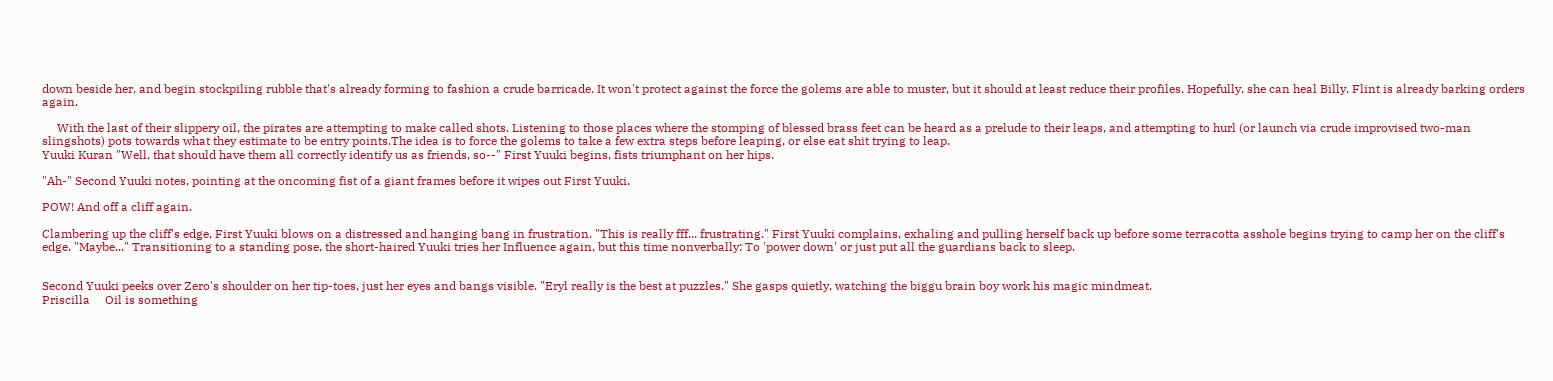down beside her, and begin stockpiling rubble that's already forming to fashion a crude barricade. It won't protect against the force the golems are able to muster, but it should at least reduce their profiles. Hopefully, she can heal Billy. Flint is already barking orders again.

     With the last of their slippery oil, the pirates are attempting to make called shots. Listening to those places where the stomping of blessed brass feet can be heard as a prelude to their leaps, and attempting to hurl (or launch via crude improvised two-man slingshots) pots towards what they estimate to be entry points.The idea is to force the golems to take a few extra steps before leaping, or else eat shit trying to leap.
Yuuki Kuran "Well, that should have them all correctly identify us as friends, so--" First Yuuki begins, fists triumphant on her hips.

"Ah-" Second Yuuki notes, pointing at the oncoming fist of a giant frames before it wipes out First Yuuki.

POW! And off a cliff again.

Clambering up the cliff's edge, First Yuuki blows on a distressed and hanging bang in frustration. "This is really fff... frustrating." First Yuuki complains, exhaling and pulling herself back up before some terracotta asshole begins trying to camp her on the cliff's edge. "Maybe..." Transitioning to a standing pose, the short-haired Yuuki tries her Influence again, but this time nonverbally: To 'power down' or just put all the guardians back to sleep.


Second Yuuki peeks over Zero's shoulder on her tip-toes, just her eyes and bangs visible. "Eryl really is the best at puzzles." She gasps quietly, watching the biggu brain boy work his magic mindmeat.
Priscilla     Oil is something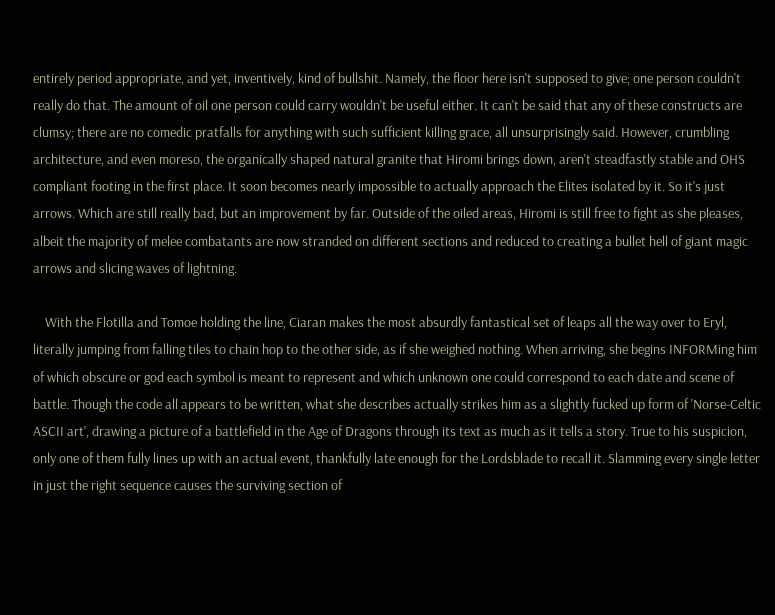entirely period appropriate, and yet, inventively, kind of bullshit. Namely, the floor here isn't supposed to give; one person couldn't really do that. The amount of oil one person could carry wouldn't be useful either. It can't be said that any of these constructs are clumsy; there are no comedic pratfalls for anything with such sufficient killing grace, all unsurprisingly said. However, crumbling architecture, and even moreso, the organically shaped natural granite that Hiromi brings down, aren't steadfastly stable and OHS compliant footing in the first place. It soon becomes nearly impossible to actually approach the Elites isolated by it. So it's just arrows. Which are still really bad, but an improvement by far. Outside of the oiled areas, Hiromi is still free to fight as she pleases, albeit the majority of melee combatants are now stranded on different sections and reduced to creating a bullet hell of giant magic arrows and slicing waves of lightning.

    With the Flotilla and Tomoe holding the line, Ciaran makes the most absurdly fantastical set of leaps all the way over to Eryl, literally jumping from falling tiles to chain hop to the other side, as if she weighed nothing. When arriving, she begins INFORMing him of which obscure or god each symbol is meant to represent and which unknown one could correspond to each date and scene of battle. Though the code all appears to be written, what she describes actually strikes him as a slightly fucked up form of 'Norse-Celtic ASCII art', drawing a picture of a battlefield in the Age of Dragons through its text as much as it tells a story. True to his suspicion, only one of them fully lines up with an actual event, thankfully late enough for the Lordsblade to recall it. Slamming every single letter in just the right sequence causes the surviving section of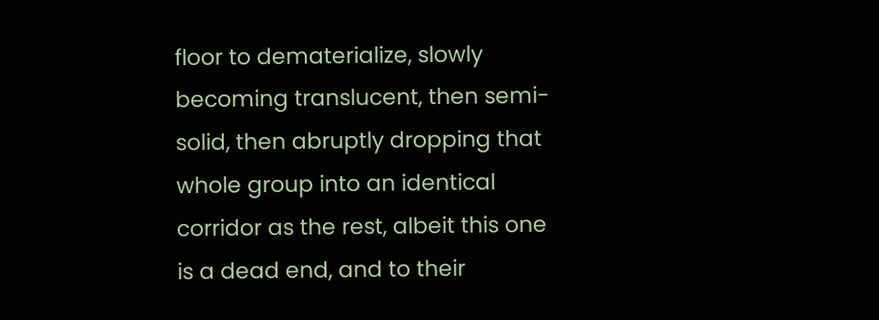floor to dematerialize, slowly becoming translucent, then semi-solid, then abruptly dropping that whole group into an identical corridor as the rest, albeit this one is a dead end, and to their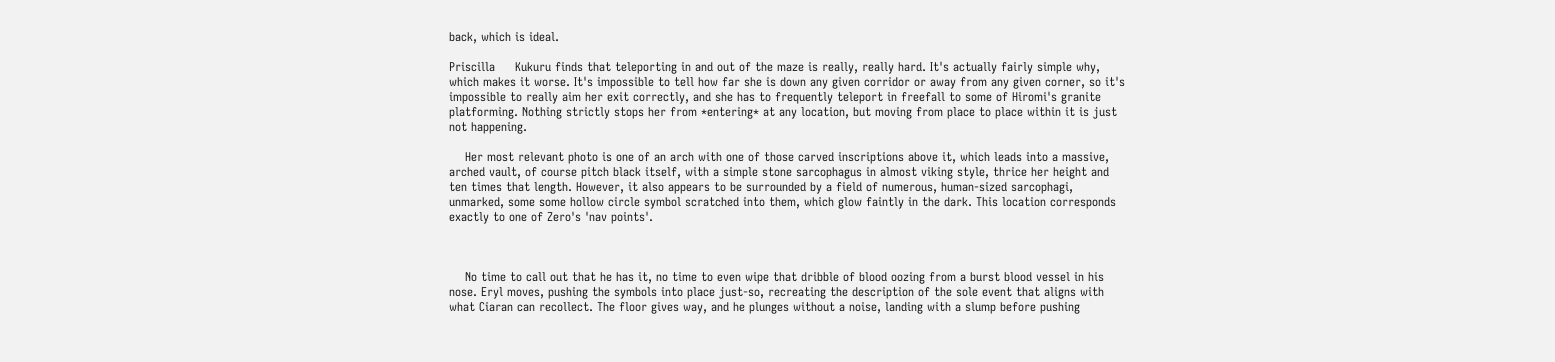back, which is ideal.

Priscilla     Kukuru finds that teleporting in and out of the maze is really, really hard. It's actually fairly simple why, which makes it worse. It's impossible to tell how far she is down any given corridor or away from any given corner, so it's impossible to really aim her exit correctly, and she has to frequently teleport in freefall to some of Hiromi's granite platforming. Nothing strictly stops her from *entering* at any location, but moving from place to place within it is just not happening.

    Her most relevant photo is one of an arch with one of those carved inscriptions above it, which leads into a massive, arched vault, of course pitch black itself, with a simple stone sarcophagus in almost viking style, thrice her height and ten times that length. However, it also appears to be surrounded by a field of numerous, human-sized sarcophagi, unmarked, some some hollow circle symbol scratched into them, which glow faintly in the dark. This location corresponds exactly to one of Zero's 'nav points'.



    No time to call out that he has it, no time to even wipe that dribble of blood oozing from a burst blood vessel in his nose. Eryl moves, pushing the symbols into place just-so, recreating the description of the sole event that aligns with what Ciaran can recollect. The floor gives way, and he plunges without a noise, landing with a slump before pushing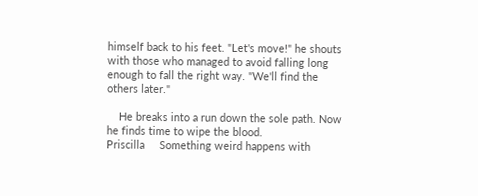himself back to his feet. "Let's move!" he shouts with those who managed to avoid falling long enough to fall the right way. "We'll find the others later."

    He breaks into a run down the sole path. Now he finds time to wipe the blood.
Priscilla     Something weird happens with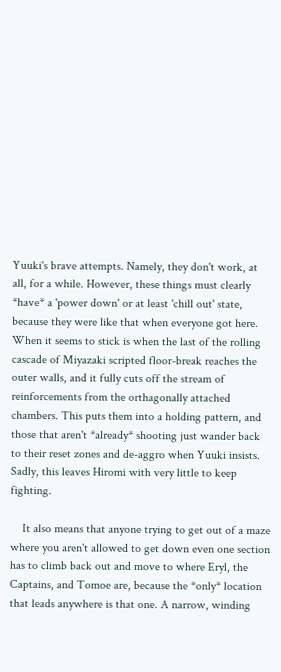Yuuki's brave attempts. Namely, they don't work, at all, for a while. However, these things must clearly *have* a 'power down' or at least 'chill out' state, because they were like that when everyone got here. When it seems to stick is when the last of the rolling cascade of Miyazaki scripted floor-break reaches the outer walls, and it fully cuts off the stream of reinforcements from the orthagonally attached chambers. This puts them into a holding pattern, and those that aren't *already* shooting just wander back to their reset zones and de-aggro when Yuuki insists. Sadly, this leaves Hiromi with very little to keep fighting.

    It also means that anyone trying to get out of a maze where you aren't allowed to get down even one section has to climb back out and move to where Eryl, the Captains, and Tomoe are, because the *only* location that leads anywhere is that one. A narrow, winding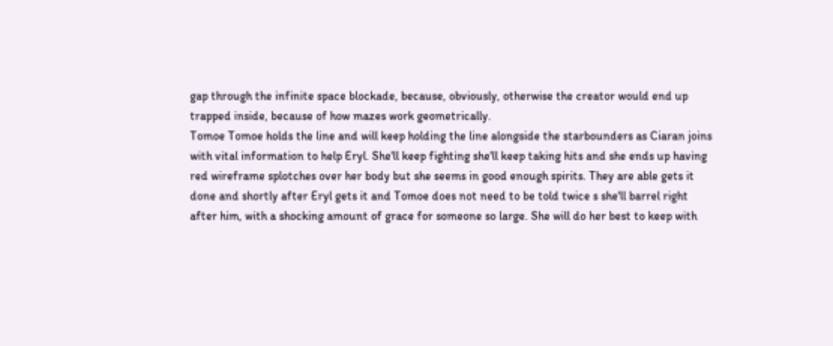gap through the infinite space blockade, because, obviously, otherwise the creator would end up trapped inside, because of how mazes work geometrically.
Tomoe Tomoe holds the line and will keep holding the line alongside the starbounders as Ciaran joins with vital information to help Eryl. She'll keep fighting she'll keep taking hits and she ends up having red wireframe splotches over her body but she seems in good enough spirits. They are able gets it done and shortly after Eryl gets it and Tomoe does not need to be told twice s she'll barrel right after him, with a shocking amount of grace for someone so large. She will do her best to keep with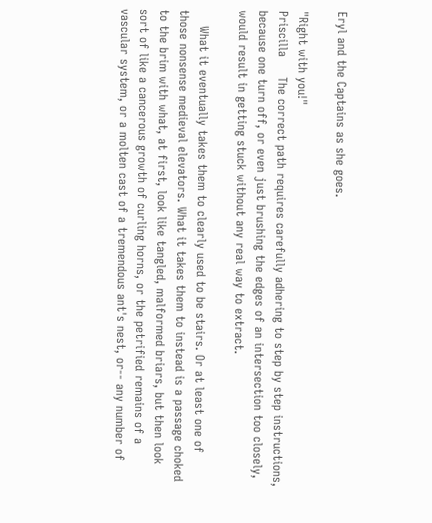Eryl and the Captains as she goes.

"Right with you!"
Priscilla     The correct path requires carefully adhering to step by step instructions, because one turn off, or even just brushing the edges of an intersection too closely, would result in getting stuck without any real way to extract.

    What it eventually takes them to clearly used to be stairs. Or at least one of those nonsense medieval elevators. What it takes them to instead is a passage choked to the brim with what, at first, look like tangled, malformed briars, but then look sort of like a cancerous growth of curling horns, or the petrified remains of a vascular system, or a molten cast of a tremendous ant's nest, or-- any number of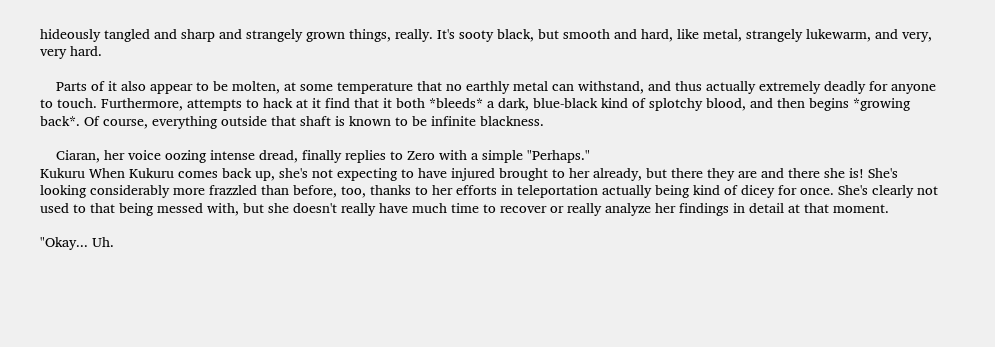hideously tangled and sharp and strangely grown things, really. It's sooty black, but smooth and hard, like metal, strangely lukewarm, and very, very hard.

    Parts of it also appear to be molten, at some temperature that no earthly metal can withstand, and thus actually extremely deadly for anyone to touch. Furthermore, attempts to hack at it find that it both *bleeds* a dark, blue-black kind of splotchy blood, and then begins *growing back*. Of course, everything outside that shaft is known to be infinite blackness.

    Ciaran, her voice oozing intense dread, finally replies to Zero with a simple "Perhaps."
Kukuru When Kukuru comes back up, she's not expecting to have injured brought to her already, but there they are and there she is! She's looking considerably more frazzled than before, too, thanks to her efforts in teleportation actually being kind of dicey for once. She's clearly not used to that being messed with, but she doesn't really have much time to recover or really analyze her findings in detail at that moment.

"Okay... Uh.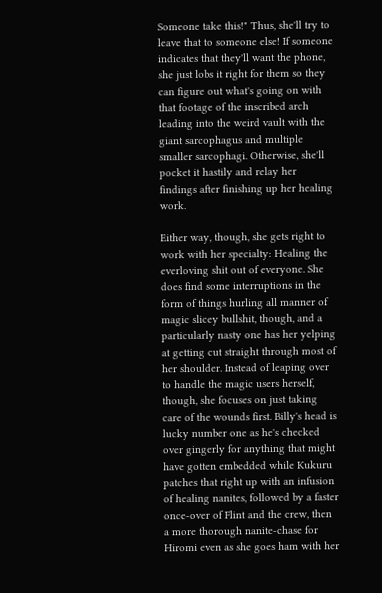Someone take this!" Thus, she'll try to leave that to someone else! If someone indicates that they'll want the phone, she just lobs it right for them so they can figure out what's going on with that footage of the inscribed arch leading into the weird vault with the giant sarcophagus and multiple smaller sarcophagi. Otherwise, she'll pocket it hastily and relay her findings after finishing up her healing work.

Either way, though, she gets right to work with her specialty: Healing the everloving shit out of everyone. She does find some interruptions in the form of things hurling all manner of magic slicey bullshit, though, and a particularly nasty one has her yelping at getting cut straight through most of her shoulder. Instead of leaping over to handle the magic users herself, though, she focuses on just taking care of the wounds first. Billy's head is lucky number one as he's checked over gingerly for anything that might have gotten embedded while Kukuru patches that right up with an infusion of healing nanites, followed by a faster once-over of Flint and the crew, then a more thorough nanite-chase for Hiromi even as she goes ham with her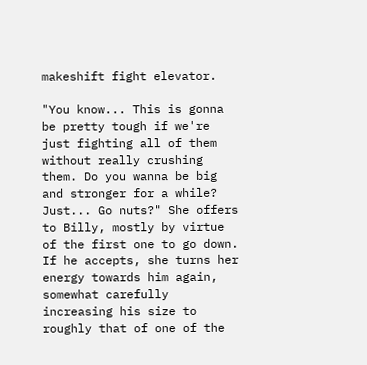makeshift fight elevator.

"You know... This is gonna be pretty tough if we're just fighting all of them without really crushing them. Do you wanna be big and stronger for a while? Just... Go nuts?" She offers to Billy, mostly by virtue of the first one to go down. If he accepts, she turns her energy towards him again, somewhat carefully increasing his size to roughly that of one of the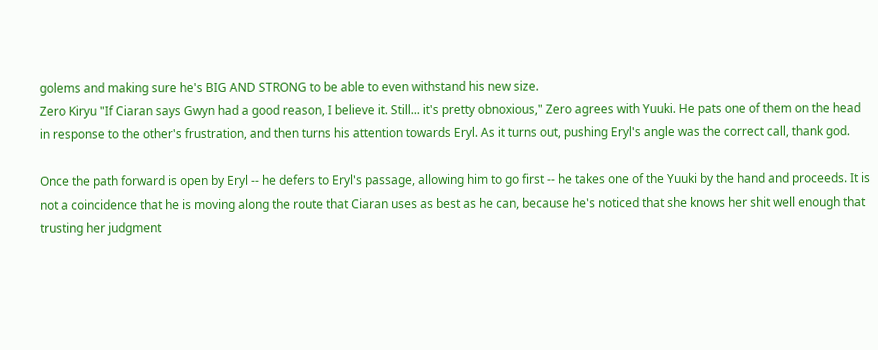golems and making sure he's BIG AND STRONG to be able to even withstand his new size.
Zero Kiryu "If Ciaran says Gwyn had a good reason, I believe it. Still... it's pretty obnoxious," Zero agrees with Yuuki. He pats one of them on the head in response to the other's frustration, and then turns his attention towards Eryl. As it turns out, pushing Eryl's angle was the correct call, thank god.

Once the path forward is open by Eryl -- he defers to Eryl's passage, allowing him to go first -- he takes one of the Yuuki by the hand and proceeds. It is not a coincidence that he is moving along the route that Ciaran uses as best as he can, because he's noticed that she knows her shit well enough that trusting her judgment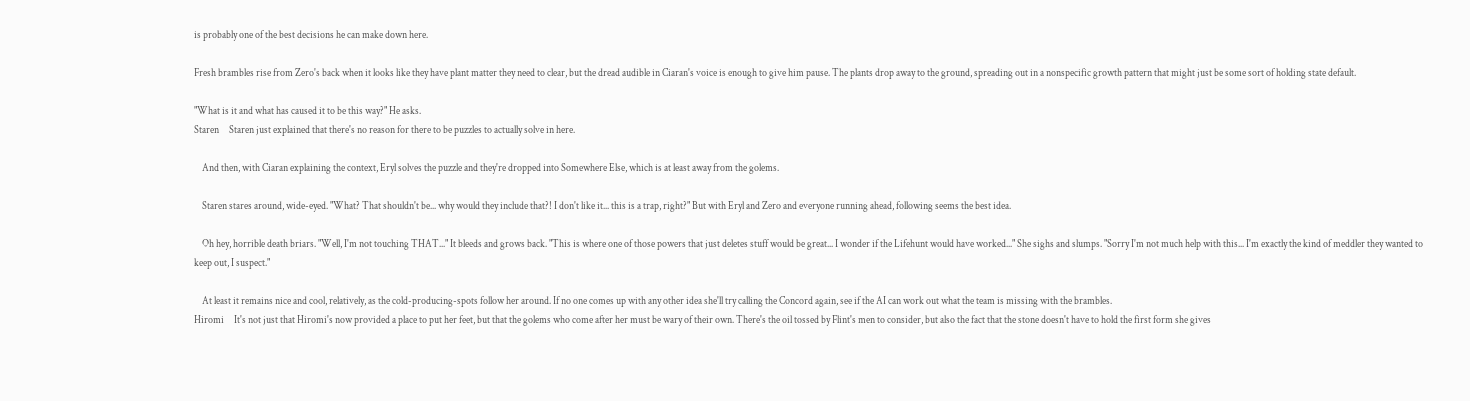is probably one of the best decisions he can make down here.

Fresh brambles rise from Zero's back when it looks like they have plant matter they need to clear, but the dread audible in Ciaran's voice is enough to give him pause. The plants drop away to the ground, spreading out in a nonspecific growth pattern that might just be some sort of holding state default.

"What is it and what has caused it to be this way?" He asks.
Staren     Staren just explained that there's no reason for there to be puzzles to actually solve in here.

    And then, with Ciaran explaining the context, Eryl solves the puzzle and they're dropped into Somewhere Else, which is at least away from the golems.

    Staren stares around, wide-eyed. "What? That shouldn't be... why would they include that?! I don't like it... this is a trap, right?" But with Eryl and Zero and everyone running ahead, following seems the best idea.

    Oh hey, horrible death briars. "Well, I'm not touching THAT..." It bleeds and grows back. "This is where one of those powers that just deletes stuff would be great... I wonder if the Lifehunt would have worked..." She sighs and slumps. "Sorry I'm not much help with this... I'm exactly the kind of meddler they wanted to keep out, I suspect."

    At least it remains nice and cool, relatively, as the cold-producing-spots follow her around. If no one comes up with any other idea she'll try calling the Concord again, see if the AI can work out what the team is missing with the brambles.
Hiromi     It's not just that Hiromi's now provided a place to put her feet, but that the golems who come after her must be wary of their own. There's the oil tossed by Flint's men to consider, but also the fact that the stone doesn't have to hold the first form she gives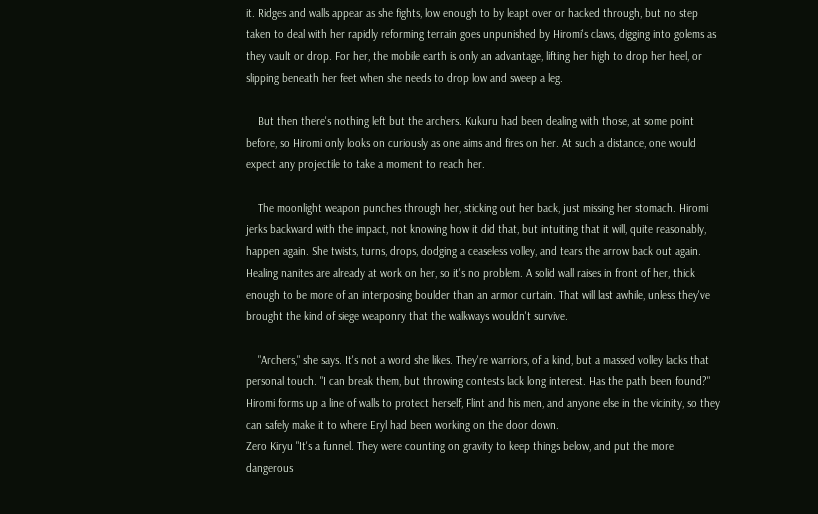it. Ridges and walls appear as she fights, low enough to by leapt over or hacked through, but no step taken to deal with her rapidly reforming terrain goes unpunished by Hiromi's claws, digging into golems as they vault or drop. For her, the mobile earth is only an advantage, lifting her high to drop her heel, or slipping beneath her feet when she needs to drop low and sweep a leg.

    But then there's nothing left but the archers. Kukuru had been dealing with those, at some point before, so Hiromi only looks on curiously as one aims and fires on her. At such a distance, one would expect any projectile to take a moment to reach her.

    The moonlight weapon punches through her, sticking out her back, just missing her stomach. Hiromi jerks backward with the impact, not knowing how it did that, but intuiting that it will, quite reasonably, happen again. She twists, turns, drops, dodging a ceaseless volley, and tears the arrow back out again. Healing nanites are already at work on her, so it's no problem. A solid wall raises in front of her, thick enough to be more of an interposing boulder than an armor curtain. That will last awhile, unless they've brought the kind of siege weaponry that the walkways wouldn't survive.

    "Archers," she says. It's not a word she likes. They're warriors, of a kind, but a massed volley lacks that personal touch. "I can break them, but throwing contests lack long interest. Has the path been found?" Hiromi forms up a line of walls to protect herself, Flint and his men, and anyone else in the vicinity, so they can safely make it to where Eryl had been working on the door down.
Zero Kiryu "It's a funnel. They were counting on gravity to keep things below, and put the more dangerous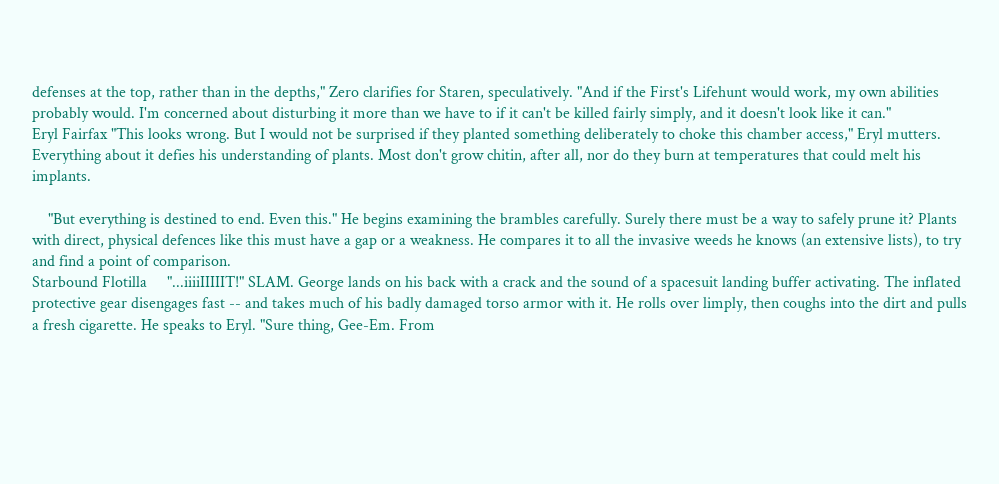defenses at the top, rather than in the depths," Zero clarifies for Staren, speculatively. "And if the First's Lifehunt would work, my own abilities probably would. I'm concerned about disturbing it more than we have to if it can't be killed fairly simply, and it doesn't look like it can."
Eryl Fairfax "This looks wrong. But I would not be surprised if they planted something deliberately to choke this chamber access," Eryl mutters. Everything about it defies his understanding of plants. Most don't grow chitin, after all, nor do they burn at temperatures that could melt his implants.

    "But everything is destined to end. Even this." He begins examining the brambles carefully. Surely there must be a way to safely prune it? Plants with direct, physical defences like this must have a gap or a weakness. He compares it to all the invasive weeds he knows (an extensive lists), to try and find a point of comparison.
Starbound Flotilla     "...iiiiIIIIIT!" SLAM. George lands on his back with a crack and the sound of a spacesuit landing buffer activating. The inflated protective gear disengages fast -- and takes much of his badly damaged torso armor with it. He rolls over limply, then coughs into the dirt and pulls a fresh cigarette. He speaks to Eryl. "Sure thing, Gee-Em. From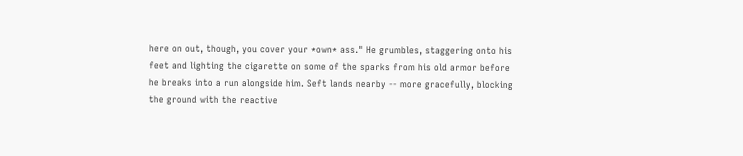here on out, though, you cover your *own* ass." He grumbles, staggering onto his feet and lighting the cigarette on some of the sparks from his old armor before he breaks into a run alongside him. Seft lands nearby -- more gracefully, blocking the ground with the reactive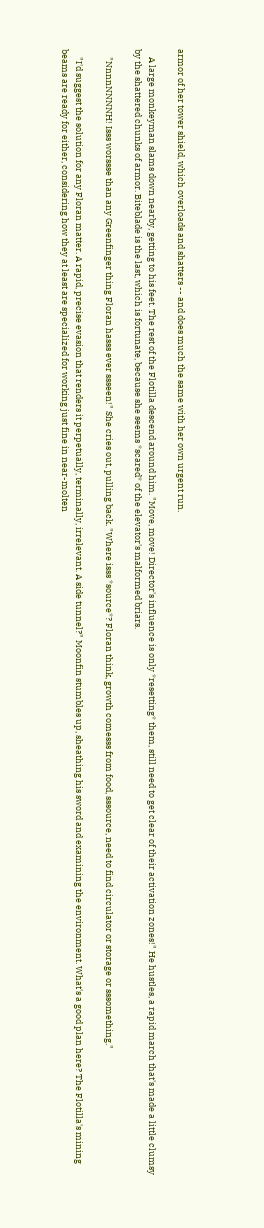armor of her tower shield, which overloads and shatters -- and does much the same with her own urgent run.

    A large monkeyman slams down nearby, getting to his feet. The rest of the Flotilla descend around him. "Move, move! Director's influence is only *resetting* them, still need to get clear of their activation zones!" He hustles, a rapid march that's made a little clumsy by the shattered chunks of armor. Biteblade is the last, which is fortunate, because she seems *scared* of the elevator's malformed briars.

    "NnnnNNNNH! Isss worssse than any Greenfinger thing Floran hasss ever ssseen!" She cries out, pulling back. "Where isss *source*? Floran think, growth comesss from food, sssource, need to find circulator or storage or sssomething."

    "I'd suggest the solution for any Floran matter. A rapid, precise evasion that renders it perpetually, terminally, irrelevant. A side tunnel?" Moonfin stumbles up, sheathing his sword and examining the environment. What's a good plan here? The Flotilla's mining beams are ready for either, considering how they at least are specialized for working just fine in near-molten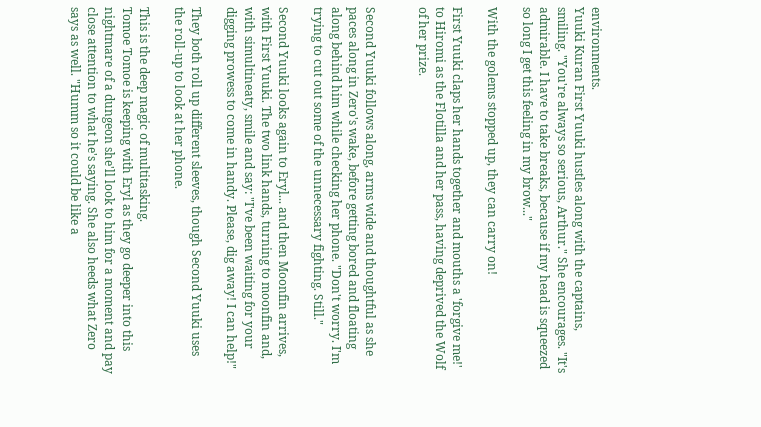environments.
Yuuki Kuran First Yuuki hustles along with the captains, smiling. "You're always so serious, Arthur." She encourages. "It's admirable. I have to take breaks, because if my head is squeezed so long I get this feeling in my brow..."

With the golems stopped up, they can carry on!

First Yuuki claps her hands together and mouths a 'forgive me!' to Hiromi as the Flotilla and her pass, having deprived the Wolf of her prize.


Second Yuuki follows along, arms wide and thoughtful as she paces along in Zero's wake, before getting bored and floating along behind him while checking her phone. "Don't worry. I'm trying to cut out some of the unnecessary fighting. Still."

Second Yuuki looks again to Eryl... and then Moonfin arrives, with First Yuuki. The two link hands, turning to moonfin and, with simultineaty, smile and say: "I've been waiting for your digging prowess to come in handy. Please, dig away! I can help!"

They both roll up different sleeves, though Second Yuuki uses the roll-up to look at her phone.

This is the deep magic of multitasking.
Tomoe Tomoe is keeping with Eryl as they go deeper into this nightmare of a dungeon she'll look to him for a moment and pay close attention to what he's saying. She also heeds what Zero says as well. "Humm so it could be like a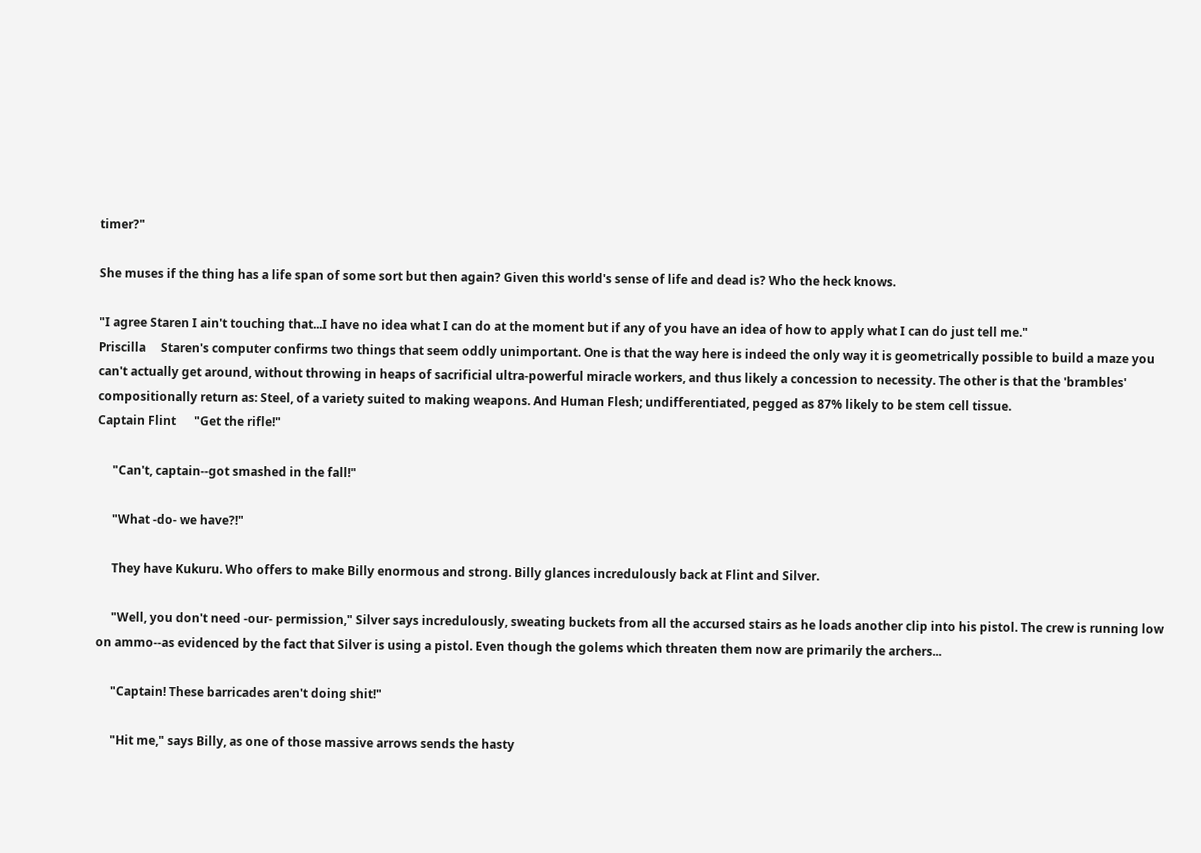timer?"

She muses if the thing has a life span of some sort but then again? Given this world's sense of life and dead is? Who the heck knows.

"I agree Staren I ain't touching that...I have no idea what I can do at the moment but if any of you have an idea of how to apply what I can do just tell me."
Priscilla     Staren's computer confirms two things that seem oddly unimportant. One is that the way here is indeed the only way it is geometrically possible to build a maze you can't actually get around, without throwing in heaps of sacrificial ultra-powerful miracle workers, and thus likely a concession to necessity. The other is that the 'brambles' compositionally return as: Steel, of a variety suited to making weapons. And Human Flesh; undifferentiated, pegged as 87% likely to be stem cell tissue.
Captain Flint      "Get the rifle!"

     "Can't, captain--got smashed in the fall!"

     "What -do- we have?!"

     They have Kukuru. Who offers to make Billy enormous and strong. Billy glances incredulously back at Flint and Silver.

     "Well, you don't need -our- permission," Silver says incredulously, sweating buckets from all the accursed stairs as he loads another clip into his pistol. The crew is running low on ammo--as evidenced by the fact that Silver is using a pistol. Even though the golems which threaten them now are primarily the archers...

     "Captain! These barricades aren't doing shit!"

     "Hit me," says Billy, as one of those massive arrows sends the hasty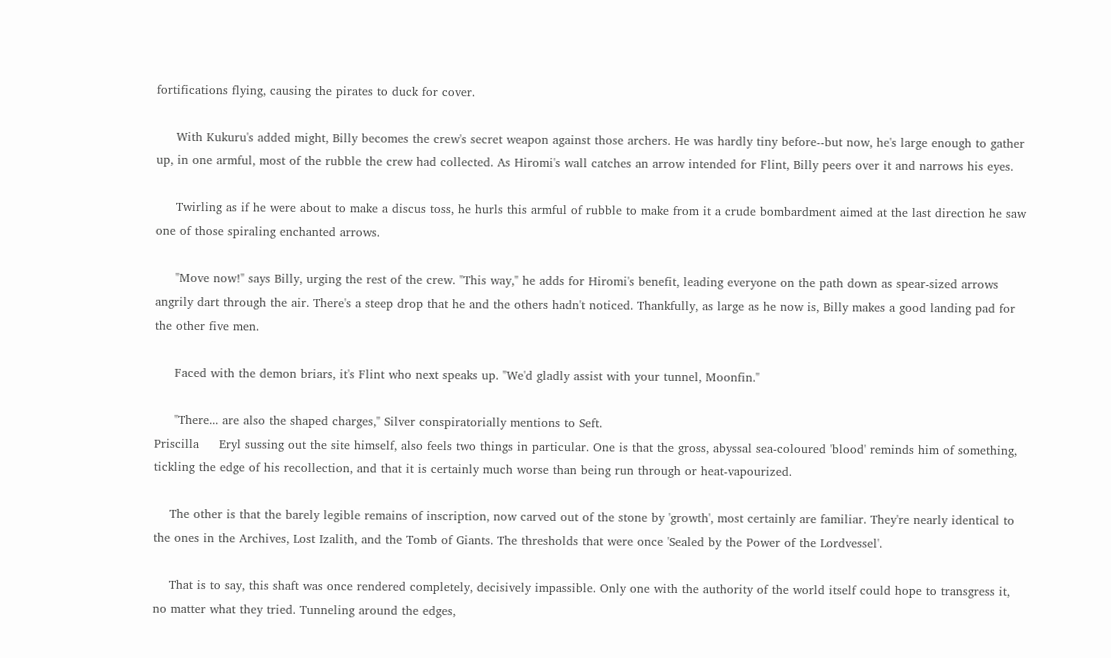fortifications flying, causing the pirates to duck for cover.

     With Kukuru's added might, Billy becomes the crew's secret weapon against those archers. He was hardly tiny before--but now, he's large enough to gather up, in one armful, most of the rubble the crew had collected. As Hiromi's wall catches an arrow intended for Flint, Billy peers over it and narrows his eyes.

     Twirling as if he were about to make a discus toss, he hurls this armful of rubble to make from it a crude bombardment aimed at the last direction he saw one of those spiraling enchanted arrows.

     "Move now!" says Billy, urging the rest of the crew. "This way," he adds for Hiromi's benefit, leading everyone on the path down as spear-sized arrows angrily dart through the air. There's a steep drop that he and the others hadn't noticed. Thankfully, as large as he now is, Billy makes a good landing pad for the other five men.

     Faced with the demon briars, it's Flint who next speaks up. "We'd gladly assist with your tunnel, Moonfin."

     "There... are also the shaped charges," Silver conspiratorially mentions to Seft.
Priscilla     Eryl sussing out the site himself, also feels two things in particular. One is that the gross, abyssal sea-coloured 'blood' reminds him of something, tickling the edge of his recollection, and that it is certainly much worse than being run through or heat-vapourized.

    The other is that the barely legible remains of inscription, now carved out of the stone by 'growth', most certainly are familiar. They're nearly identical to the ones in the Archives, Lost Izalith, and the Tomb of Giants. The thresholds that were once 'Sealed by the Power of the Lordvessel'.

    That is to say, this shaft was once rendered completely, decisively impassible. Only one with the authority of the world itself could hope to transgress it, no matter what they tried. Tunneling around the edges,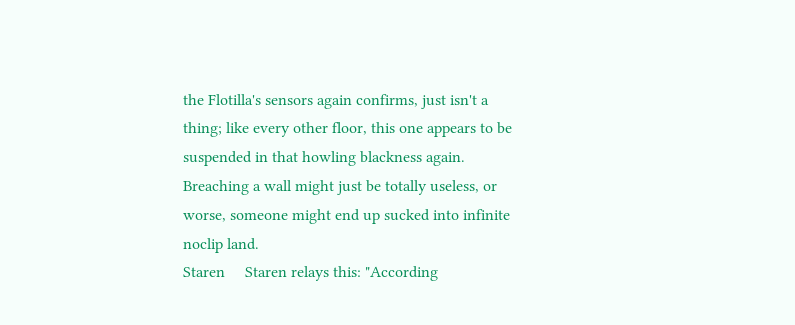the Flotilla's sensors again confirms, just isn't a thing; like every other floor, this one appears to be suspended in that howling blackness again. Breaching a wall might just be totally useless, or worse, someone might end up sucked into infinite noclip land.
Staren     Staren relays this: "According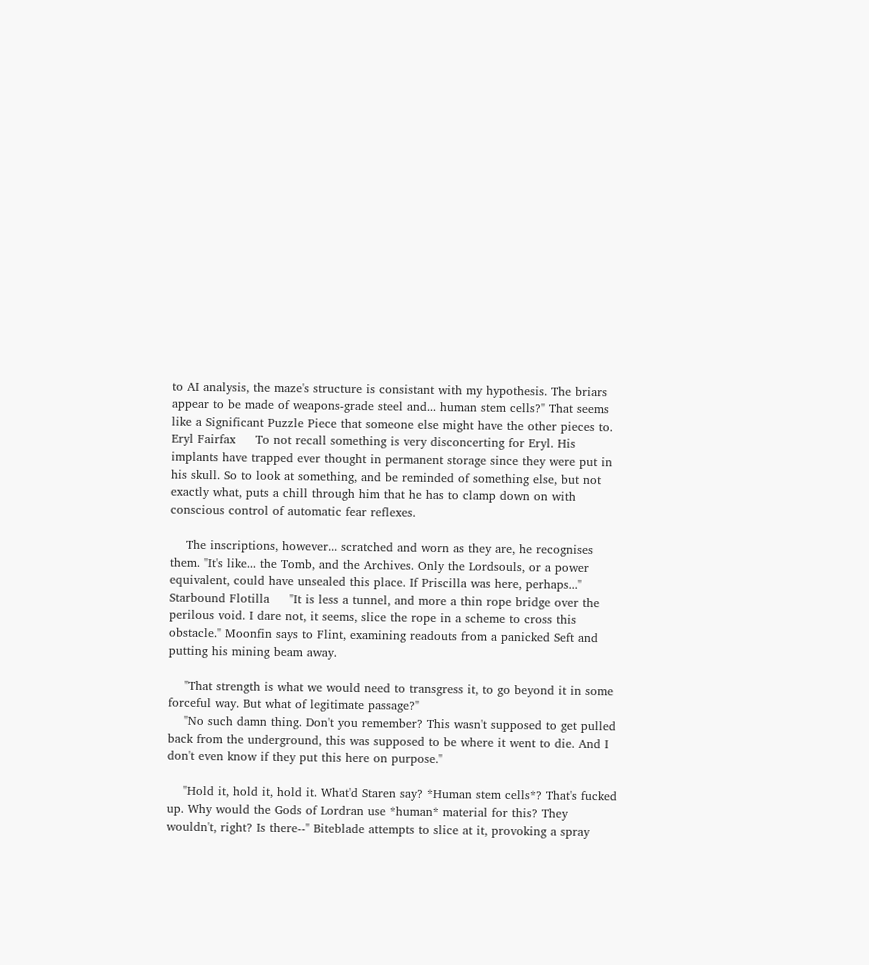to AI analysis, the maze's structure is consistant with my hypothesis. The briars appear to be made of weapons-grade steel and... human stem cells?" That seems like a Significant Puzzle Piece that someone else might have the other pieces to.
Eryl Fairfax     To not recall something is very disconcerting for Eryl. His implants have trapped ever thought in permanent storage since they were put in his skull. So to look at something, and be reminded of something else, but not exactly what, puts a chill through him that he has to clamp down on with conscious control of automatic fear reflexes.

    The inscriptions, however... scratched and worn as they are, he recognises them. "It's like... the Tomb, and the Archives. Only the Lordsouls, or a power equivalent, could have unsealed this place. If Priscilla was here, perhaps..."
Starbound Flotilla     "It is less a tunnel, and more a thin rope bridge over the perilous void. I dare not, it seems, slice the rope in a scheme to cross this obstacle." Moonfin says to Flint, examining readouts from a panicked Seft and putting his mining beam away.

    "That strength is what we would need to transgress it, to go beyond it in some forceful way. But what of legitimate passage?"
    "No such damn thing. Don't you remember? This wasn't supposed to get pulled back from the underground, this was supposed to be where it went to die. And I don't even know if they put this here on purpose."

    "Hold it, hold it, hold it. What'd Staren say? *Human stem cells*? That's fucked up. Why would the Gods of Lordran use *human* material for this? They wouldn't, right? Is there--" Biteblade attempts to slice at it, provoking a spray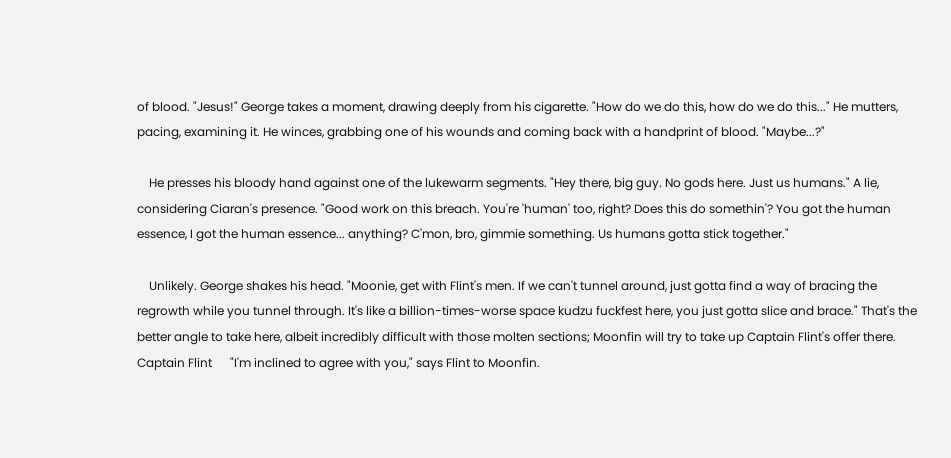of blood. "Jesus!" George takes a moment, drawing deeply from his cigarette. "How do we do this, how do we do this..." He mutters, pacing, examining it. He winces, grabbing one of his wounds and coming back with a handprint of blood. "Maybe...?"

    He presses his bloody hand against one of the lukewarm segments. "Hey there, big guy. No gods here. Just us humans." A lie, considering Ciaran's presence. "Good work on this breach. You're 'human' too, right? Does this do somethin'? You got the human essence, I got the human essence... anything? C'mon, bro, gimmie something. Us humans gotta stick together."

    Unlikely. George shakes his head. "Moonie, get with Flint's men. If we can't tunnel around, just gotta find a way of bracing the regrowth while you tunnel through. It's like a billion-times-worse space kudzu fuckfest here, you just gotta slice and brace." That's the better angle to take here, albeit incredibly difficult with those molten sections; Moonfin will try to take up Captain Flint's offer there.
Captain Flint      "I'm inclined to agree with you," says Flint to Moonfin.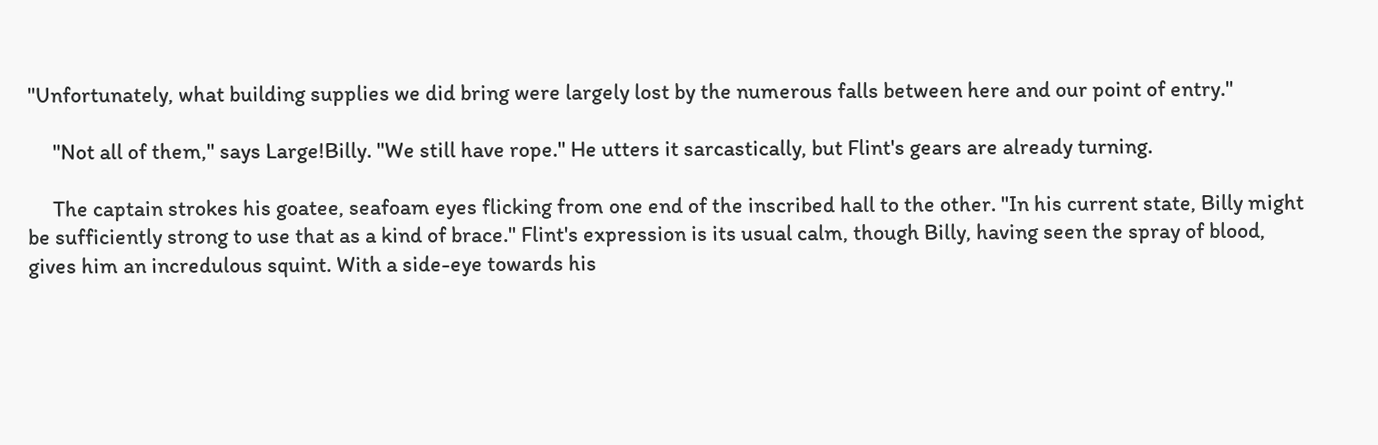"Unfortunately, what building supplies we did bring were largely lost by the numerous falls between here and our point of entry."

     "Not all of them," says Large!Billy. "We still have rope." He utters it sarcastically, but Flint's gears are already turning.

     The captain strokes his goatee, seafoam eyes flicking from one end of the inscribed hall to the other. "In his current state, Billy might be sufficiently strong to use that as a kind of brace." Flint's expression is its usual calm, though Billy, having seen the spray of blood, gives him an incredulous squint. With a side-eye towards his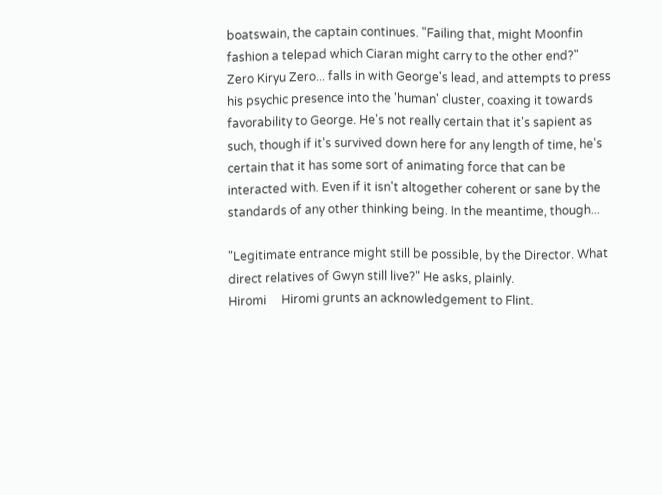boatswain, the captain continues. "Failing that, might Moonfin fashion a telepad which Ciaran might carry to the other end?"
Zero Kiryu Zero... falls in with George's lead, and attempts to press his psychic presence into the 'human' cluster, coaxing it towards favorability to George. He's not really certain that it's sapient as such, though if it's survived down here for any length of time, he's certain that it has some sort of animating force that can be interacted with. Even if it isn't altogether coherent or sane by the standards of any other thinking being. In the meantime, though...

"Legitimate entrance might still be possible, by the Director. What direct relatives of Gwyn still live?" He asks, plainly.
Hiromi     Hiromi grunts an acknowledgement to Flint.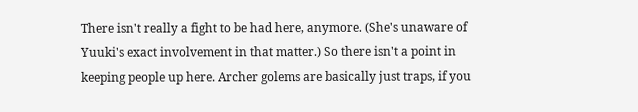There isn't really a fight to be had here, anymore. (She's unaware of Yuuki's exact involvement in that matter.) So there isn't a point in keeping people up here. Archer golems are basically just traps, if you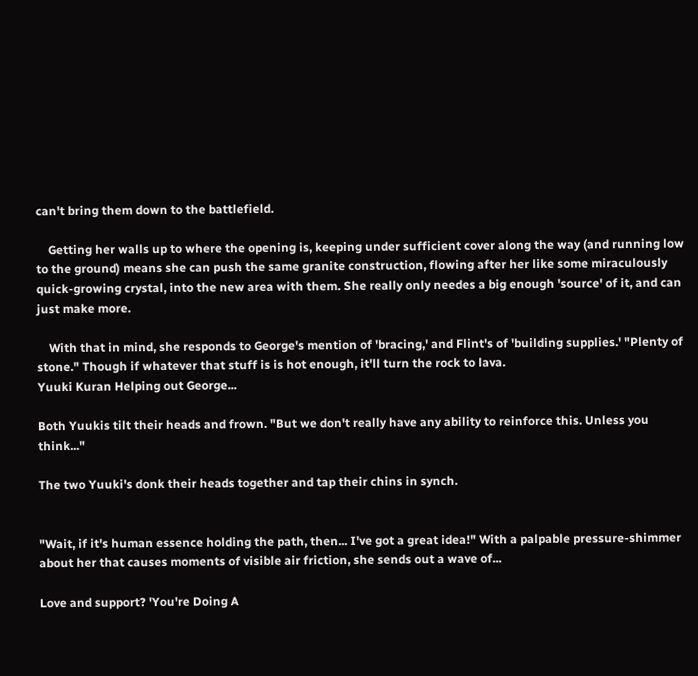can't bring them down to the battlefield.

    Getting her walls up to where the opening is, keeping under sufficient cover along the way (and running low to the ground) means she can push the same granite construction, flowing after her like some miraculously quick-growing crystal, into the new area with them. She really only needes a big enough 'source' of it, and can just make more.

    With that in mind, she responds to George's mention of 'bracing,' and Flint's of 'building supplies.' "Plenty of stone." Though if whatever that stuff is is hot enough, it'll turn the rock to lava.
Yuuki Kuran Helping out George...

Both Yuukis tilt their heads and frown. "But we don't really have any ability to reinforce this. Unless you think..."

The two Yuuki's donk their heads together and tap their chins in synch.


"Wait, if it's human essence holding the path, then... I've got a great idea!" With a palpable pressure-shimmer about her that causes moments of visible air friction, she sends out a wave of...

Love and support? 'You're Doing A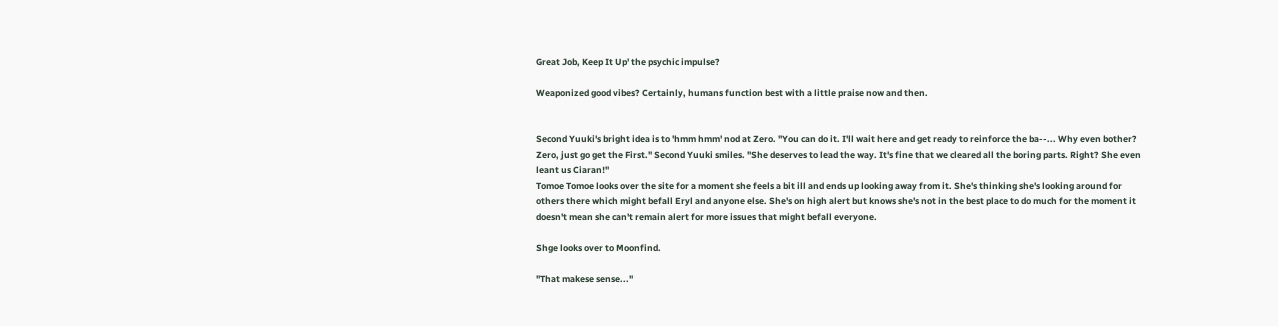Great Job, Keep It Up' the psychic impulse?

Weaponized good vibes? Certainly, humans function best with a little praise now and then.


Second Yuuki's bright idea is to 'hmm hmm' nod at Zero. "You can do it. I'll wait here and get ready to reinforce the ba--... Why even bother? Zero, just go get the First." Second Yuuki smiles. "She deserves to lead the way. It's fine that we cleared all the boring parts. Right? She even leant us Ciaran!"
Tomoe Tomoe looks over the site for a moment she feels a bit ill and ends up looking away from it. She's thinking she's looking around for others there which might befall Eryl and anyone else. She's on high alert but knows she's not in the best place to do much for the moment it doesn't mean she can't remain alert for more issues that might befall everyone.

Shge looks over to Moonfind.

"That makese sense..."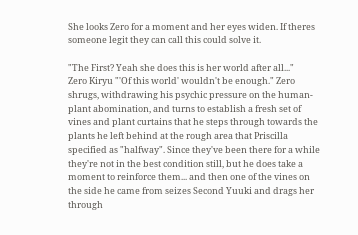She looks Zero for a moment and her eyes widen. If theres someone legit they can call this could solve it.

"The First? Yeah she does this is her world after all..."
Zero Kiryu "'Of this world' wouldn't be enough." Zero shrugs, withdrawing his psychic pressure on the human-plant abomination, and turns to establish a fresh set of vines and plant curtains that he steps through towards the plants he left behind at the rough area that Priscilla specified as "halfway". Since they've been there for a while they're not in the best condition still, but he does take a moment to reinforce them... and then one of the vines on the side he came from seizes Second Yuuki and drags her through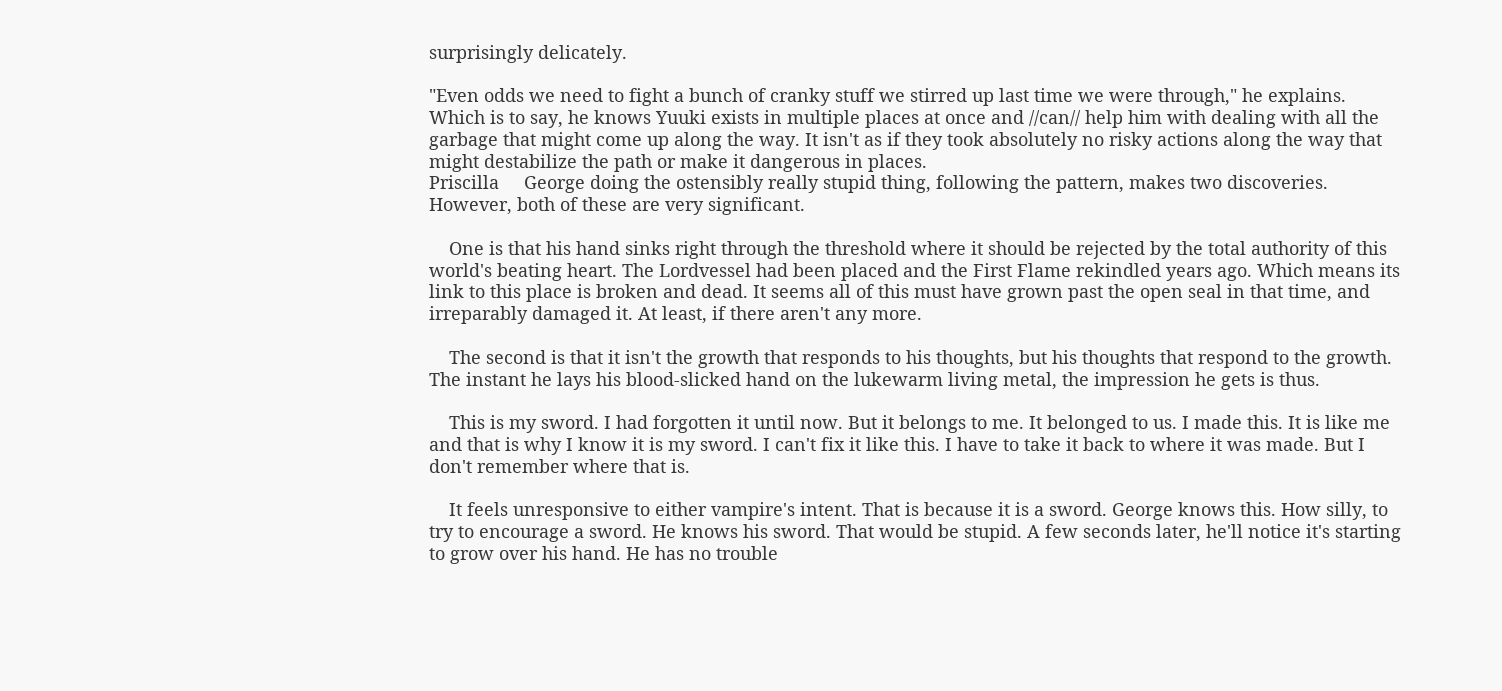surprisingly delicately.

"Even odds we need to fight a bunch of cranky stuff we stirred up last time we were through," he explains. Which is to say, he knows Yuuki exists in multiple places at once and //can// help him with dealing with all the garbage that might come up along the way. It isn't as if they took absolutely no risky actions along the way that might destabilize the path or make it dangerous in places.
Priscilla     George doing the ostensibly really stupid thing, following the pattern, makes two discoveries. However, both of these are very significant.

    One is that his hand sinks right through the threshold where it should be rejected by the total authority of this world's beating heart. The Lordvessel had been placed and the First Flame rekindled years ago. Which means its link to this place is broken and dead. It seems all of this must have grown past the open seal in that time, and irreparably damaged it. At least, if there aren't any more.

    The second is that it isn't the growth that responds to his thoughts, but his thoughts that respond to the growth. The instant he lays his blood-slicked hand on the lukewarm living metal, the impression he gets is thus.

    This is my sword. I had forgotten it until now. But it belongs to me. It belonged to us. I made this. It is like me and that is why I know it is my sword. I can't fix it like this. I have to take it back to where it was made. But I don't remember where that is.

    It feels unresponsive to either vampire's intent. That is because it is a sword. George knows this. How silly, to try to encourage a sword. He knows his sword. That would be stupid. A few seconds later, he'll notice it's starting to grow over his hand. He has no trouble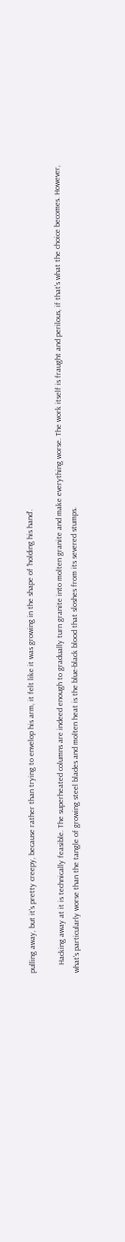pulling away, but it's pretty creepy, because rather than trying to envelop his arm, it felt like it was growing in the shape of 'holding his hand'.

    Hacking away at it is technically feasible. The superheated columns are indeed enough to gradually turn granite into molten granite and make everything worse. The work itself is fraught and perilous, if that's what the choice becomes. However, what's particularly worse than the tangle of growing steel blades and molten heat is the blue-black blood that sloshes from its severed stumps.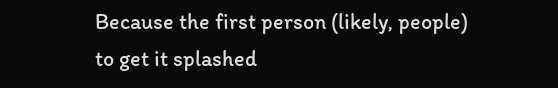Because the first person (likely, people) to get it splashed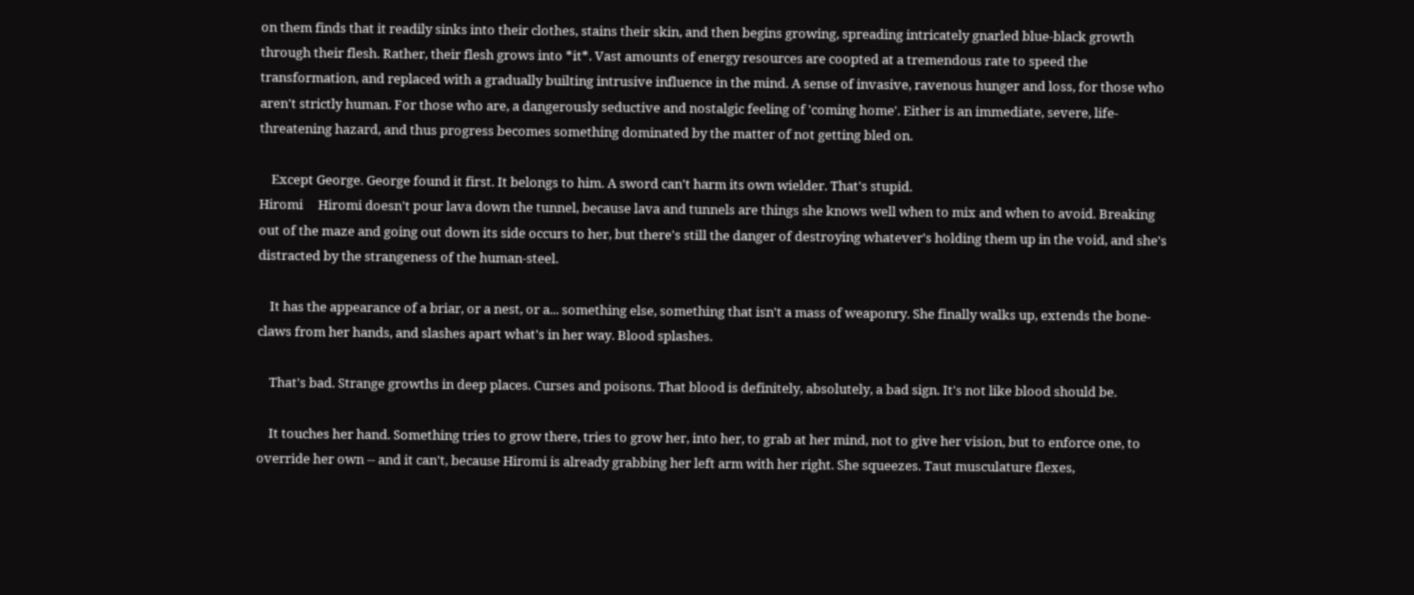on them finds that it readily sinks into their clothes, stains their skin, and then begins growing, spreading intricately gnarled blue-black growth through their flesh. Rather, their flesh grows into *it*. Vast amounts of energy resources are coopted at a tremendous rate to speed the transformation, and replaced with a gradually builting intrusive influence in the mind. A sense of invasive, ravenous hunger and loss, for those who aren't strictly human. For those who are, a dangerously seductive and nostalgic feeling of 'coming home'. Either is an immediate, severe, life-threatening hazard, and thus progress becomes something dominated by the matter of not getting bled on.

    Except George. George found it first. It belongs to him. A sword can't harm its own wielder. That's stupid.
Hiromi     Hiromi doesn't pour lava down the tunnel, because lava and tunnels are things she knows well when to mix and when to avoid. Breaking out of the maze and going out down its side occurs to her, but there's still the danger of destroying whatever's holding them up in the void, and she's distracted by the strangeness of the human-steel.

    It has the appearance of a briar, or a nest, or a... something else, something that isn't a mass of weaponry. She finally walks up, extends the bone-claws from her hands, and slashes apart what's in her way. Blood splashes.

    That's bad. Strange growths in deep places. Curses and poisons. That blood is definitely, absolutely, a bad sign. It's not like blood should be.

    It touches her hand. Something tries to grow there, tries to grow her, into her, to grab at her mind, not to give her vision, but to enforce one, to override her own -- and it can't, because Hiromi is already grabbing her left arm with her right. She squeezes. Taut musculature flexes,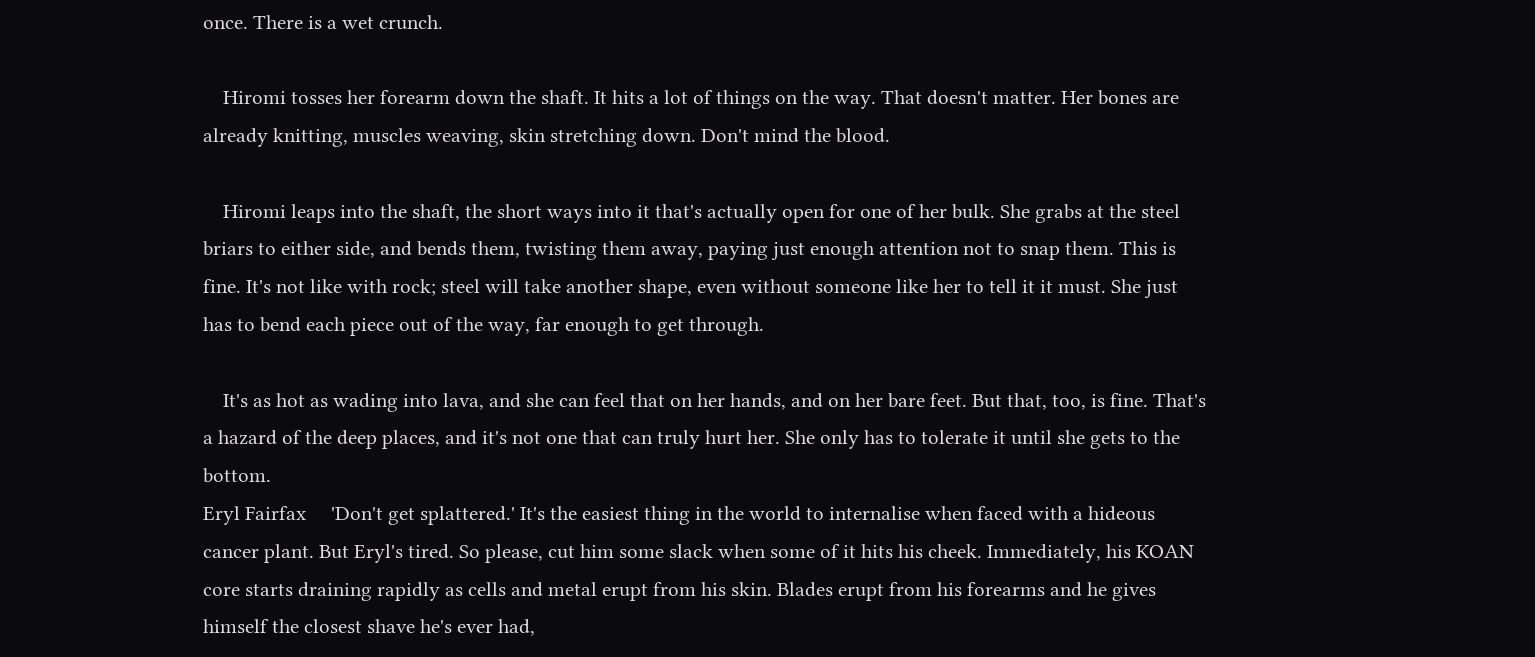once. There is a wet crunch.

    Hiromi tosses her forearm down the shaft. It hits a lot of things on the way. That doesn't matter. Her bones are already knitting, muscles weaving, skin stretching down. Don't mind the blood.

    Hiromi leaps into the shaft, the short ways into it that's actually open for one of her bulk. She grabs at the steel briars to either side, and bends them, twisting them away, paying just enough attention not to snap them. This is fine. It's not like with rock; steel will take another shape, even without someone like her to tell it it must. She just has to bend each piece out of the way, far enough to get through.

    It's as hot as wading into lava, and she can feel that on her hands, and on her bare feet. But that, too, is fine. That's a hazard of the deep places, and it's not one that can truly hurt her. She only has to tolerate it until she gets to the bottom.
Eryl Fairfax     'Don't get splattered.' It's the easiest thing in the world to internalise when faced with a hideous cancer plant. But Eryl's tired. So please, cut him some slack when some of it hits his cheek. Immediately, his KOAN core starts draining rapidly as cells and metal erupt from his skin. Blades erupt from his forearms and he gives himself the closest shave he's ever had,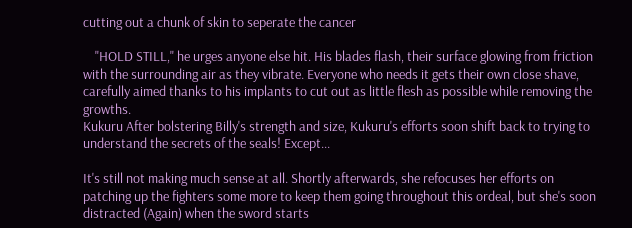cutting out a chunk of skin to seperate the cancer

    "HOLD STILL," he urges anyone else hit. His blades flash, their surface glowing from friction with the surrounding air as they vibrate. Everyone who needs it gets their own close shave, carefully aimed thanks to his implants to cut out as little flesh as possible while removing the growths.
Kukuru After bolstering Billy's strength and size, Kukuru's efforts soon shift back to trying to understand the secrets of the seals! Except...

It's still not making much sense at all. Shortly afterwards, she refocuses her efforts on patching up the fighters some more to keep them going throughout this ordeal, but she's soon distracted (Again) when the sword starts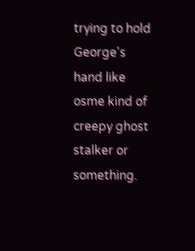trying to hold George's hand like osme kind of creepy ghost stalker or something.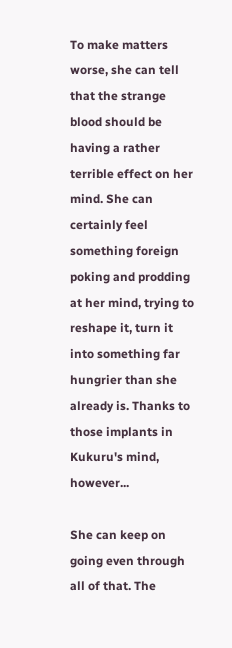To make matters worse, she can tell that the strange blood should be having a rather terrible effect on her mind. She can certainly feel something foreign poking and prodding at her mind, trying to reshape it, turn it into something far hungrier than she already is. Thanks to those implants in Kukuru's mind, however...

She can keep on going even through all of that. The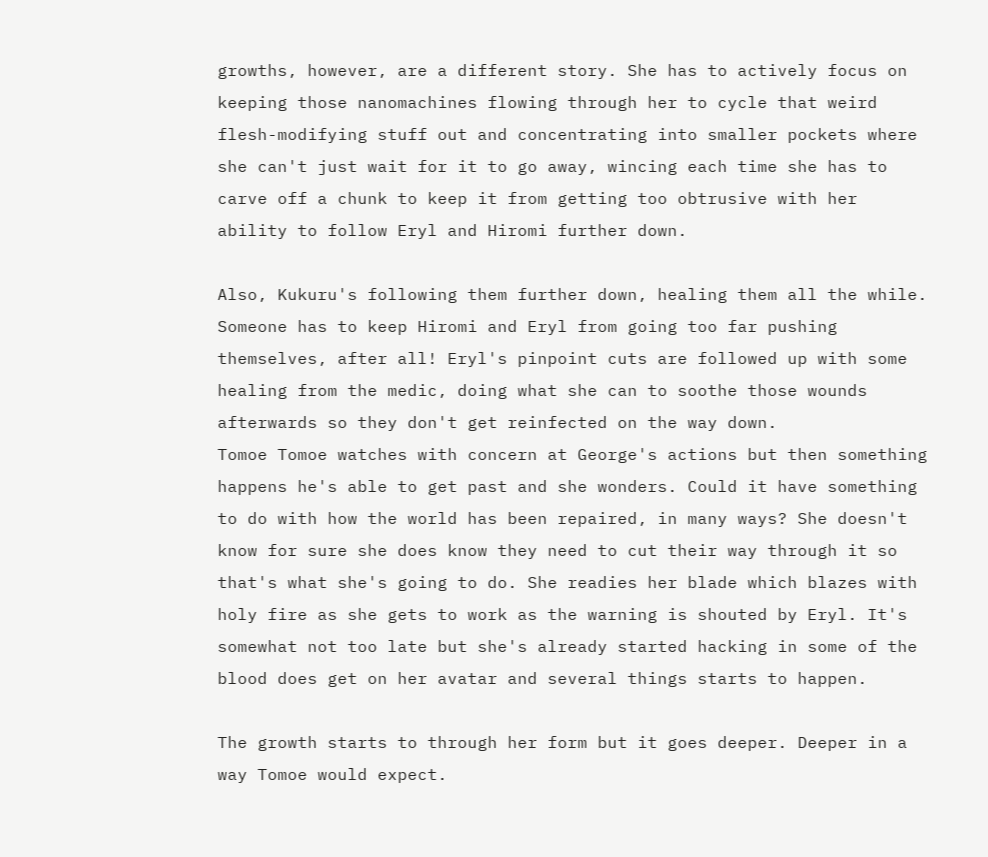growths, however, are a different story. She has to actively focus on keeping those nanomachines flowing through her to cycle that weird flesh-modifying stuff out and concentrating into smaller pockets where she can't just wait for it to go away, wincing each time she has to carve off a chunk to keep it from getting too obtrusive with her ability to follow Eryl and Hiromi further down.

Also, Kukuru's following them further down, healing them all the while. Someone has to keep Hiromi and Eryl from going too far pushing themselves, after all! Eryl's pinpoint cuts are followed up with some healing from the medic, doing what she can to soothe those wounds  afterwards so they don't get reinfected on the way down.
Tomoe Tomoe watches with concern at George's actions but then something happens he's able to get past and she wonders. Could it have something to do with how the world has been repaired, in many ways? She doesn't know for sure she does know they need to cut their way through it so that's what she's going to do. She readies her blade which blazes with holy fire as she gets to work as the warning is shouted by Eryl. It's somewhat not too late but she's already started hacking in some of the blood does get on her avatar and several things starts to happen.

The growth starts to through her form but it goes deeper. Deeper in a way Tomoe would expect.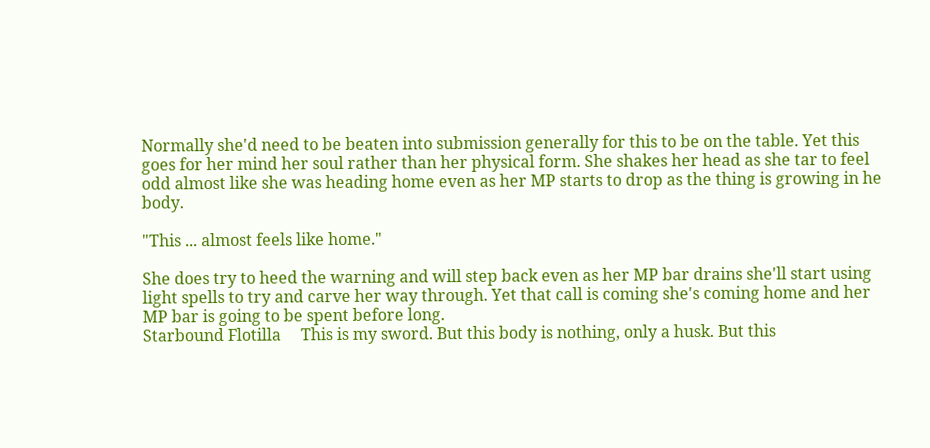Normally she'd need to be beaten into submission generally for this to be on the table. Yet this goes for her mind her soul rather than her physical form. She shakes her head as she tar to feel odd almost like she was heading home even as her MP starts to drop as the thing is growing in he body.

"This ... almost feels like home."

She does try to heed the warning and will step back even as her MP bar drains she'll start using light spells to try and carve her way through. Yet that call is coming she's coming home and her MP bar is going to be spent before long.
Starbound Flotilla     This is my sword. But this body is nothing, only a husk. But this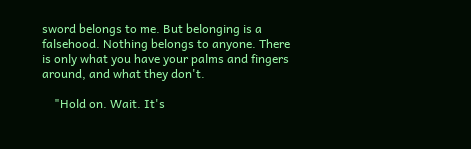sword belongs to me. But belonging is a falsehood. Nothing belongs to anyone. There is only what you have your palms and fingers around, and what they don't.

    "Hold on. Wait. It's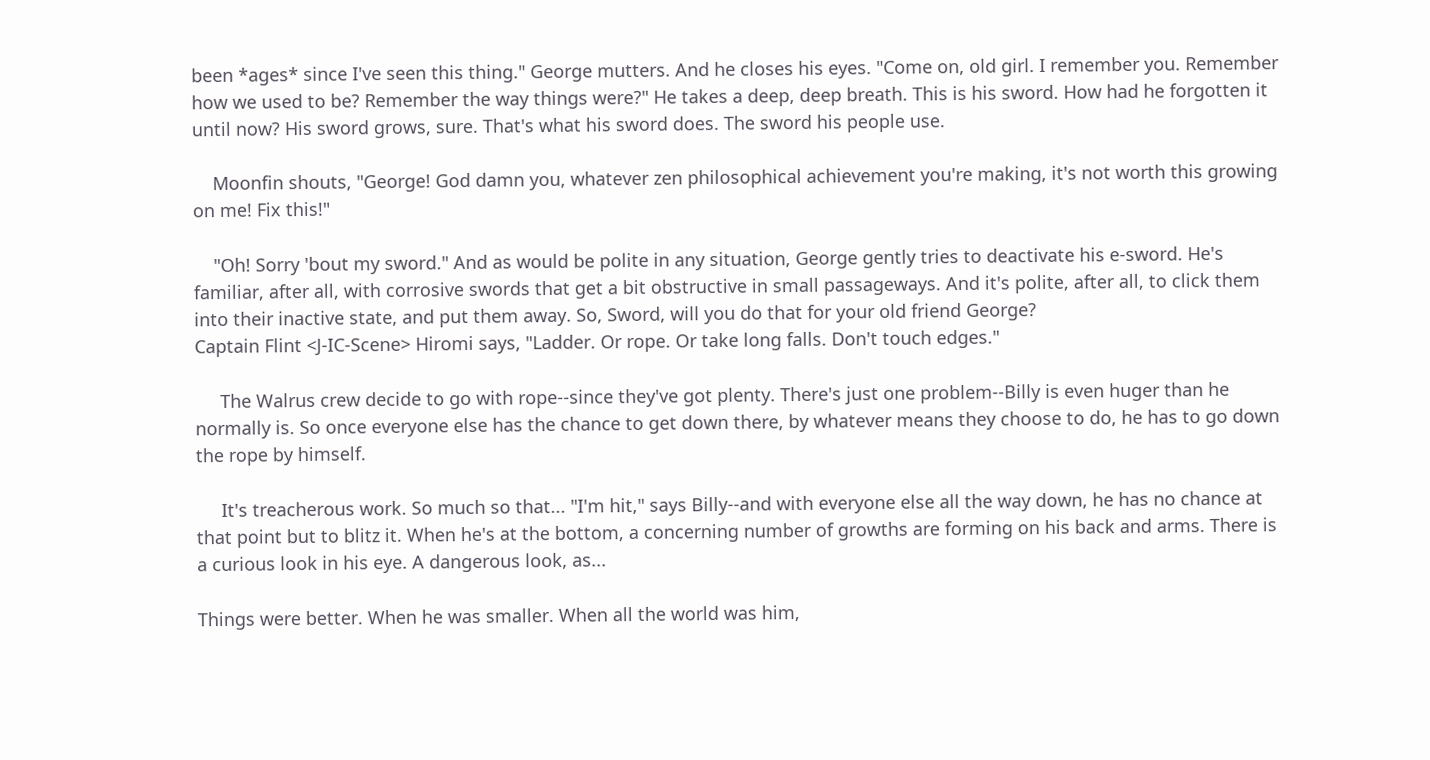been *ages* since I've seen this thing." George mutters. And he closes his eyes. "Come on, old girl. I remember you. Remember how we used to be? Remember the way things were?" He takes a deep, deep breath. This is his sword. How had he forgotten it until now? His sword grows, sure. That's what his sword does. The sword his people use.

    Moonfin shouts, "George! God damn you, whatever zen philosophical achievement you're making, it's not worth this growing on me! Fix this!"

    "Oh! Sorry 'bout my sword." And as would be polite in any situation, George gently tries to deactivate his e-sword. He's familiar, after all, with corrosive swords that get a bit obstructive in small passageways. And it's polite, after all, to click them into their inactive state, and put them away. So, Sword, will you do that for your old friend George?
Captain Flint <J-IC-Scene> Hiromi says, "Ladder. Or rope. Or take long falls. Don't touch edges."

     The Walrus crew decide to go with rope--since they've got plenty. There's just one problem--Billy is even huger than he normally is. So once everyone else has the chance to get down there, by whatever means they choose to do, he has to go down the rope by himself.

     It's treacherous work. So much so that... "I'm hit," says Billy--and with everyone else all the way down, he has no chance at that point but to blitz it. When he's at the bottom, a concerning number of growths are forming on his back and arms. There is a curious look in his eye. A dangerous look, as...

Things were better. When he was smaller. When all the world was him,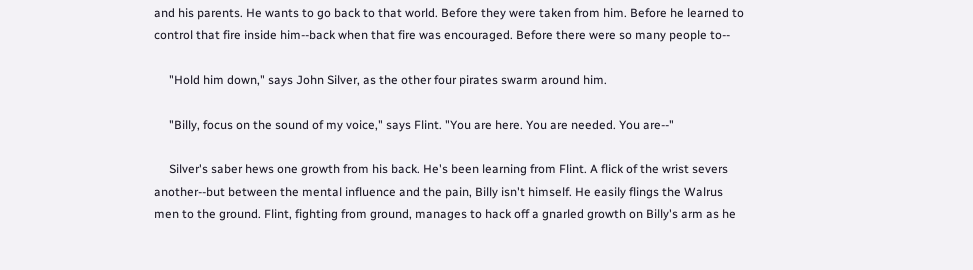and his parents. He wants to go back to that world. Before they were taken from him. Before he learned to control that fire inside him--back when that fire was encouraged. Before there were so many people to--

     "Hold him down," says John Silver, as the other four pirates swarm around him.

     "Billy, focus on the sound of my voice," says Flint. "You are here. You are needed. You are--"

     Silver's saber hews one growth from his back. He's been learning from Flint. A flick of the wrist severs another--but between the mental influence and the pain, Billy isn't himself. He easily flings the Walrus men to the ground. Flint, fighting from ground, manages to hack off a gnarled growth on Billy's arm as he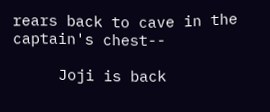rears back to cave in the captain's chest--

     Joji is back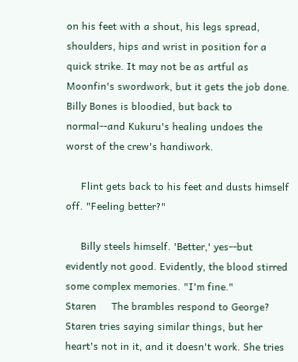on his feet with a shout, his legs spread, shoulders, hips and wrist in position for a quick strike. It may not be as artful as Moonfin's swordwork, but it gets the job done. Billy Bones is bloodied, but back to normal--and Kukuru's healing undoes the worst of the crew's handiwork.

     Flint gets back to his feet and dusts himself off. "Feeling better?"

     Billy steels himself. 'Better,' yes--but evidently not good. Evidently, the blood stirred some complex memories. "I'm fine."
Staren     The brambles respond to George? Staren tries saying similar things, but her heart's not in it, and it doesn't work. She tries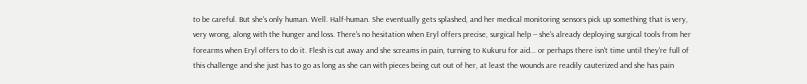to be careful. But she's only human. Well. Half-human. She eventually gets splashed, and her medical monitoring sensors pick up something that is very, very wrong, along with the hunger and loss. There's no hesitation when Eryl offers precise, surgical help -- she's already deploying surgical tools from her forearms when Eryl offers to do it. Flesh is cut away and she screams in pain, turning to Kukuru for aid... or perhaps there isn't time until they're full of this challenge and she just has to go as long as she can with pieces being cut out of her, at least the wounds are readily cauterized and she has pain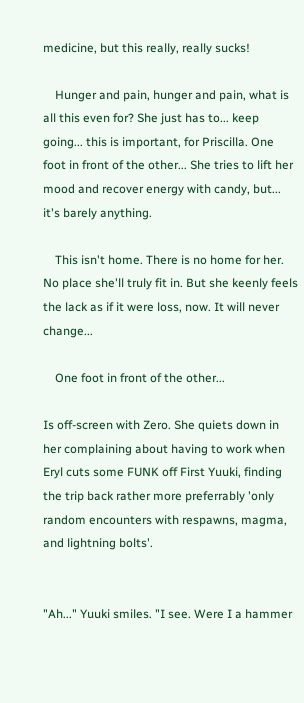medicine, but this really, really sucks!

    Hunger and pain, hunger and pain, what is all this even for? She just has to... keep going... this is important, for Priscilla. One foot in front of the other... She tries to lift her mood and recover energy with candy, but... it's barely anything.

    This isn't home. There is no home for her. No place she'll truly fit in. But she keenly feels the lack as if it were loss, now. It will never change...

    One foot in front of the other...

Is off-screen with Zero. She quiets down in her complaining about having to work when Eryl cuts some FUNK off First Yuuki, finding the trip back rather more preferrably 'only random encounters with respawns, magma, and lightning bolts'.


"Ah..." Yuuki smiles. "I see. Were I a hammer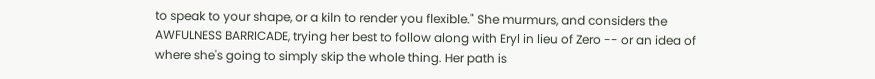to speak to your shape, or a kiln to render you flexible." She murmurs, and considers the AWFULNESS BARRICADE, trying her best to follow along with Eryl in lieu of Zero -- or an idea of where she's going to simply skip the whole thing. Her path is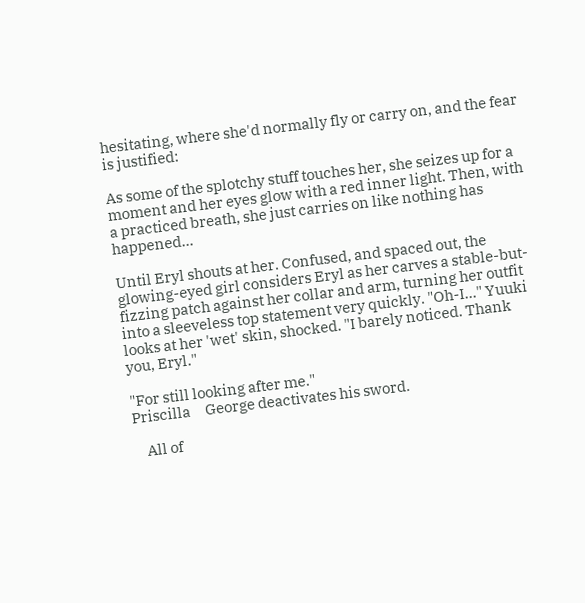hesitating, where she'd normally fly or carry on, and the fear is justified:

As some of the splotchy stuff touches her, she seizes up for a moment and her eyes glow with a red inner light. Then, with a practiced breath, she just carries on like nothing has happened...

Until Eryl shouts at her. Confused, and spaced out, the glowing-eyed girl considers Eryl as her carves a stable-but-fizzing patch against her collar and arm, turning her outfit into a sleeveless top statement very quickly. "Oh-I..." Yuuki looks at her 'wet' skin, shocked. "I barely noticed. Thank you, Eryl."

"For still looking after me."
Priscilla     George deactivates his sword.

    All of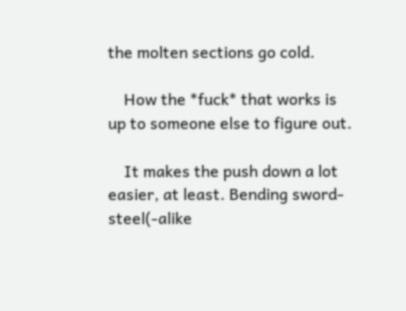the molten sections go cold.

    How the *fuck* that works is up to someone else to figure out.

    It makes the push down a lot easier, at least. Bending sword-steel(-alike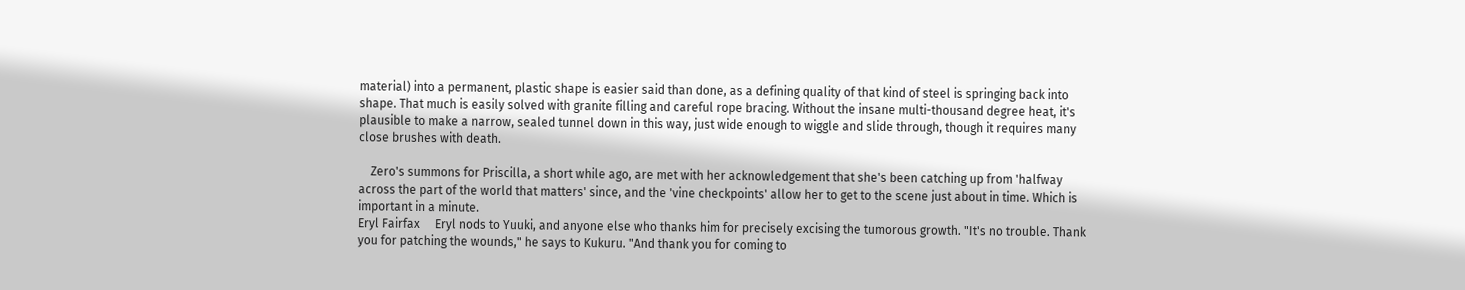material) into a permanent, plastic shape is easier said than done, as a defining quality of that kind of steel is springing back into shape. That much is easily solved with granite filling and careful rope bracing. Without the insane multi-thousand degree heat, it's plausible to make a narrow, sealed tunnel down in this way, just wide enough to wiggle and slide through, though it requires many close brushes with death.

    Zero's summons for Priscilla, a short while ago, are met with her acknowledgement that she's been catching up from 'halfway across the part of the world that matters' since, and the 'vine checkpoints' allow her to get to the scene just about in time. Which is important in a minute.
Eryl Fairfax     Eryl nods to Yuuki, and anyone else who thanks him for precisely excising the tumorous growth. "It's no trouble. Thank you for patching the wounds," he says to Kukuru. "And thank you for coming to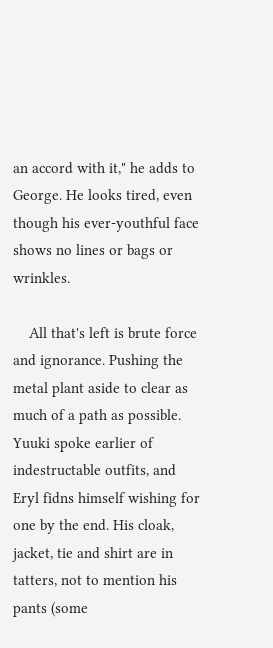an accord with it," he adds to George. He looks tired, even though his ever-youthful face shows no lines or bags or wrinkles.

    All that's left is brute force and ignorance. Pushing the metal plant aside to clear as much of a path as possible. Yuuki spoke earlier of indestructable outfits, and Eryl fidns himself wishing for one by the end. His cloak, jacket, tie and shirt are in tatters, not to mention his pants (some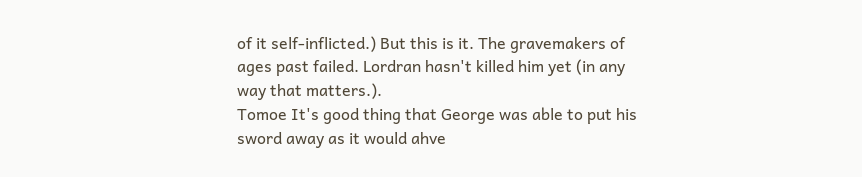of it self-inflicted.) But this is it. The gravemakers of ages past failed. Lordran hasn't killed him yet (in any way that matters.).
Tomoe It's good thing that George was able to put his sword away as it would ahve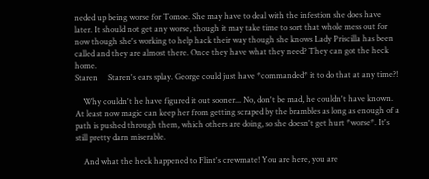neded up being worse for Tomoe. She may have to deal with the infestion she does have later. It should not get any worse, though it may take time to sort that whole mess out for now though she's working to help hack their way though she knows Lady Priscilla has been called and they are almost there. Once they have what they need? They can got the heck home.
Staren     Staren's ears splay. George could just have *commanded* it to do that at any time?!

    Why couldn't he have figured it out sooner... No, don't be mad, he couldn't have known. At least now magic can keep her from getting scraped by the brambles as long as enough of a path is pushed through them, which others are doing, so she doesn't get hurt *worse*. It's still pretty darn miserable.

    And what the heck happened to Flint's crewmate! You are here, you are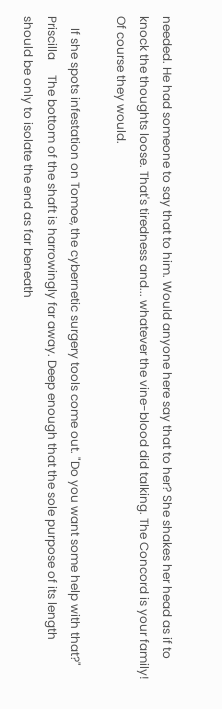needed. He had someone to say that to him. Would anyone here say that to her? She shakes her head as if to knock the thoughts loose. That's tiredness and... whatever the vine-blood did talking. The Concord is your family! Of course they would.

    If she spots infestation on Tomoe, the cybernetic surgery tools come out. "Do you want some help with that?"
Priscilla     The bottom of the shaft is harrowingly far away. Deep enough that the sole purpose of its length should be only to isolate the end as far beneath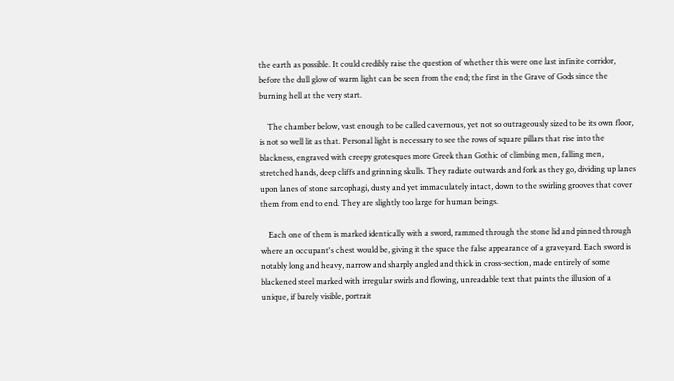the earth as possible. It could credibly raise the question of whether this were one last infinite corridor, before the dull glow of warm light can be seen from the end; the first in the Grave of Gods since the burning hell at the very start.

    The chamber below, vast enough to be called cavernous, yet not so outrageously sized to be its own floor, is not so well lit as that. Personal light is necessary to see the rows of square pillars that rise into the blackness, engraved with creepy grotesques more Greek than Gothic of climbing men, falling men, stretched hands, deep cliffs and grinning skulls. They radiate outwards and fork as they go, dividing up lanes upon lanes of stone sarcophagi, dusty and yet immaculately intact, down to the swirling grooves that cover them from end to end. They are slightly too large for human beings.

    Each one of them is marked identically with a sword, rammed through the stone lid and pinned through where an occupant's chest would be, giving it the space the false appearance of a graveyard. Each sword is notably long and heavy, narrow and sharply angled and thick in cross-section, made entirely of some blackened steel marked with irregular swirls and flowing, unreadable text that paints the illusion of a unique, if barely visible, portrait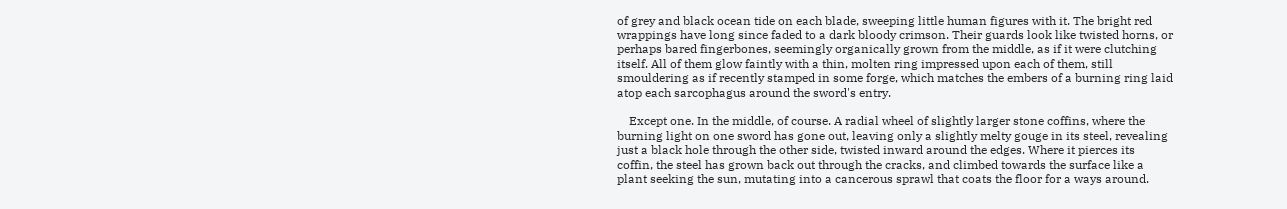of grey and black ocean tide on each blade, sweeping little human figures with it. The bright red wrappings have long since faded to a dark bloody crimson. Their guards look like twisted horns, or perhaps bared fingerbones, seemingly organically grown from the middle, as if it were clutching itself. All of them glow faintly with a thin, molten ring impressed upon each of them, still smouldering as if recently stamped in some forge, which matches the embers of a burning ring laid atop each sarcophagus around the sword's entry.

    Except one. In the middle, of course. A radial wheel of slightly larger stone coffins, where the burning light on one sword has gone out, leaving only a slightly melty gouge in its steel, revealing just a black hole through the other side, twisted inward around the edges. Where it pierces its coffin, the steel has grown back out through the cracks, and climbed towards the surface like a plant seeking the sun, mutating into a cancerous sprawl that coats the floor for a ways around.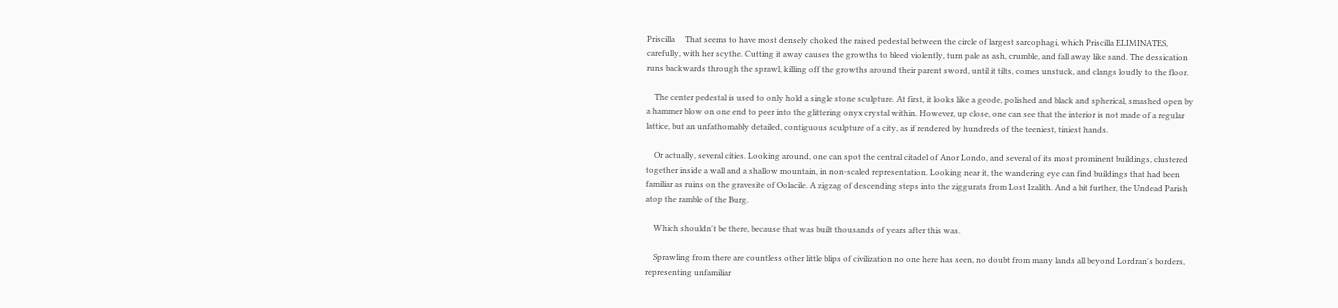Priscilla     That seems to have most densely choked the raised pedestal between the circle of largest sarcophagi, which Priscilla ELIMINATES, carefully, with her scythe. Cutting it away causes the growths to bleed violently, turn pale as ash, crumble, and fall away like sand. The dessication runs backwards through the sprawl, killing off the growths around their parent sword, until it tilts, comes unstuck, and clangs loudly to the floor.

    The center pedestal is used to only hold a single stone sculpture. At first, it looks like a geode, polished and black and spherical, smashed open by a hammer blow on one end to peer into the glittering onyx crystal within. However, up close, one can see that the interior is not made of a regular lattice, but an unfathomably detailed, contiguous sculpture of a city, as if rendered by hundreds of the teeniest, tiniest hands.

    Or actually, several cities. Looking around, one can spot the central citadel of Anor Londo, and several of its most prominent buildings, clustered together inside a wall and a shallow mountain, in non-scaled representation. Looking near it, the wandering eye can find buildings that had been familiar as ruins on the gravesite of Oolacile. A zigzag of descending steps into the ziggurats from Lost Izalith. And a bit further, the Undead Parish atop the ramble of the Burg.

    Which shouldn't be there, because that was built thousands of years after this was.

    Sprawling from there are countless other little blips of civilization no one here has seen, no doubt from many lands all beyond Lordran's borders, representing unfamiliar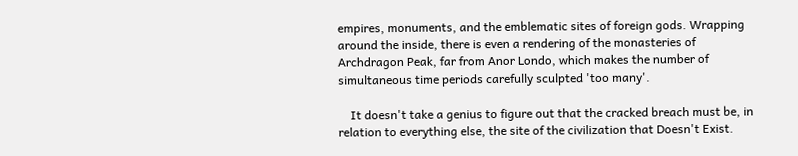empires, monuments, and the emblematic sites of foreign gods. Wrapping around the inside, there is even a rendering of the monasteries of Archdragon Peak, far from Anor Londo, which makes the number of simultaneous time periods carefully sculpted 'too many'.

    It doesn't take a genius to figure out that the cracked breach must be, in relation to everything else, the site of the civilization that Doesn't Exist.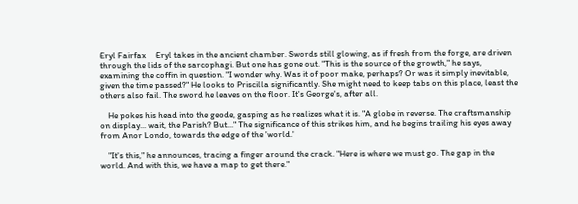Eryl Fairfax     Eryl takes in the ancient chamber. Swords still glowing, as if fresh from the forge, are driven through the lids of the sarcophagi. But one has gone out. "This is the source of the growth," he says, examining the coffin in question. "I wonder why. Was it of poor make, perhaps? Or was it simply inevitable, given the time passed?" He looks to Priscilla significantly. She might need to keep tabs on this place, least the others also fail. The sword he leaves on the floor. It's George's, after all.

    He pokes his head into the geode, gasping as he realizes what it is. "A globe in reverse. The craftsmanship on display... wait, the Parish? But..." The significance of this strikes him, and he begins trailing his eyes away from Anor Londo, towards the edge of the 'world.'

    "It's this," he announces, tracing a finger around the crack. "Here is where we must go. The gap in the world. And with this, we have a map to get there."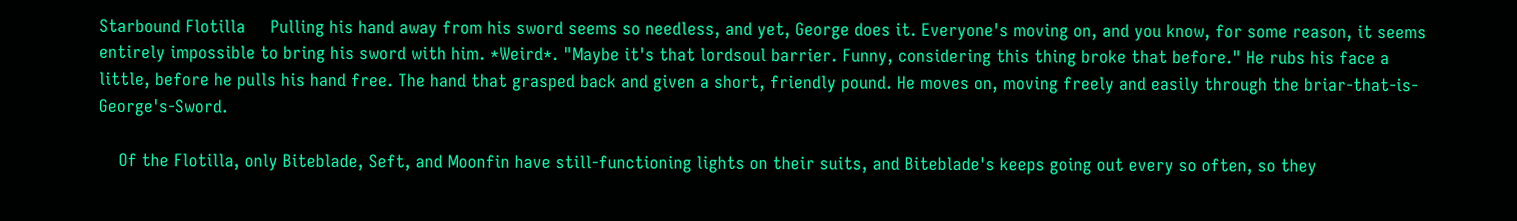Starbound Flotilla     Pulling his hand away from his sword seems so needless, and yet, George does it. Everyone's moving on, and you know, for some reason, it seems entirely impossible to bring his sword with him. *Weird*. "Maybe it's that lordsoul barrier. Funny, considering this thing broke that before." He rubs his face a little, before he pulls his hand free. The hand that grasped back and given a short, friendly pound. He moves on, moving freely and easily through the briar-that-is-George's-Sword.

    Of the Flotilla, only Biteblade, Seft, and Moonfin have still-functioning lights on their suits, and Biteblade's keeps going out every so often, so they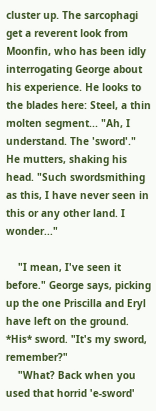cluster up. The sarcophagi get a reverent look from Moonfin, who has been idly interrogating George about his experience. He looks to the blades here: Steel, a thin molten segment... "Ah, I understand. The 'sword'." He mutters, shaking his head. "Such swordsmithing as this, I have never seen in this or any other land. I wonder..."

    "I mean, I've seen it before." George says, picking up the one Priscilla and Eryl have left on the ground. *His* sword. "It's my sword, remember?"
    "What? Back when you used that horrid 'e-sword'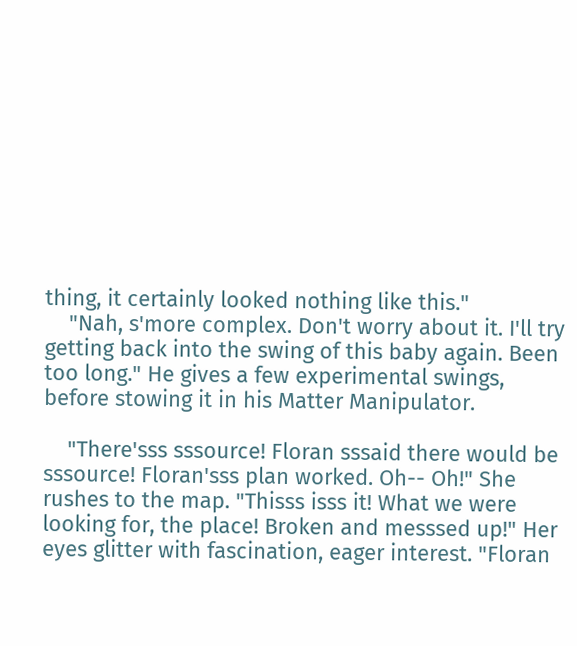thing, it certainly looked nothing like this."
    "Nah, s'more complex. Don't worry about it. I'll try getting back into the swing of this baby again. Been too long." He gives a few experimental swings, before stowing it in his Matter Manipulator.

    "There'sss sssource! Floran sssaid there would be sssource! Floran'sss plan worked. Oh-- Oh!" She rushes to the map. "Thisss isss it! What we were looking for, the place! Broken and messsed up!" Her eyes glitter with fascination, eager interest. "Floran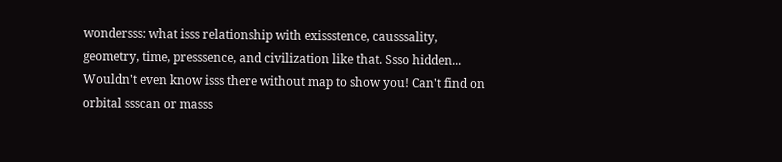wondersss: what isss relationship with exissstence, causssality, geometry, time, presssence, and civilization like that. Ssso hidden... Wouldn't even know isss there without map to show you! Can't find on orbital ssscan or masss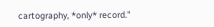cartography, *only* record."